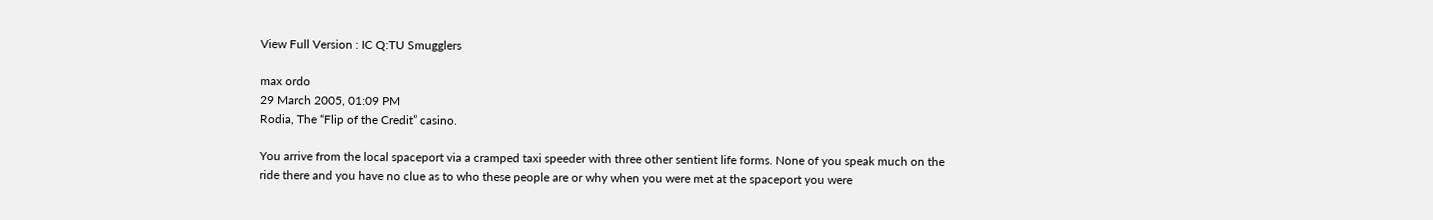View Full Version : IC Q:TU Smugglers

max ordo
29 March 2005, 01:09 PM
Rodia, The “Flip of the Credit” casino.

You arrive from the local spaceport via a cramped taxi speeder with three other sentient life forms. None of you speak much on the ride there and you have no clue as to who these people are or why when you were met at the spaceport you were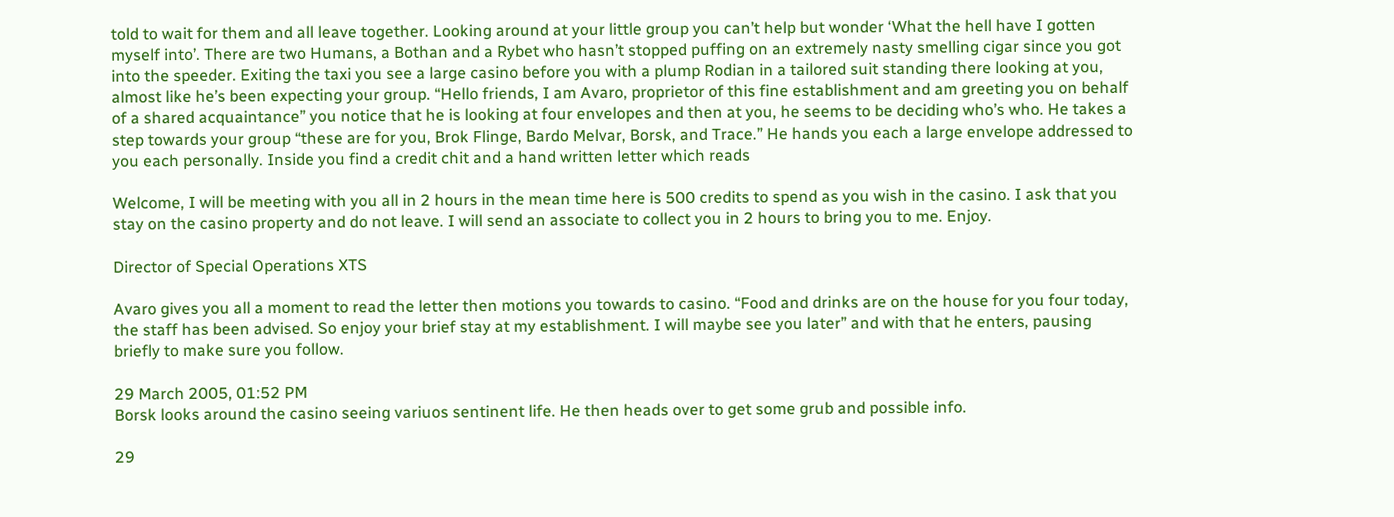told to wait for them and all leave together. Looking around at your little group you can’t help but wonder ‘What the hell have I gotten myself into’. There are two Humans, a Bothan and a Rybet who hasn’t stopped puffing on an extremely nasty smelling cigar since you got into the speeder. Exiting the taxi you see a large casino before you with a plump Rodian in a tailored suit standing there looking at you, almost like he’s been expecting your group. “Hello friends, I am Avaro, proprietor of this fine establishment and am greeting you on behalf of a shared acquaintance” you notice that he is looking at four envelopes and then at you, he seems to be deciding who’s who. He takes a step towards your group “these are for you, Brok Flinge, Bardo Melvar, Borsk, and Trace.” He hands you each a large envelope addressed to you each personally. Inside you find a credit chit and a hand written letter which reads

Welcome, I will be meeting with you all in 2 hours in the mean time here is 500 credits to spend as you wish in the casino. I ask that you stay on the casino property and do not leave. I will send an associate to collect you in 2 hours to bring you to me. Enjoy.

Director of Special Operations XTS

Avaro gives you all a moment to read the letter then motions you towards to casino. “Food and drinks are on the house for you four today, the staff has been advised. So enjoy your brief stay at my establishment. I will maybe see you later” and with that he enters, pausing briefly to make sure you follow.

29 March 2005, 01:52 PM
Borsk looks around the casino seeing variuos sentinent life. He then heads over to get some grub and possible info.

29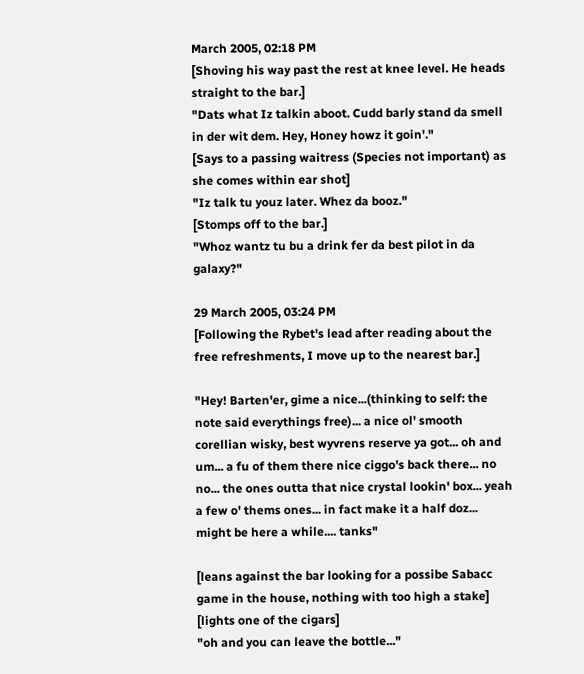March 2005, 02:18 PM
[Shoving his way past the rest at knee level. He heads straight to the bar.]
"Dats what Iz talkin aboot. Cudd barly stand da smell in der wit dem. Hey, Honey howz it goin'."
[Says to a passing waitress (Species not important) as she comes within ear shot]
"Iz talk tu youz later. Whez da booz."
[Stomps off to the bar.]
"Whoz wantz tu bu a drink fer da best pilot in da galaxy?"

29 March 2005, 03:24 PM
[Following the Rybet's lead after reading about the free refreshments, I move up to the nearest bar.]

"Hey! Barten'er, gime a nice...(thinking to self: the note said everythings free)... a nice ol' smooth corellian wisky, best wyvrens reserve ya got... oh and um... a fu of them there nice ciggo's back there... no no... the ones outta that nice crystal lookin' box... yeah a few o' thems ones... in fact make it a half doz... might be here a while.... tanks"

[leans against the bar looking for a possibe Sabacc game in the house, nothing with too high a stake]
[lights one of the cigars]
"oh and you can leave the bottle..."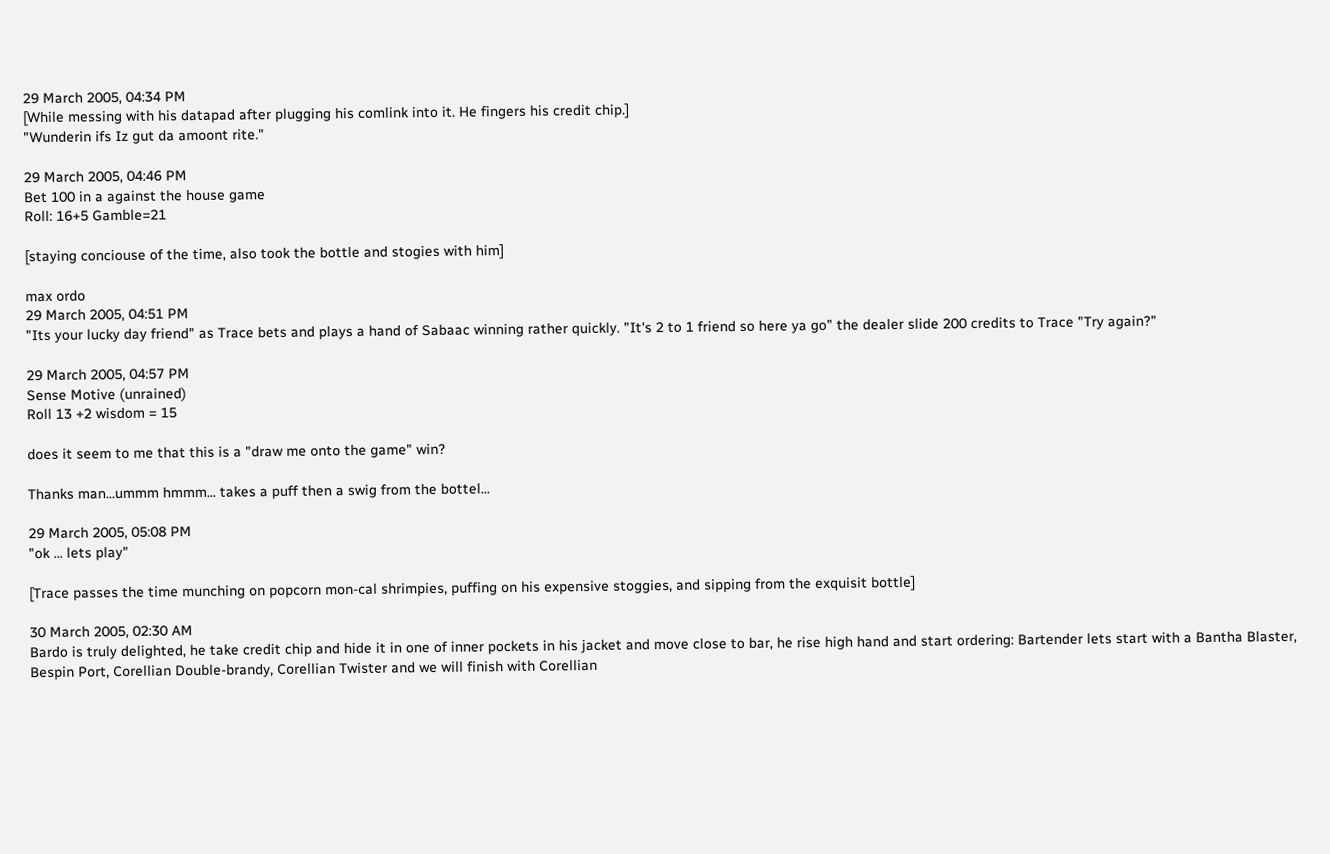29 March 2005, 04:34 PM
[While messing with his datapad after plugging his comlink into it. He fingers his credit chip.]
"Wunderin ifs Iz gut da amoont rite."

29 March 2005, 04:46 PM
Bet 100 in a against the house game
Roll: 16+5 Gamble=21

[staying conciouse of the time, also took the bottle and stogies with him]

max ordo
29 March 2005, 04:51 PM
"Its your lucky day friend" as Trace bets and plays a hand of Sabaac winning rather quickly. "It's 2 to 1 friend so here ya go" the dealer slide 200 credits to Trace "Try again?"

29 March 2005, 04:57 PM
Sense Motive (unrained)
Roll 13 +2 wisdom = 15

does it seem to me that this is a "draw me onto the game" win?

Thanks man...ummm hmmm... takes a puff then a swig from the bottel...

29 March 2005, 05:08 PM
"ok ... lets play"

[Trace passes the time munching on popcorn mon-cal shrimpies, puffing on his expensive stoggies, and sipping from the exquisit bottle]

30 March 2005, 02:30 AM
Bardo is truly delighted, he take credit chip and hide it in one of inner pockets in his jacket and move close to bar, he rise high hand and start ordering: Bartender lets start with a Bantha Blaster, Bespin Port, Corellian Double-brandy, Corellian Twister and we will finish with Corellian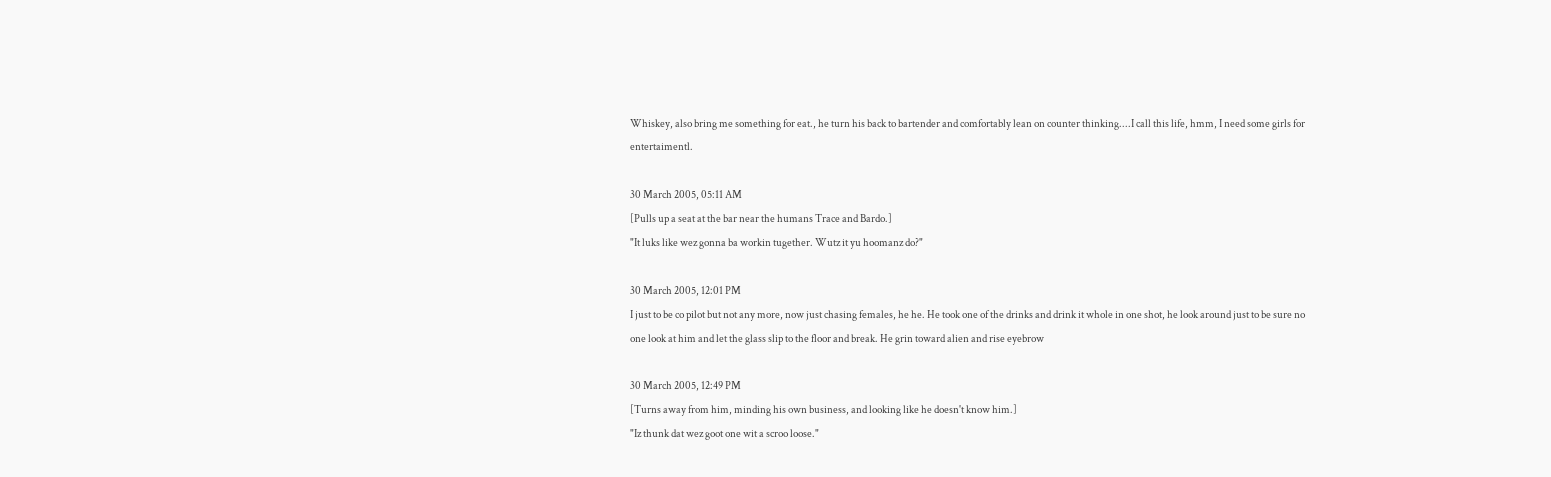Whiskey, also bring me something for eat., he turn his back to bartender and comfortably lean on counter thinking....I call this life, hmm, I need some girls for entertaimentl.

30 March 2005, 05:11 AM
[Pulls up a seat at the bar near the humans Trace and Bardo.]
"It luks like wez gonna ba workin tugether. Wutz it yu hoomanz do?"

30 March 2005, 12:01 PM
I just to be co pilot but not any more, now just chasing females, he he. He took one of the drinks and drink it whole in one shot, he look around just to be sure no one look at him and let the glass slip to the floor and break. He grin toward alien and rise eyebrow

30 March 2005, 12:49 PM
[Turns away from him, minding his own business, and looking like he doesn't know him.]
"Iz thunk dat wez goot one wit a scroo loose."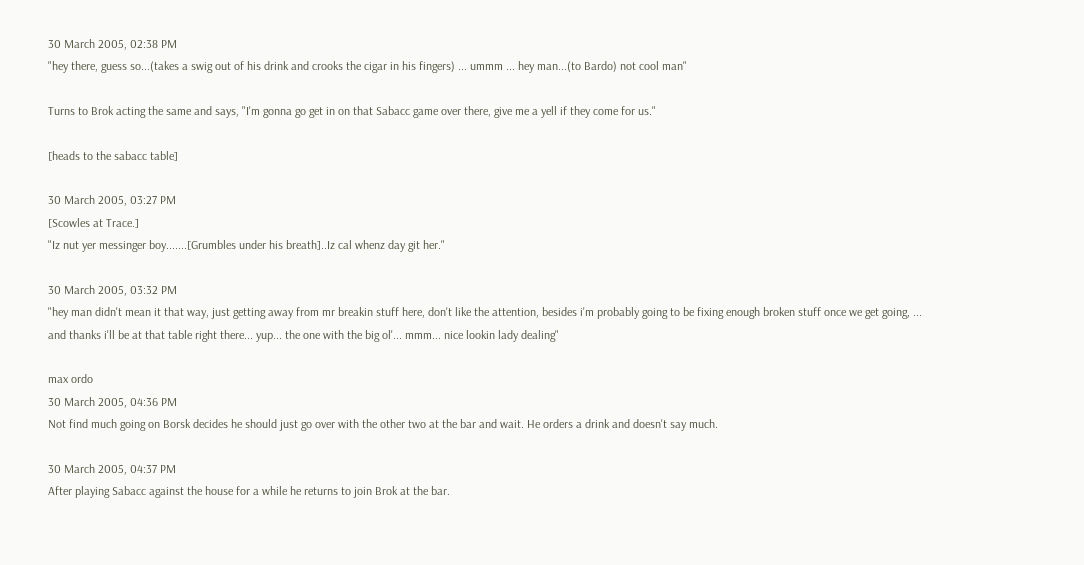30 March 2005, 02:38 PM
"hey there, guess so...(takes a swig out of his drink and crooks the cigar in his fingers) ... ummm ... hey man...(to Bardo) not cool man"

Turns to Brok acting the same and says, "I'm gonna go get in on that Sabacc game over there, give me a yell if they come for us."

[heads to the sabacc table]

30 March 2005, 03:27 PM
[Scowles at Trace.]
"Iz nut yer messinger boy.......[Grumbles under his breath]..Iz cal whenz day git her."

30 March 2005, 03:32 PM
"hey man didn't mean it that way, just getting away from mr breakin stuff here, don't like the attention, besides i'm probably going to be fixing enough broken stuff once we get going, ... and thanks i'll be at that table right there... yup... the one with the big ol'... mmm... nice lookin lady dealing"

max ordo
30 March 2005, 04:36 PM
Not find much going on Borsk decides he should just go over with the other two at the bar and wait. He orders a drink and doesn't say much.

30 March 2005, 04:37 PM
After playing Sabacc against the house for a while he returns to join Brok at the bar.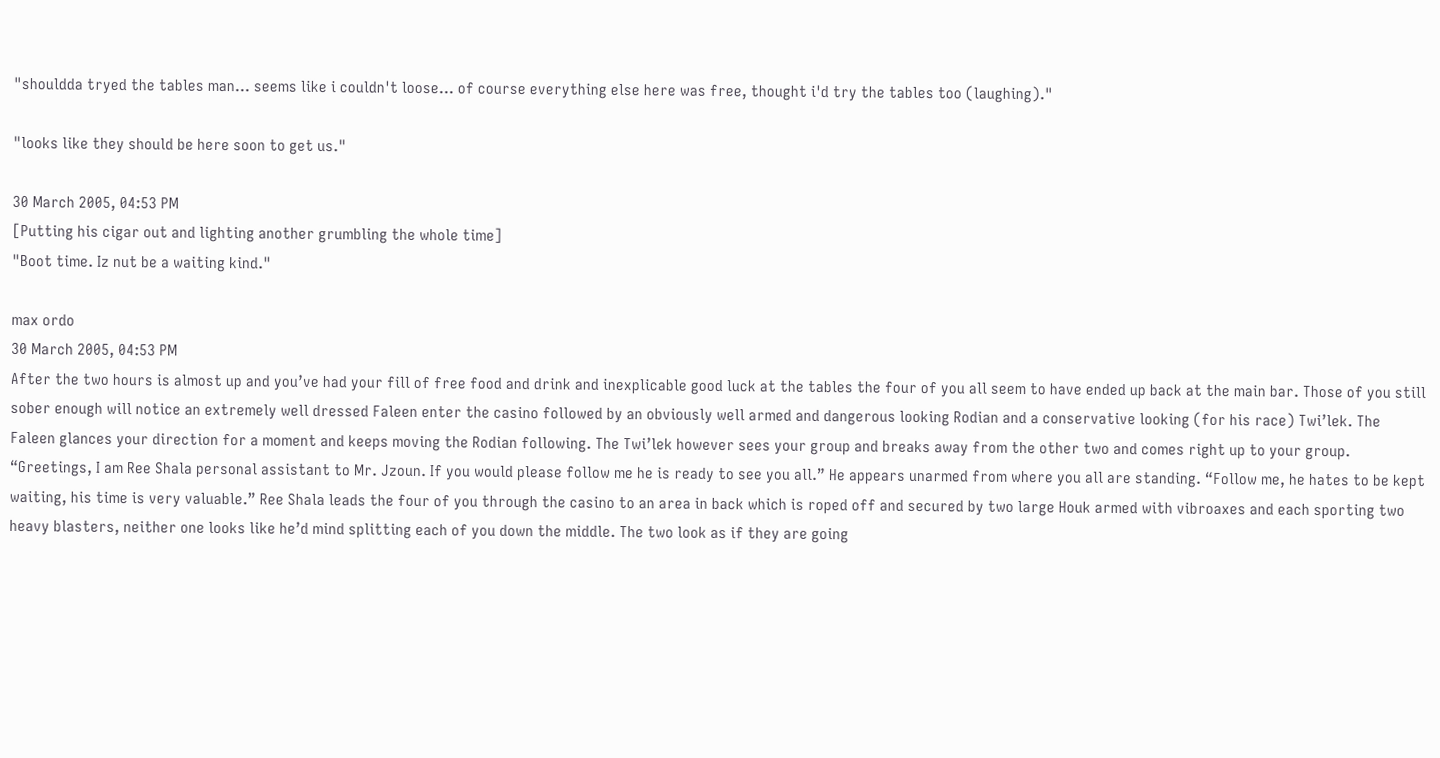"shouldda tryed the tables man... seems like i couldn't loose... of course everything else here was free, thought i'd try the tables too (laughing)."

"looks like they should be here soon to get us."

30 March 2005, 04:53 PM
[Putting his cigar out and lighting another grumbling the whole time]
"Boot time. Iz nut be a waiting kind."

max ordo
30 March 2005, 04:53 PM
After the two hours is almost up and you’ve had your fill of free food and drink and inexplicable good luck at the tables the four of you all seem to have ended up back at the main bar. Those of you still sober enough will notice an extremely well dressed Faleen enter the casino followed by an obviously well armed and dangerous looking Rodian and a conservative looking (for his race) Twi’lek. The Faleen glances your direction for a moment and keeps moving the Rodian following. The Twi’lek however sees your group and breaks away from the other two and comes right up to your group. “Greetings, I am Ree Shala personal assistant to Mr. Jzoun. If you would please follow me he is ready to see you all.” He appears unarmed from where you all are standing. “Follow me, he hates to be kept waiting, his time is very valuable.” Ree Shala leads the four of you through the casino to an area in back which is roped off and secured by two large Houk armed with vibroaxes and each sporting two heavy blasters, neither one looks like he’d mind splitting each of you down the middle. The two look as if they are going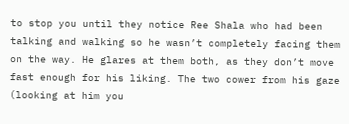to stop you until they notice Ree Shala who had been talking and walking so he wasn’t completely facing them on the way. He glares at them both, as they don’t move fast enough for his liking. The two cower from his gaze (looking at him you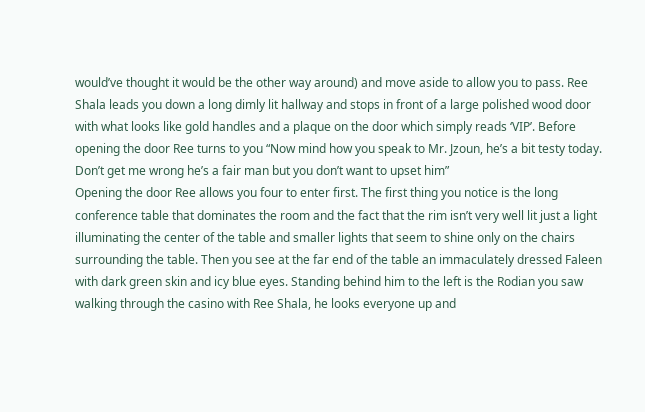would’ve thought it would be the other way around) and move aside to allow you to pass. Ree Shala leads you down a long dimly lit hallway and stops in front of a large polished wood door with what looks like gold handles and a plaque on the door which simply reads ‘VIP’. Before opening the door Ree turns to you “Now mind how you speak to Mr. Jzoun, he’s a bit testy today. Don’t get me wrong he’s a fair man but you don’t want to upset him”
Opening the door Ree allows you four to enter first. The first thing you notice is the long conference table that dominates the room and the fact that the rim isn’t very well lit just a light illuminating the center of the table and smaller lights that seem to shine only on the chairs surrounding the table. Then you see at the far end of the table an immaculately dressed Faleen with dark green skin and icy blue eyes. Standing behind him to the left is the Rodian you saw walking through the casino with Ree Shala, he looks everyone up and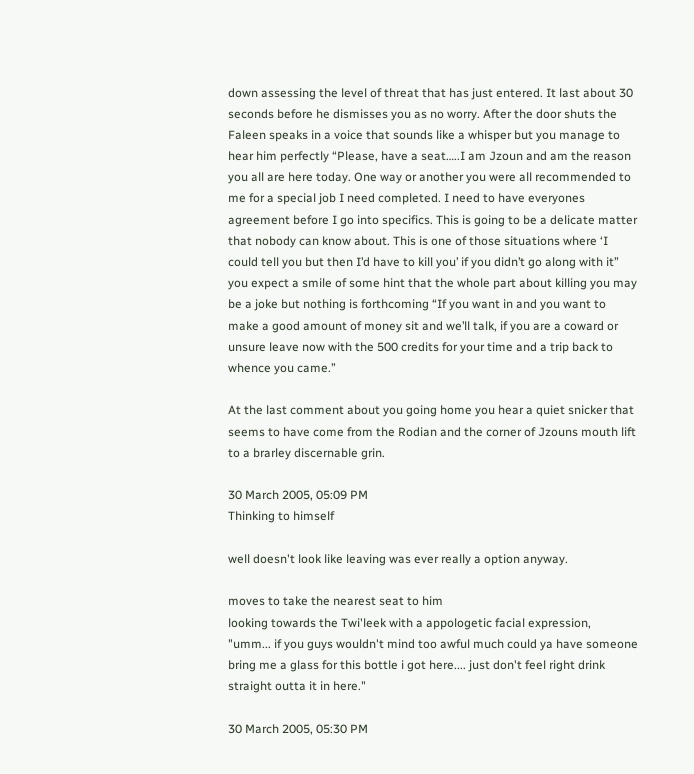down assessing the level of threat that has just entered. It last about 30 seconds before he dismisses you as no worry. After the door shuts the Faleen speaks in a voice that sounds like a whisper but you manage to hear him perfectly “Please, have a seat…..I am Jzoun and am the reason you all are here today. One way or another you were all recommended to me for a special job I need completed. I need to have everyones agreement before I go into specifics. This is going to be a delicate matter that nobody can know about. This is one of those situations where ‘I could tell you but then I’d have to kill you’ if you didn’t go along with it” you expect a smile of some hint that the whole part about killing you may be a joke but nothing is forthcoming “If you want in and you want to make a good amount of money sit and we’ll talk, if you are a coward or unsure leave now with the 500 credits for your time and a trip back to whence you came.”

At the last comment about you going home you hear a quiet snicker that seems to have come from the Rodian and the corner of Jzouns mouth lift to a brarley discernable grin.

30 March 2005, 05:09 PM
Thinking to himself

well doesn't look like leaving was ever really a option anyway.

moves to take the nearest seat to him
looking towards the Twi'leek with a appologetic facial expression,
"umm... if you guys wouldn't mind too awful much could ya have someone bring me a glass for this bottle i got here.... just don't feel right drink straight outta it in here."

30 March 2005, 05:30 PM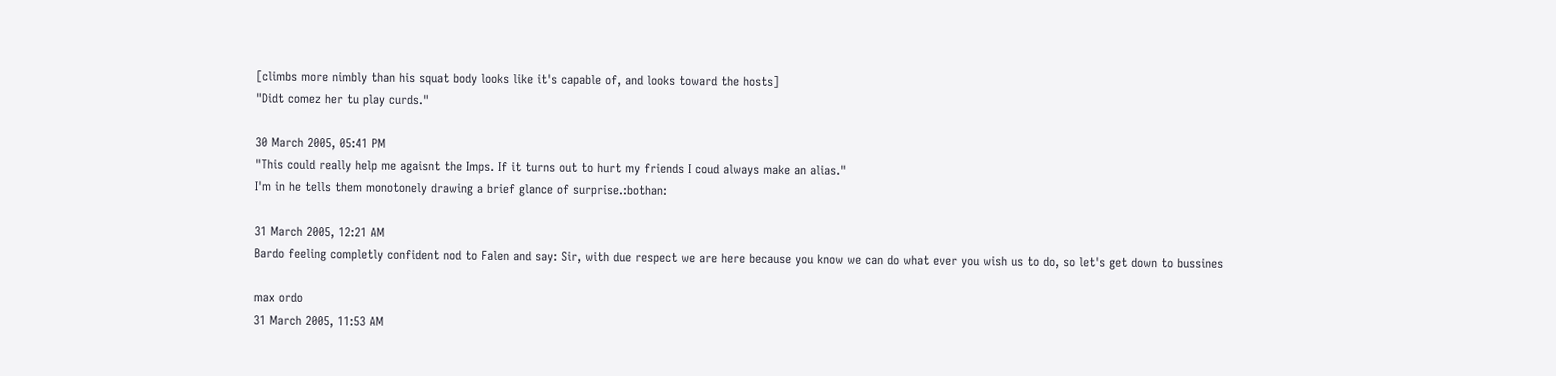[climbs more nimbly than his squat body looks like it's capable of, and looks toward the hosts]
"Didt comez her tu play curds."

30 March 2005, 05:41 PM
"This could really help me agaisnt the Imps. If it turns out to hurt my friends I coud always make an alias."
I'm in he tells them monotonely drawing a brief glance of surprise.:bothan:

31 March 2005, 12:21 AM
Bardo feeling completly confident nod to Falen and say: Sir, with due respect we are here because you know we can do what ever you wish us to do, so let's get down to bussines

max ordo
31 March 2005, 11:53 AM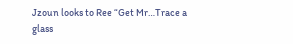Jzoun looks to Ree “Get Mr…Trace a glass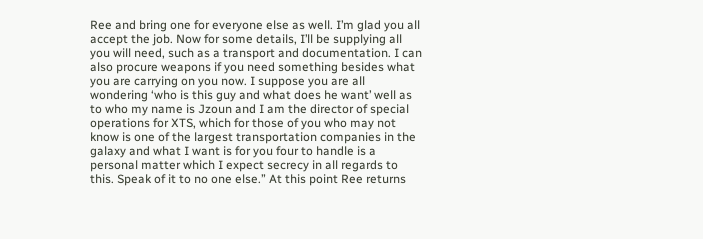Ree and bring one for everyone else as well. I’m glad you all accept the job. Now for some details, I’ll be supplying all you will need, such as a transport and documentation. I can also procure weapons if you need something besides what you are carrying on you now. I suppose you are all wondering ‘who is this guy and what does he want’ well as to who my name is Jzoun and I am the director of special operations for XTS, which for those of you who may not know is one of the largest transportation companies in the galaxy and what I want is for you four to handle is a personal matter which I expect secrecy in all regards to this. Speak of it to no one else.” At this point Ree returns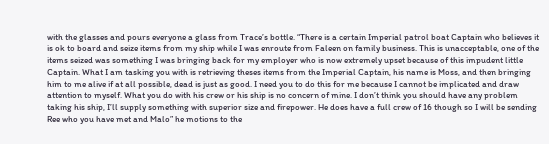with the glasses and pours everyone a glass from Trace’s bottle. “There is a certain Imperial patrol boat Captain who believes it is ok to board and seize items from my ship while I was enroute from Faleen on family business. This is unacceptable, one of the items seized was something I was bringing back for my employer who is now extremely upset because of this impudent little Captain. What I am tasking you with is retrieving theses items from the Imperial Captain, his name is Moss, and then bringing him to me alive if at all possible, dead is just as good. I need you to do this for me because I cannot be implicated and draw attention to myself. What you do with his crew or his ship is no concern of mine. I don’t think you should have any problem taking his ship, I’ll supply something with superior size and firepower. He does have a full crew of 16 though so I will be sending Ree who you have met and Malo” he motions to the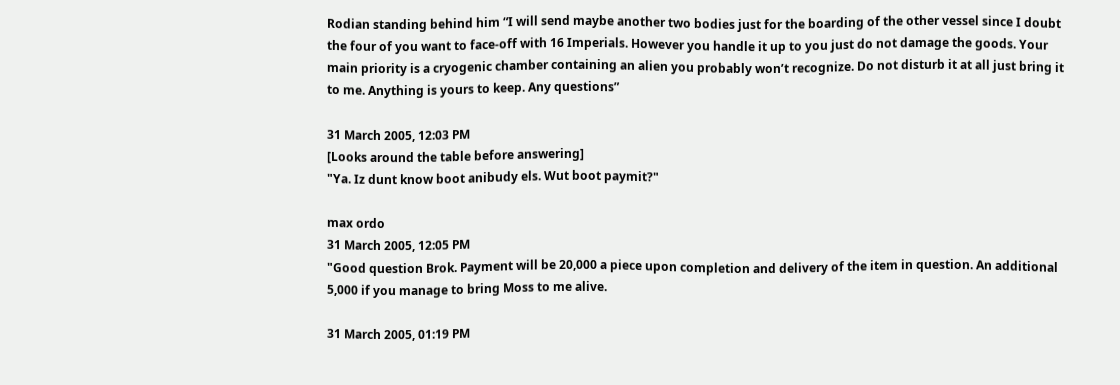Rodian standing behind him “I will send maybe another two bodies just for the boarding of the other vessel since I doubt the four of you want to face-off with 16 Imperials. However you handle it up to you just do not damage the goods. Your main priority is a cryogenic chamber containing an alien you probably won’t recognize. Do not disturb it at all just bring it to me. Anything is yours to keep. Any questions”

31 March 2005, 12:03 PM
[Looks around the table before answering]
"Ya. Iz dunt know boot anibudy els. Wut boot paymit?"

max ordo
31 March 2005, 12:05 PM
"Good question Brok. Payment will be 20,000 a piece upon completion and delivery of the item in question. An additional 5,000 if you manage to bring Moss to me alive.

31 March 2005, 01:19 PM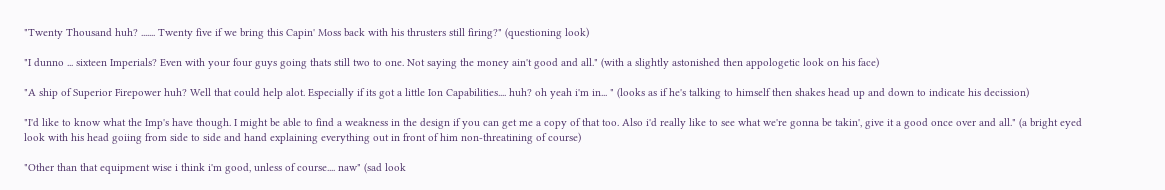"Twenty Thousand huh? ....... Twenty five if we bring this Capin' Moss back with his thrusters still firing?" (questioning look)

"I dunno ... sixteen Imperials? Even with your four guys going thats still two to one. Not saying the money ain't good and all." (with a slightly astonished then appologetic look on his face)

"A ship of Superior Firepower huh? Well that could help alot. Especially if its got a little Ion Capabilities.... huh? oh yeah i'm in... " (looks as if he's talking to himself then shakes head up and down to indicate his decission)

"I'd like to know what the Imp's have though. I might be able to find a weakness in the design if you can get me a copy of that too. Also i'd really like to see what we're gonna be takin', give it a good once over and all." (a bright eyed look with his head goiing from side to side and hand explaining everything out in front of him non-threatining of course)

"Other than that equipment wise i think i'm good, unless of course.... naw" (sad look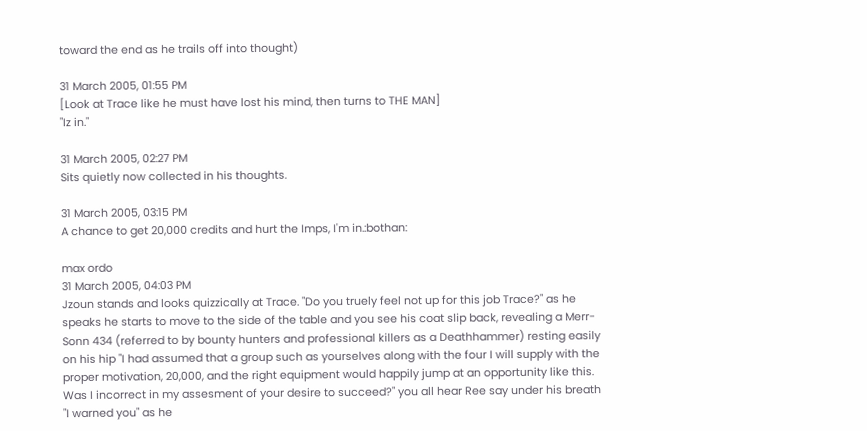toward the end as he trails off into thought)

31 March 2005, 01:55 PM
[Look at Trace like he must have lost his mind, then turns to THE MAN]
"Iz in."

31 March 2005, 02:27 PM
Sits quietly now collected in his thoughts.

31 March 2005, 03:15 PM
A chance to get 20,000 credits and hurt the Imps, I'm in.:bothan:

max ordo
31 March 2005, 04:03 PM
Jzoun stands and looks quizzically at Trace. "Do you truely feel not up for this job Trace?" as he speaks he starts to move to the side of the table and you see his coat slip back, revealing a Merr-Sonn 434 (referred to by bounty hunters and professional killers as a Deathhammer) resting easily on his hip "I had assumed that a group such as yourselves along with the four I will supply with the proper motivation, 20,000, and the right equipment would happily jump at an opportunity like this. Was I incorrect in my assesment of your desire to succeed?" you all hear Ree say under his breath "I warned you" as he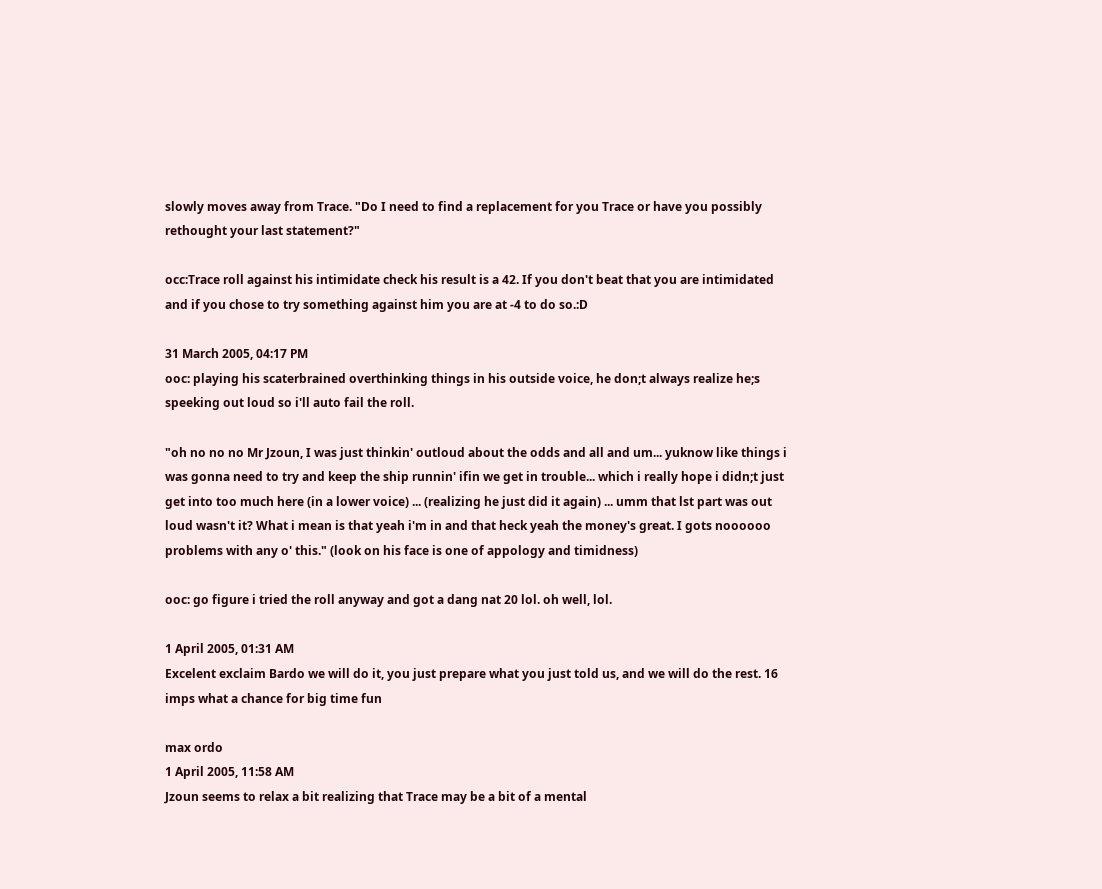slowly moves away from Trace. "Do I need to find a replacement for you Trace or have you possibly rethought your last statement?"

occ:Trace roll against his intimidate check his result is a 42. If you don't beat that you are intimidated and if you chose to try something against him you are at -4 to do so.:D

31 March 2005, 04:17 PM
ooc: playing his scaterbrained overthinking things in his outside voice, he don;t always realize he;s speeking out loud so i'll auto fail the roll.

"oh no no no Mr Jzoun, I was just thinkin' outloud about the odds and all and um... yuknow like things i was gonna need to try and keep the ship runnin' ifin we get in trouble... which i really hope i didn;t just get into too much here (in a lower voice) ... (realizing he just did it again) ... umm that lst part was out loud wasn't it? What i mean is that yeah i'm in and that heck yeah the money's great. I gots noooooo problems with any o' this." (look on his face is one of appology and timidness)

ooc: go figure i tried the roll anyway and got a dang nat 20 lol. oh well, lol.

1 April 2005, 01:31 AM
Excelent exclaim Bardo we will do it, you just prepare what you just told us, and we will do the rest. 16 imps what a chance for big time fun

max ordo
1 April 2005, 11:58 AM
Jzoun seems to relax a bit realizing that Trace may be a bit of a mental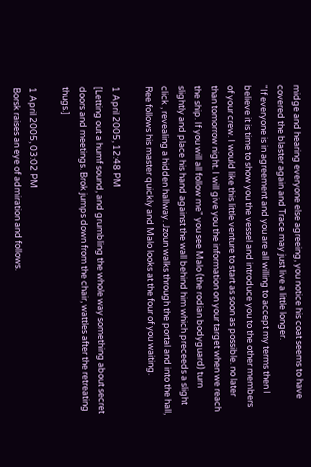midge and hearing everyone else agreeing, you notice his coat seems to have covered the blaster again and Trace may just live a little longer.
"If everyone is in agreement and you are all willing to accept my terms then I believe it is time to show you the vessel and introduce you to the other members of your crew. I would like this little venture to start as soon as possible. no later than tomorrow night. I will give you the information on your target when we reach the ship. If you will all follow me" you see Malo (the rodian bodyguard) turn slightly and place his hand against the wall behind him which preceeds a slight click , revealing a hidden hallway. Jzoun walks through the portal and into the hall, Ree follows his master quickly and Malo looks at the four of you waiting.

1 April 2005, 12:48 PM
[Letting out a humf sound, and grumbling the whole way something about secret doors and meetings. Brok jumps down from the chair, wattles after the retreating thugs.]

1 April 2005, 03:02 PM
Borsk raises an eye of admiration and follows.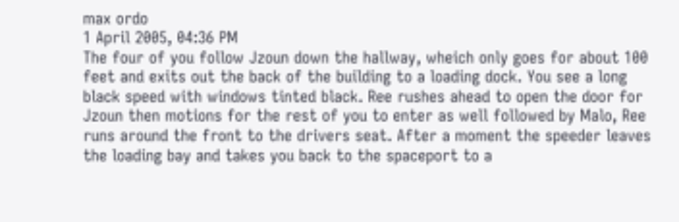max ordo
1 April 2005, 04:36 PM
The four of you follow Jzoun down the hallway, wheich only goes for about 100 feet and exits out the back of the building to a loading dock. You see a long black speed with windows tinted black. Ree rushes ahead to open the door for Jzoun then motions for the rest of you to enter as well followed by Malo, Ree runs around the front to the drivers seat. After a moment the speeder leaves the loading bay and takes you back to the spaceport to a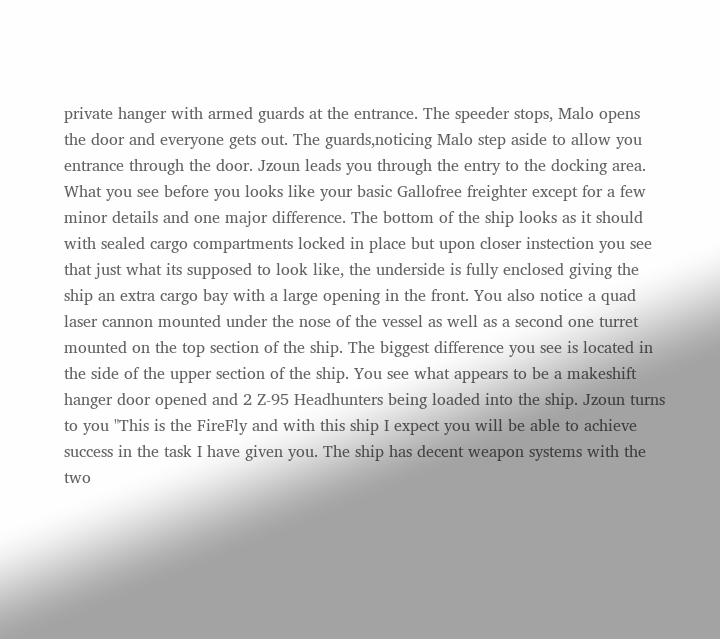private hanger with armed guards at the entrance. The speeder stops, Malo opens the door and everyone gets out. The guards,noticing Malo step aside to allow you entrance through the door. Jzoun leads you through the entry to the docking area.
What you see before you looks like your basic Gallofree freighter except for a few minor details and one major difference. The bottom of the ship looks as it should with sealed cargo compartments locked in place but upon closer instection you see that just what its supposed to look like, the underside is fully enclosed giving the ship an extra cargo bay with a large opening in the front. You also notice a quad laser cannon mounted under the nose of the vessel as well as a second one turret mounted on the top section of the ship. The biggest difference you see is located in the side of the upper section of the ship. You see what appears to be a makeshift hanger door opened and 2 Z-95 Headhunters being loaded into the ship. Jzoun turns to you "This is the FireFly and with this ship I expect you will be able to achieve success in the task I have given you. The ship has decent weapon systems with the two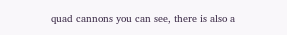quad cannons you can see, there is also a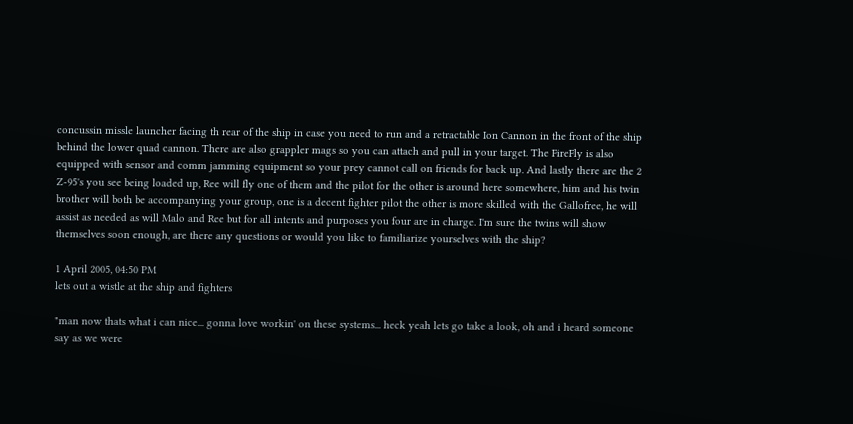concussin missle launcher facing th rear of the ship in case you need to run and a retractable Ion Cannon in the front of the ship behind the lower quad cannon. There are also grappler mags so you can attach and pull in your target. The FireFly is also equipped with sensor and comm jamming equipment so your prey cannot call on friends for back up. And lastly there are the 2 Z-95's you see being loaded up, Ree will fly one of them and the pilot for the other is around here somewhere, him and his twin brother will both be accompanying your group, one is a decent fighter pilot the other is more skilled with the Gallofree, he will assist as needed as will Malo and Ree but for all intents and purposes you four are in charge. I'm sure the twins will show themselves soon enough, are there any questions or would you like to familiarize yourselves with the ship?

1 April 2005, 04:50 PM
lets out a wistle at the ship and fighters

"man now thats what i can nice... gonna love workin' on these systems... heck yeah lets go take a look, oh and i heard someone say as we were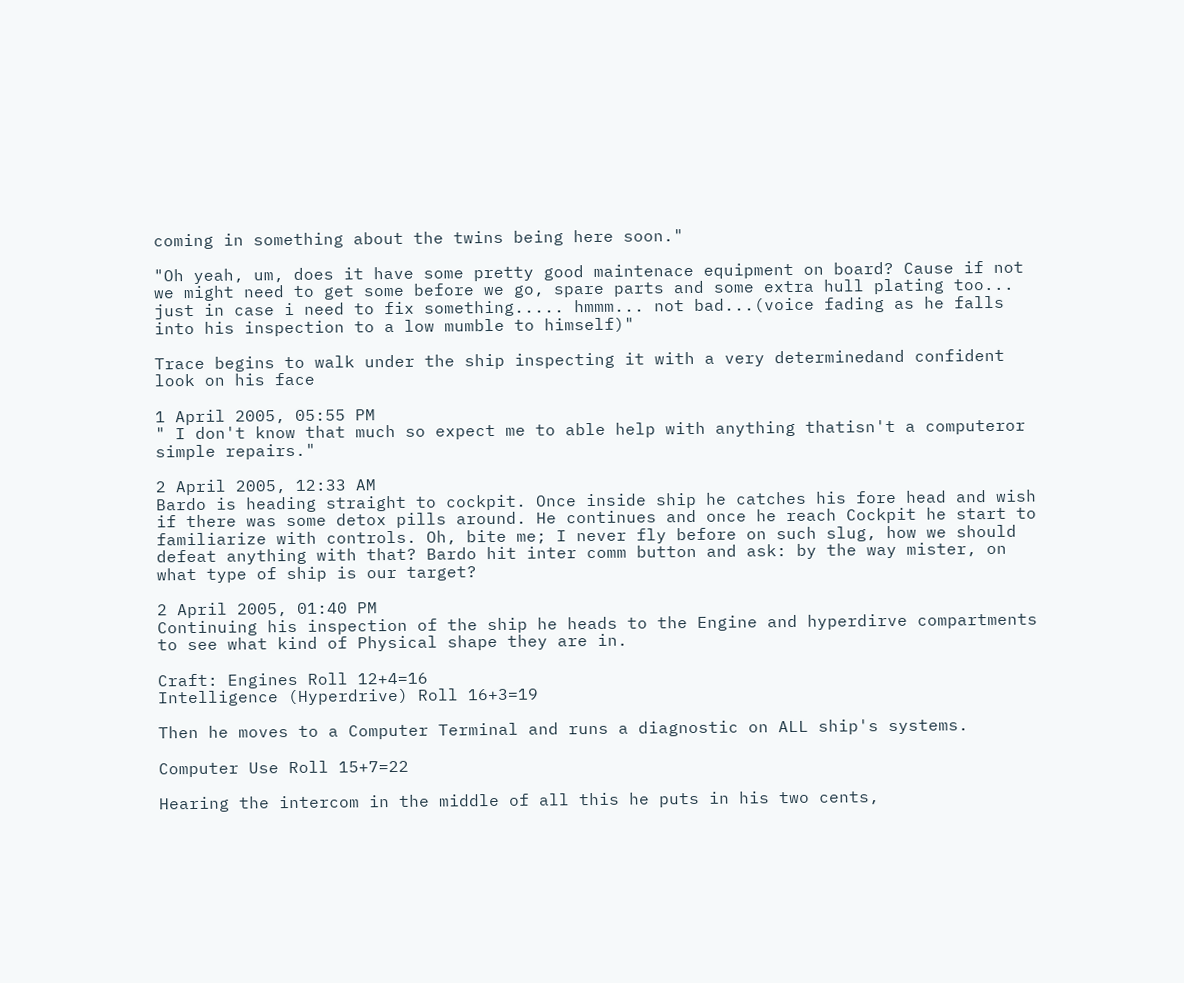coming in something about the twins being here soon."

"Oh yeah, um, does it have some pretty good maintenace equipment on board? Cause if not we might need to get some before we go, spare parts and some extra hull plating too... just in case i need to fix something..... hmmm... not bad...(voice fading as he falls into his inspection to a low mumble to himself)"

Trace begins to walk under the ship inspecting it with a very determinedand confident look on his face

1 April 2005, 05:55 PM
" I don't know that much so expect me to able help with anything thatisn't a computeror simple repairs."

2 April 2005, 12:33 AM
Bardo is heading straight to cockpit. Once inside ship he catches his fore head and wish if there was some detox pills around. He continues and once he reach Cockpit he start to familiarize with controls. Oh, bite me; I never fly before on such slug, how we should defeat anything with that? Bardo hit inter comm button and ask: by the way mister, on what type of ship is our target?

2 April 2005, 01:40 PM
Continuing his inspection of the ship he heads to the Engine and hyperdirve compartments to see what kind of Physical shape they are in.

Craft: Engines Roll 12+4=16
Intelligence (Hyperdrive) Roll 16+3=19

Then he moves to a Computer Terminal and runs a diagnostic on ALL ship's systems.

Computer Use Roll 15+7=22

Hearing the intercom in the middle of all this he puts in his two cents,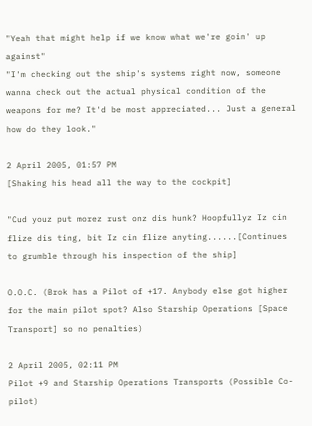"Yeah that might help if we know what we're goin' up against"
"I'm checking out the ship's systems right now, someone wanna check out the actual physical condition of the weapons for me? It'd be most appreciated... Just a general how do they look."

2 April 2005, 01:57 PM
[Shaking his head all the way to the cockpit]

"Cud youz put morez rust onz dis hunk? Hoopfullyz Iz cin flize dis ting, bit Iz cin flize anyting......[Continues to grumble through his inspection of the ship]

O.O.C. (Brok has a Pilot of +17. Anybody else got higher for the main pilot spot? Also Starship Operations [Space Transport] so no penalties)

2 April 2005, 02:11 PM
Pilot +9 and Starship Operations Transports (Possible Co-pilot)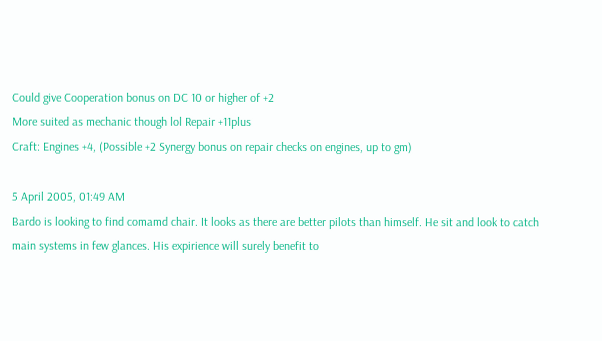Could give Cooperation bonus on DC 10 or higher of +2
More suited as mechanic though lol Repair +11plus
Craft: Engines +4, (Possible +2 Synergy bonus on repair checks on engines, up to gm)

5 April 2005, 01:49 AM
Bardo is looking to find comamd chair. It looks as there are better pilots than himself. He sit and look to catch main systems in few glances. His expirience will surely benefit to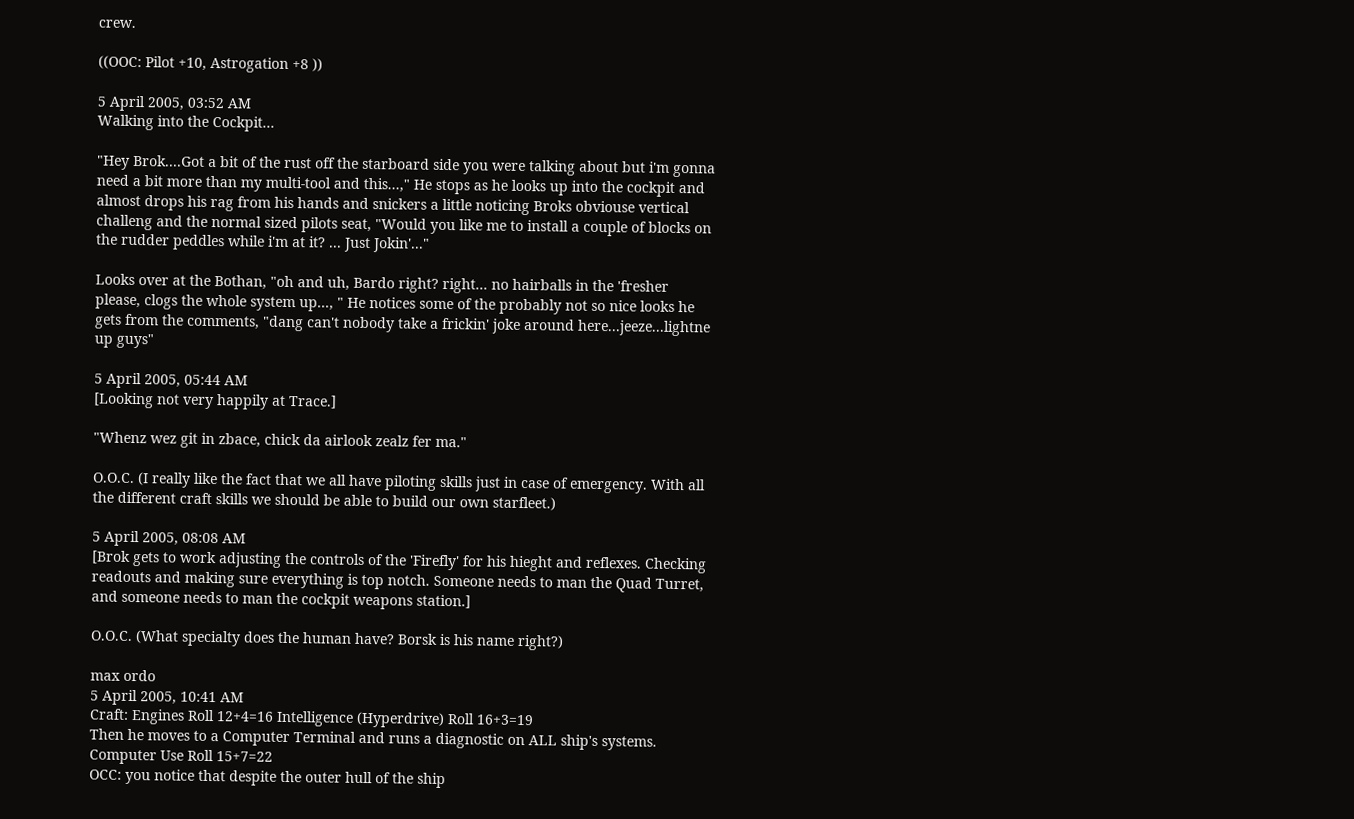crew.

((OOC: Pilot +10, Astrogation +8 ))

5 April 2005, 03:52 AM
Walking into the Cockpit...

"Hey Brok....Got a bit of the rust off the starboard side you were talking about but i'm gonna need a bit more than my multi-tool and this...," He stops as he looks up into the cockpit and almost drops his rag from his hands and snickers a little noticing Broks obviouse vertical challeng and the normal sized pilots seat, "Would you like me to install a couple of blocks on the rudder peddles while i'm at it? ... Just Jokin'..."

Looks over at the Bothan, "oh and uh, Bardo right? right... no hairballs in the 'fresher please, clogs the whole system up..., " He notices some of the probably not so nice looks he gets from the comments, "dang can't nobody take a frickin' joke around here...jeeze...lightne up guys"

5 April 2005, 05:44 AM
[Looking not very happily at Trace.]

"Whenz wez git in zbace, chick da airlook zealz fer ma."

O.O.C. (I really like the fact that we all have piloting skills just in case of emergency. With all the different craft skills we should be able to build our own starfleet.)

5 April 2005, 08:08 AM
[Brok gets to work adjusting the controls of the 'Firefly' for his hieght and reflexes. Checking readouts and making sure everything is top notch. Someone needs to man the Quad Turret, and someone needs to man the cockpit weapons station.]

O.O.C. (What specialty does the human have? Borsk is his name right?)

max ordo
5 April 2005, 10:41 AM
Craft: Engines Roll 12+4=16 Intelligence (Hyperdrive) Roll 16+3=19
Then he moves to a Computer Terminal and runs a diagnostic on ALL ship's systems. Computer Use Roll 15+7=22
OCC: you notice that despite the outer hull of the ship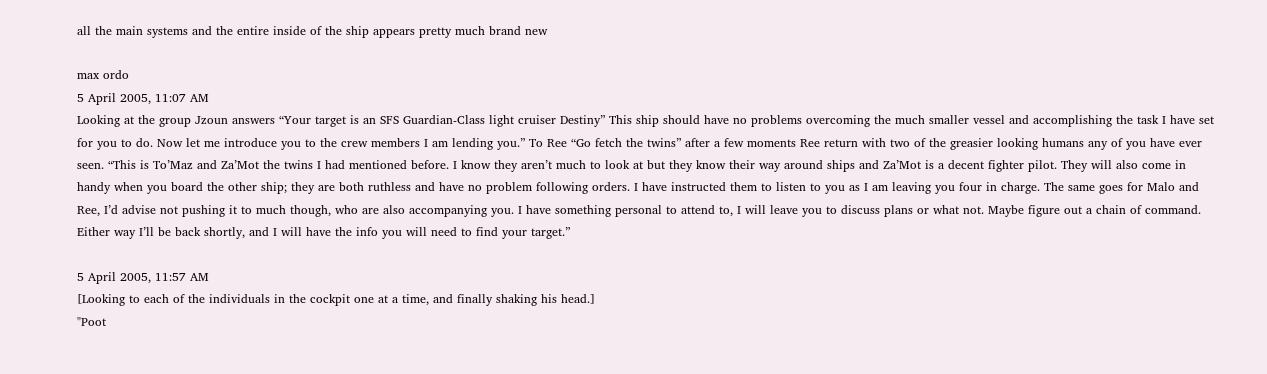all the main systems and the entire inside of the ship appears pretty much brand new

max ordo
5 April 2005, 11:07 AM
Looking at the group Jzoun answers “Your target is an SFS Guardian-Class light cruiser Destiny” This ship should have no problems overcoming the much smaller vessel and accomplishing the task I have set for you to do. Now let me introduce you to the crew members I am lending you.” To Ree “Go fetch the twins” after a few moments Ree return with two of the greasier looking humans any of you have ever seen. “This is To’Maz and Za’Mot the twins I had mentioned before. I know they aren’t much to look at but they know their way around ships and Za’Mot is a decent fighter pilot. They will also come in handy when you board the other ship; they are both ruthless and have no problem following orders. I have instructed them to listen to you as I am leaving you four in charge. The same goes for Malo and Ree, I’d advise not pushing it to much though, who are also accompanying you. I have something personal to attend to, I will leave you to discuss plans or what not. Maybe figure out a chain of command. Either way I’ll be back shortly, and I will have the info you will need to find your target.”

5 April 2005, 11:57 AM
[Looking to each of the individuals in the cockpit one at a time, and finally shaking his head.]
"Poot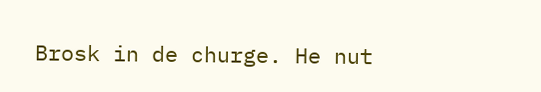Brosk in de churge. He nut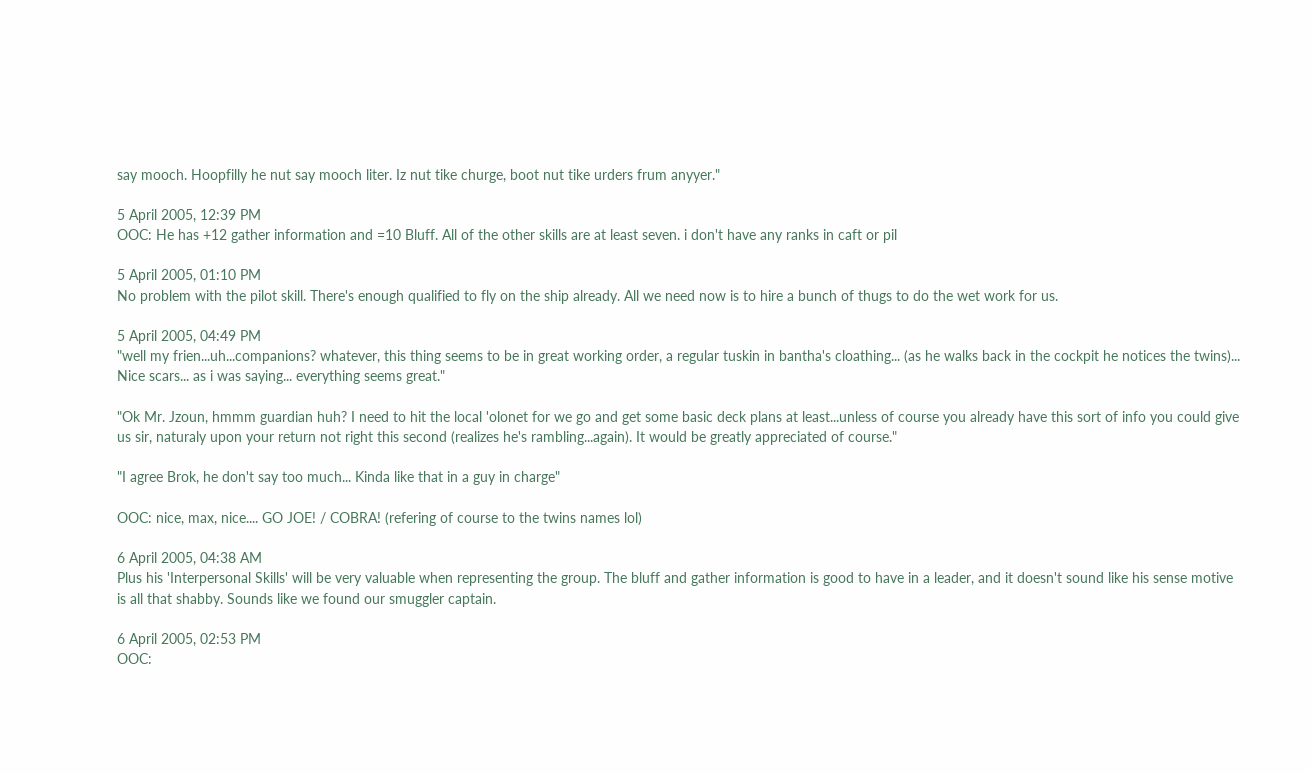say mooch. Hoopfilly he nut say mooch liter. Iz nut tike churge, boot nut tike urders frum anyyer."

5 April 2005, 12:39 PM
OOC: He has +12 gather information and =10 Bluff. All of the other skills are at least seven. i don't have any ranks in caft or pil

5 April 2005, 01:10 PM
No problem with the pilot skill. There's enough qualified to fly on the ship already. All we need now is to hire a bunch of thugs to do the wet work for us.

5 April 2005, 04:49 PM
"well my frien...uh...companions? whatever, this thing seems to be in great working order, a regular tuskin in bantha's cloathing... (as he walks back in the cockpit he notices the twins)... Nice scars... as i was saying... everything seems great."

"Ok Mr. Jzoun, hmmm guardian huh? I need to hit the local 'olonet for we go and get some basic deck plans at least...unless of course you already have this sort of info you could give us sir, naturaly upon your return not right this second (realizes he's rambling...again). It would be greatly appreciated of course."

"I agree Brok, he don't say too much... Kinda like that in a guy in charge"

OOC: nice, max, nice.... GO JOE! / COBRA! (refering of course to the twins names lol)

6 April 2005, 04:38 AM
Plus his 'Interpersonal Skills' will be very valuable when representing the group. The bluff and gather information is good to have in a leader, and it doesn't sound like his sense motive is all that shabby. Sounds like we found our smuggler captain.

6 April 2005, 02:53 PM
OOC: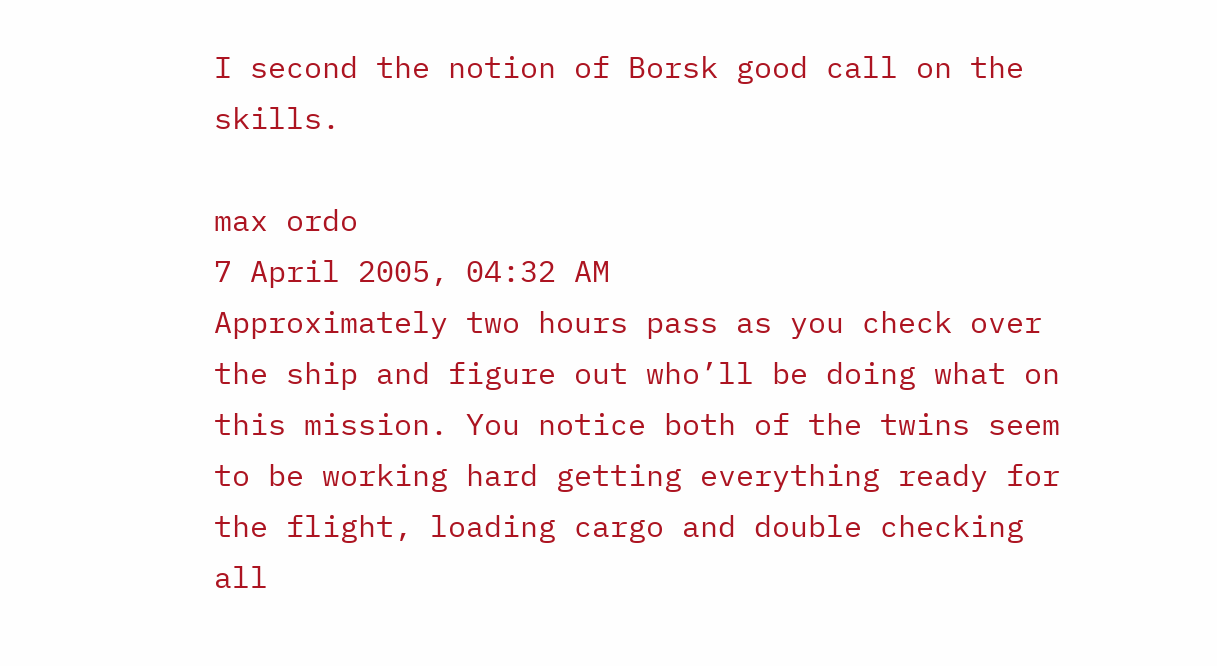I second the notion of Borsk good call on the skills.

max ordo
7 April 2005, 04:32 AM
Approximately two hours pass as you check over the ship and figure out who’ll be doing what on this mission. You notice both of the twins seem to be working hard getting everything ready for the flight, loading cargo and double checking all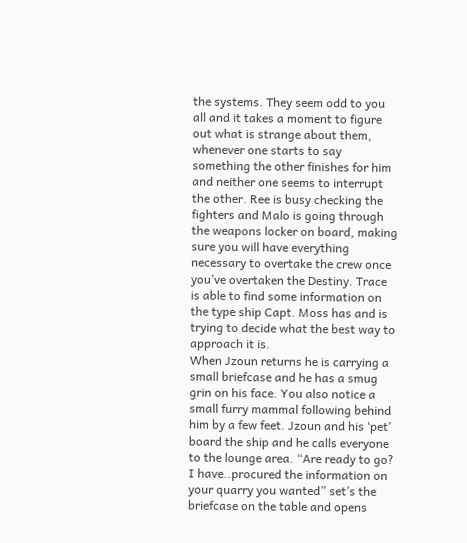the systems. They seem odd to you all and it takes a moment to figure out what is strange about them, whenever one starts to say something the other finishes for him and neither one seems to interrupt the other. Ree is busy checking the fighters and Malo is going through the weapons locker on board, making sure you will have everything necessary to overtake the crew once you’ve overtaken the Destiny. Trace is able to find some information on the type ship Capt. Moss has and is trying to decide what the best way to approach it is.
When Jzoun returns he is carrying a small briefcase and he has a smug grin on his face. You also notice a small furry mammal following behind him by a few feet. Jzoun and his ‘pet’ board the ship and he calls everyone to the lounge area. “Are ready to go? I have..procured the information on your quarry you wanted” set’s the briefcase on the table and opens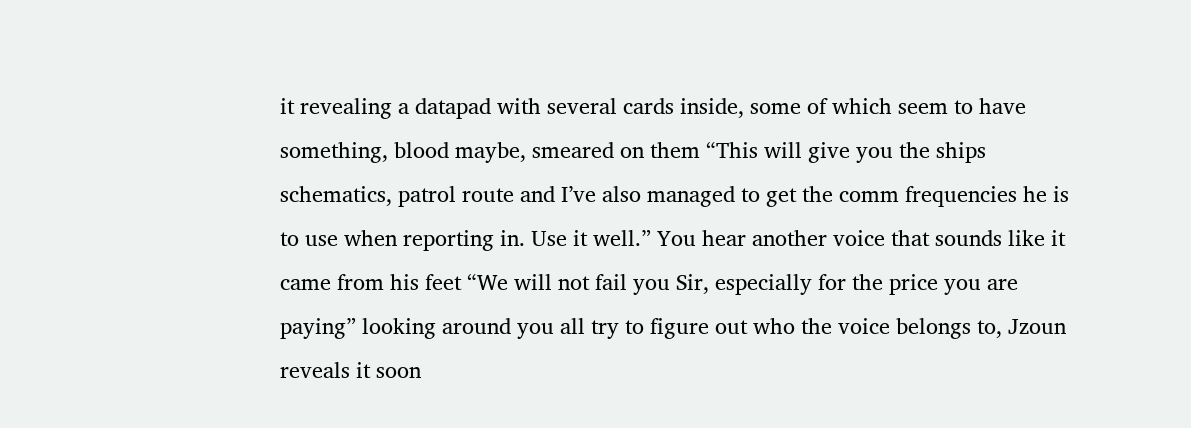it revealing a datapad with several cards inside, some of which seem to have something, blood maybe, smeared on them “This will give you the ships schematics, patrol route and I’ve also managed to get the comm frequencies he is to use when reporting in. Use it well.” You hear another voice that sounds like it came from his feet “We will not fail you Sir, especially for the price you are paying” looking around you all try to figure out who the voice belongs to, Jzoun reveals it soon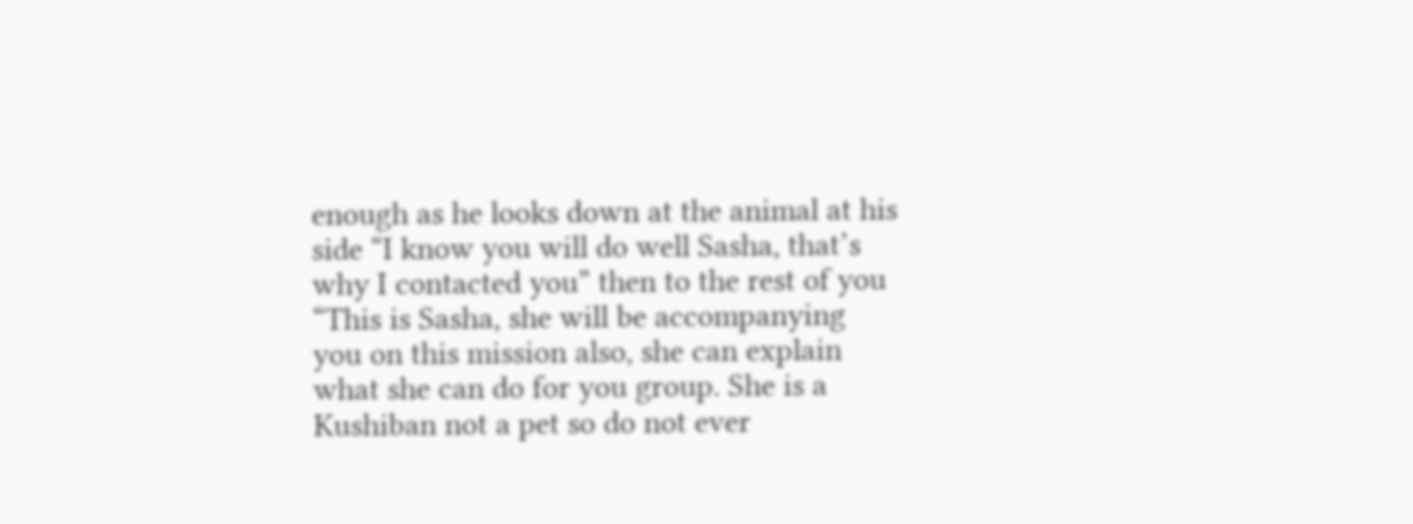enough as he looks down at the animal at his side “I know you will do well Sasha, that’s why I contacted you” then to the rest of you “This is Sasha, she will be accompanying you on this mission also, she can explain what she can do for you group. She is a Kushiban not a pet so do not ever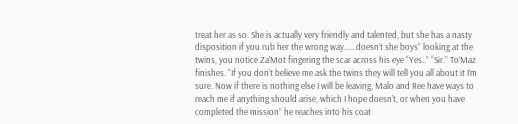treat her as so. She is actually very friendly and talented, but she has a nasty disposition if you rub her the wrong way……doesn’t she boys” looking at the twins, you notice Za’Mot fingering the scar across his eye “Yes..” “Sir.” To’Maz finishes. “If you don’t believe me ask the twins they will tell you all about it I’m sure. Now if there is nothing else I will be leaving, Malo and Ree have ways to reach me if anything should arise, which I hope doesn’t, or when you have completed the mission” he reaches into his coat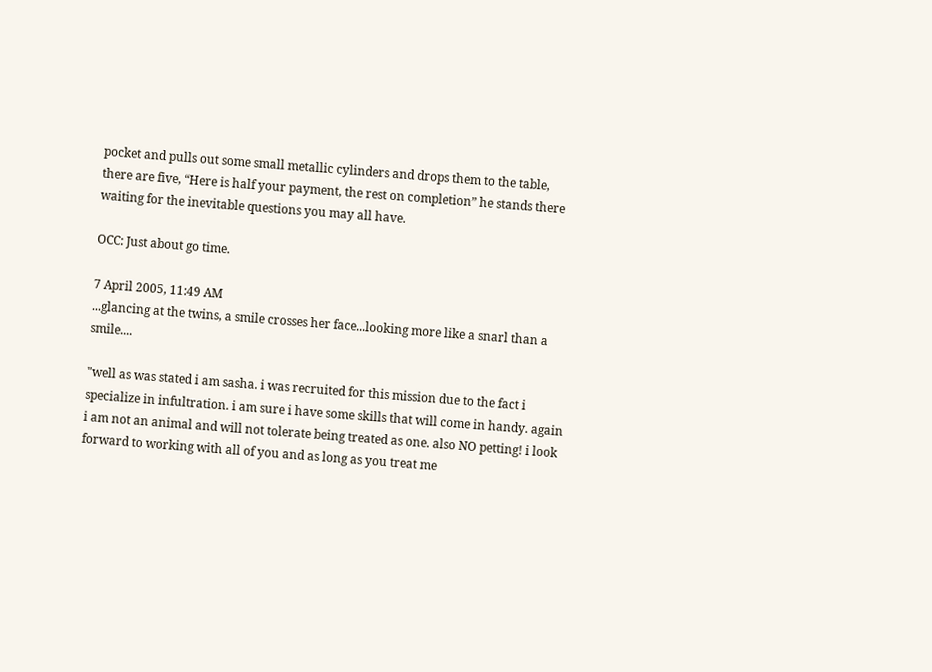pocket and pulls out some small metallic cylinders and drops them to the table, there are five, “Here is half your payment, the rest on completion” he stands there waiting for the inevitable questions you may all have.

OCC: Just about go time.

7 April 2005, 11:49 AM
...glancing at the twins, a smile crosses her face...looking more like a snarl than a smile....

"well as was stated i am sasha. i was recruited for this mission due to the fact i specialize in infultration. i am sure i have some skills that will come in handy. again i am not an animal and will not tolerate being treated as one. also NO petting! i look forward to working with all of you and as long as you treat me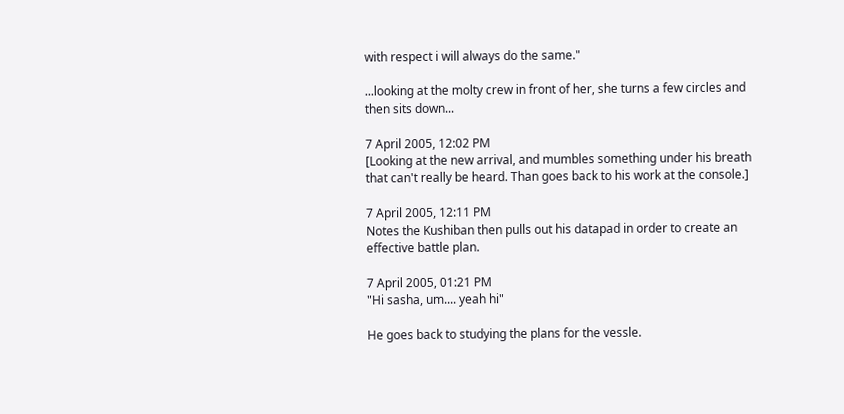with respect i will always do the same."

...looking at the molty crew in front of her, she turns a few circles and then sits down...

7 April 2005, 12:02 PM
[Looking at the new arrival, and mumbles something under his breath that can't really be heard. Than goes back to his work at the console.]

7 April 2005, 12:11 PM
Notes the Kushiban then pulls out his datapad in order to create an effective battle plan.

7 April 2005, 01:21 PM
"Hi sasha, um.... yeah hi"

He goes back to studying the plans for the vessle.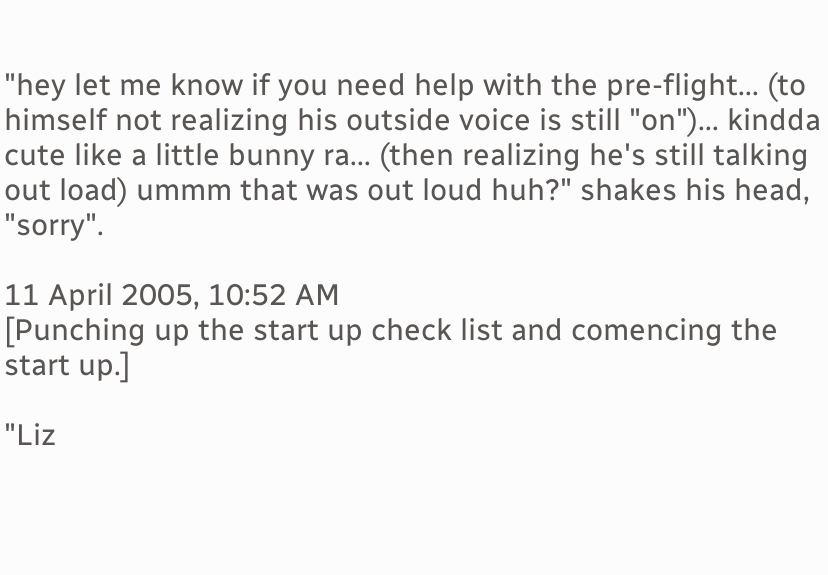"hey let me know if you need help with the pre-flight... (to himself not realizing his outside voice is still "on")... kindda cute like a little bunny ra... (then realizing he's still talking out load) ummm that was out loud huh?" shakes his head, "sorry".

11 April 2005, 10:52 AM
[Punching up the start up check list and comencing the start up.]

"Liz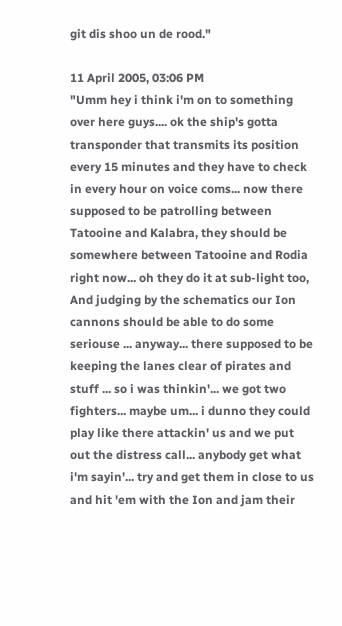git dis shoo un de rood."

11 April 2005, 03:06 PM
"Umm hey i think i'm on to something over here guys.... ok the ship's gotta transponder that transmits its position every 15 minutes and they have to check in every hour on voice coms... now there supposed to be patrolling between Tatooine and Kalabra, they should be somewhere between Tatooine and Rodia right now... oh they do it at sub-light too, And judging by the schematics our Ion cannons should be able to do some seriouse ... anyway... there supposed to be keeping the lanes clear of pirates and stuff ... so i was thinkin'... we got two fighters... maybe um... i dunno they could play like there attackin' us and we put out the distress call... anybody get what i'm sayin'... try and get them in close to us and hit 'em with the Ion and jam their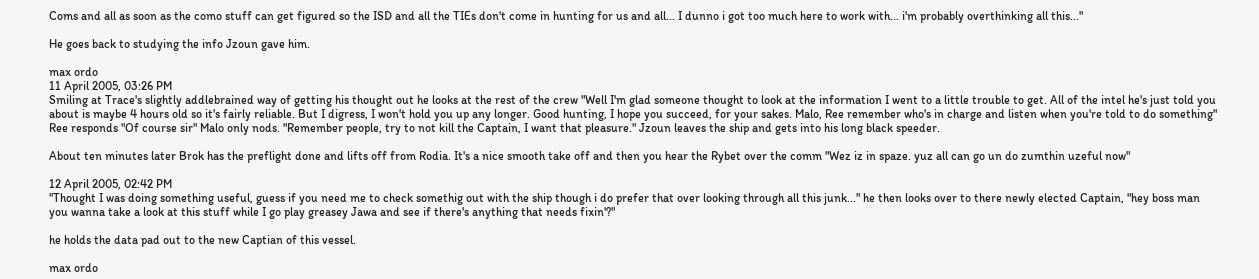Coms and all as soon as the como stuff can get figured so the ISD and all the TIEs don't come in hunting for us and all... I dunno i got too much here to work with... i'm probably overthinking all this..."

He goes back to studying the info Jzoun gave him.

max ordo
11 April 2005, 03:26 PM
Smiling at Trace's slightly addlebrained way of getting his thought out he looks at the rest of the crew "Well I'm glad someone thought to look at the information I went to a little trouble to get. All of the intel he's just told you about is maybe 4 hours old so it's fairly reliable. But I digress, I won't hold you up any longer. Good hunting, I hope you succeed, for your sakes. Malo, Ree remember who's in charge and listen when you're told to do something" Ree responds "Of course sir" Malo only nods. "Remember people, try to not kill the Captain, I want that pleasure." Jzoun leaves the ship and gets into his long black speeder.

About ten minutes later Brok has the preflight done and lifts off from Rodia. It's a nice smooth take off and then you hear the Rybet over the comm "Wez iz in spaze. yuz all can go un do zumthin uzeful now"

12 April 2005, 02:42 PM
"Thought I was doing something useful, guess if you need me to check somethig out with the ship though i do prefer that over looking through all this junk..." he then looks over to there newly elected Captain, "hey boss man you wanna take a look at this stuff while I go play greasey Jawa and see if there's anything that needs fixin'?"

he holds the data pad out to the new Captian of this vessel.

max ordo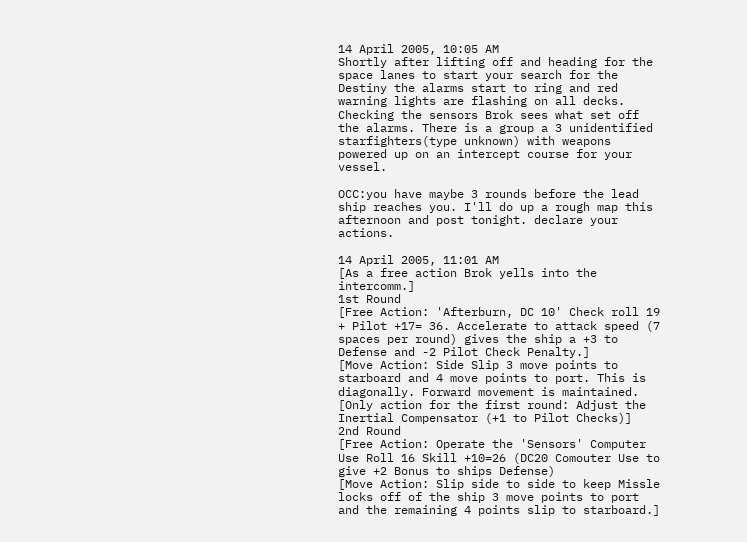14 April 2005, 10:05 AM
Shortly after lifting off and heading for the space lanes to start your search for the Destiny the alarms start to ring and red warning lights are flashing on all decks. Checking the sensors Brok sees what set off the alarms. There is a group a 3 unidentified starfighters(type unknown) with weapons powered up on an intercept course for your vessel.

OCC:you have maybe 3 rounds before the lead ship reaches you. I'll do up a rough map this afternoon and post tonight. declare your actions.

14 April 2005, 11:01 AM
[As a free action Brok yells into the intercomm.]
1st Round
[Free Action: 'Afterburn, DC 10' Check roll 19 + Pilot +17= 36. Accelerate to attack speed (7 spaces per round) gives the ship a +3 to Defense and -2 Pilot Check Penalty.]
[Move Action: Side Slip 3 move points to starboard and 4 move points to port. This is diagonally. Forward movement is maintained.
[Only action for the first round: Adjust the Inertial Compensator (+1 to Pilot Checks)]
2nd Round
[Free Action: Operate the 'Sensors' Computer Use Roll 16 Skill +10=26 (DC20 Comouter Use to give +2 Bonus to ships Defense)
[Move Action: Slip side to side to keep Missle locks off of the ship 3 move points to port and the remaining 4 points slip to starboard.]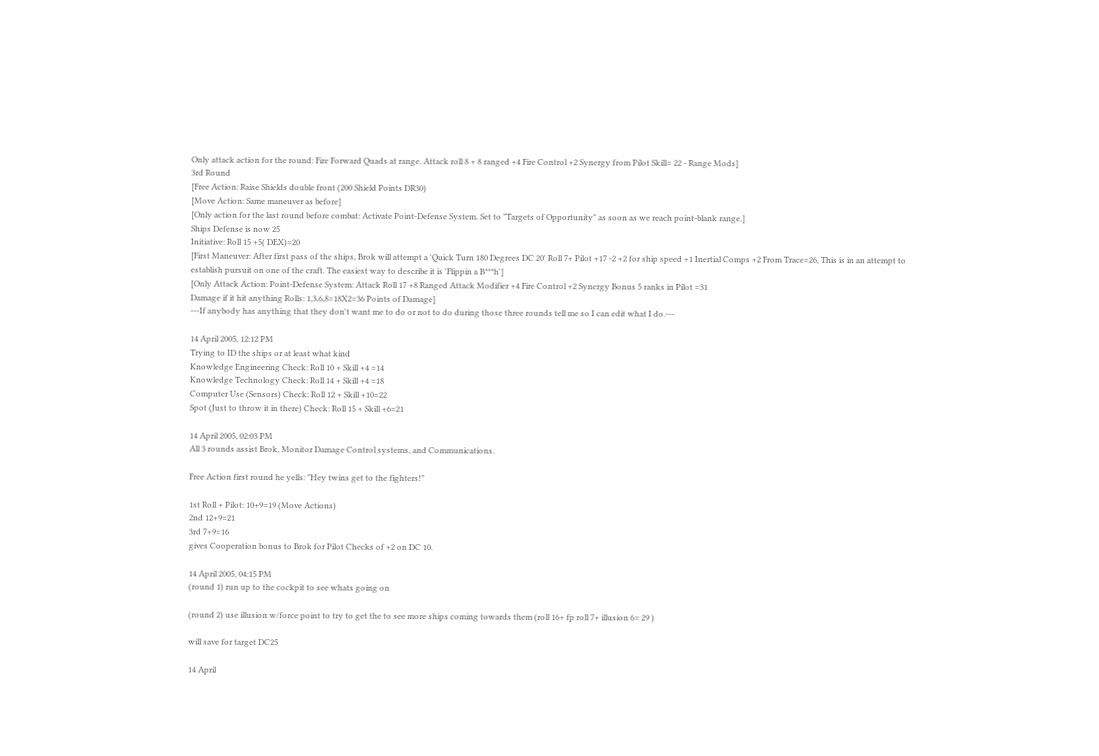Only attack action for the round: Fire Forward Quads at range. Attack roll 8 + 8 ranged +4 Fire Control +2 Synergy from Pilot Skill= 22 - Range Mods]
3rd Round
[Free Action: Raise Shields double front (200 Shield Points DR30)
[Move Action: Same maneuver as before]
[Only action for the last round before combat: Activate Point-Defense System. Set to "Targets of Opportunity" as soon as we reach point-blank range.]
Ships Defense is now 25
Initiative: Roll 15 +5( DEX)=20
[First Maneuver: After first pass of the ships, Brok will attempt a 'Quick Turn 180 Degrees DC 20' Roll 7+ Pilot +17 -2 +2 for ship speed +1 Inertial Comps +2 From Trace=26, This is in an attempt to establish pursuit on one of the craft. The easiest way to describe it is 'Flippin a B***h']
[Only Attack Action: Point-Defense System: Attack Roll 17 +8 Ranged Attack Modifier +4 Fire Control +2 Synergy Bonus 5 ranks in Pilot =31
Damage if it hit anything Rolls: 1,3,6,8=18X2=36 Points of Damage]
---If anybody has anything that they don't want me to do or not to do during those three rounds tell me so I can edit what I do.---

14 April 2005, 12:12 PM
Trying to ID the ships or at least what kind
Knowledge Engineering Check: Roll 10 + Skill +4 =14
Knowledge Technology Check: Roll 14 + Skill +4 =18
Computer Use (Sensors) Check: Roll 12 + Skill +10=22
Spot (Just to throw it in there) Check: Roll 15 + Skill +6=21

14 April 2005, 02:03 PM
All 3 rounds assist Brok, Monitor Damage Control systems, and Communications.

Free Action first round he yells: "Hey twins get to the fighters!"

1st Roll + Pilot: 10+9=19 (Move Actions)
2nd 12+9=21
3rd 7+9=16
gives Cooperation bonus to Brok for Pilot Checks of +2 on DC 10.

14 April 2005, 04:15 PM
(round 1) run up to the cockpit to see whats going on

(round 2) use illusion w/force point to try to get the to see more ships coming towards them (roll 16+ fp roll 7+ illusion 6= 29 )

will save for target DC25

14 April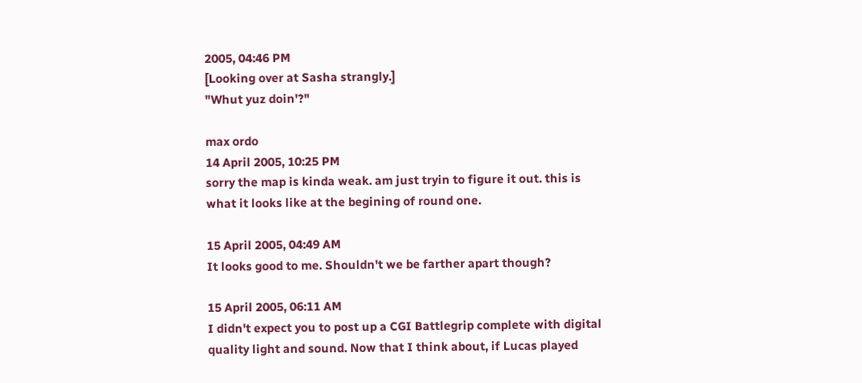2005, 04:46 PM
[Looking over at Sasha strangly.]
"Whut yuz doin'?"

max ordo
14 April 2005, 10:25 PM
sorry the map is kinda weak. am just tryin to figure it out. this is what it looks like at the begining of round one.

15 April 2005, 04:49 AM
It looks good to me. Shouldn't we be farther apart though?

15 April 2005, 06:11 AM
I didn't expect you to post up a CGI Battlegrip complete with digital quality light and sound. Now that I think about, if Lucas played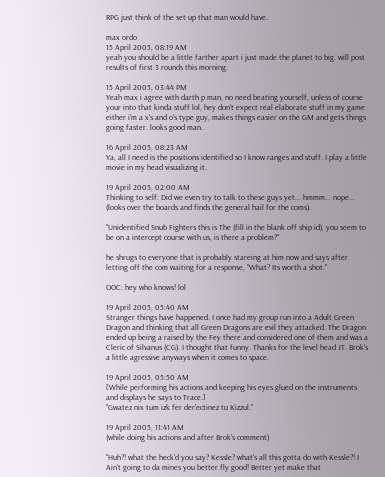RPG just think of the set up that man would have.

max ordo
15 April 2005, 08:19 AM
yeah you should be a little farther apart i just made the planet to big. will post results of first 3 rounds this morning.

15 April 2005, 03:44 PM
Yeah max i agree with darth p man, no need beating yourself, unless of course your into that kinda stuff lol, hey don't expect real elaborate stuff in my game either i'm a x's and o's type guy, makes things easier on the GM and gets things going faster. looks good man.

16 April 2005, 08:23 AM
Ya, all I need is the positions identified so I know ranges and stuff. I play a little movie in my head visualizing it.

19 April 2005, 02:00 AM
Thinking to self: Did we even try to talk to these guys yet... hmmm... nope... (looks over the boards and finds the general hail for the coms).

"Unidentified Snub Fighters this is The (fill in the blank off ship id), you seem to be on a intercept course with us, is there a problem?"

he shrugs to everyone that is probably stareing at him now and says after letting off the com waiting for a response, "What? Its worth a shot."

OOC: hey who knows! lol

19 April 2005, 05:40 AM
Stranger things have happened. I once had my group run into a Adult Green Dragon and thinking that all Green Dragons are evil they attacked. The Dragon ended up being a raised by the Fey there and considered one of them and was a Cleric of Silvanus (CG). I thought that funny. Thanks for the level head JT. Brok's a little agressive anyways when it comes to space.

19 April 2005, 05:50 AM
[While performing his actions and keeping his eyes glued on the instruments and displays he says to Trace.]
"Gwatez nix tum izk fer der'ectinez tu Kizzul."

19 April 2005, 11:41 AM
(while doing his actions and after Brok's comment)

"Huh?! what the heck'd you say? Kessle? what's all this gotta do with Kessle?! I Ain't going to da mines you better fly good! Better yet make that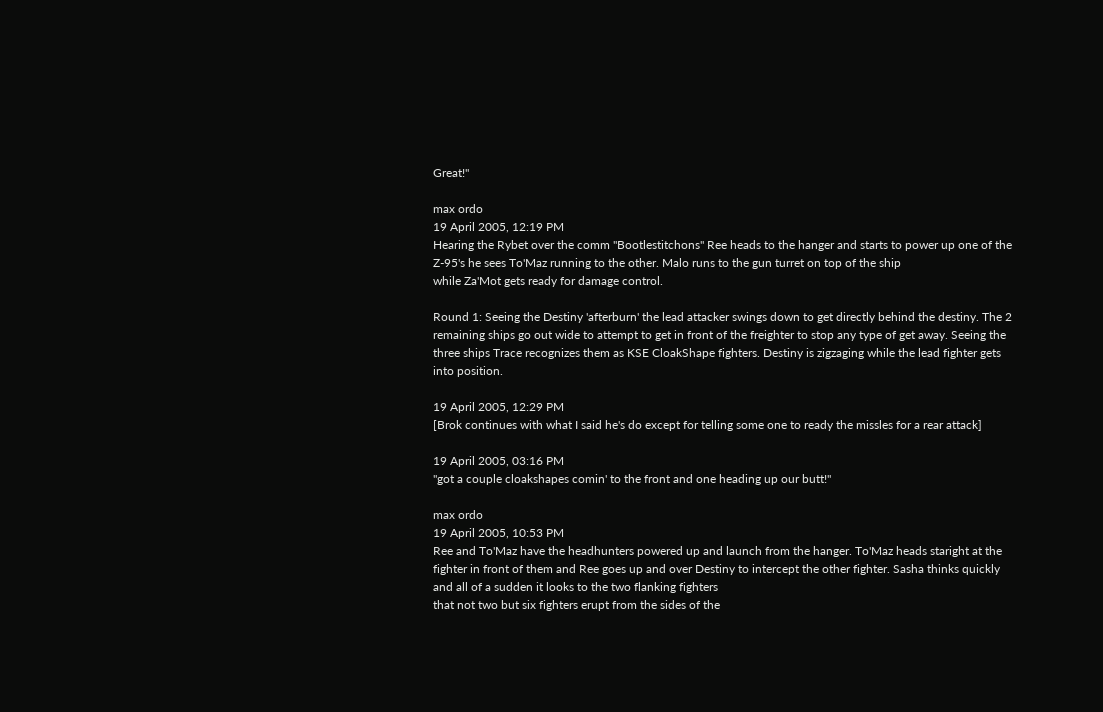Great!"

max ordo
19 April 2005, 12:19 PM
Hearing the Rybet over the comm "Bootlestitchons" Ree heads to the hanger and starts to power up one of the Z-95's he sees To'Maz running to the other. Malo runs to the gun turret on top of the ship
while Za'Mot gets ready for damage control.

Round 1: Seeing the Destiny 'afterburn' the lead attacker swings down to get directly behind the destiny. The 2 remaining ships go out wide to attempt to get in front of the freighter to stop any type of get away. Seeing the three ships Trace recognizes them as KSE CloakShape fighters. Destiny is zigzaging while the lead fighter gets into position.

19 April 2005, 12:29 PM
[Brok continues with what I said he's do except for telling some one to ready the missles for a rear attack]

19 April 2005, 03:16 PM
"got a couple cloakshapes comin' to the front and one heading up our butt!"

max ordo
19 April 2005, 10:53 PM
Ree and To'Maz have the headhunters powered up and launch from the hanger. To'Maz heads staright at the fighter in front of them and Ree goes up and over Destiny to intercept the other fighter. Sasha thinks quickly and all of a sudden it looks to the two flanking fighters
that not two but six fighters erupt from the sides of the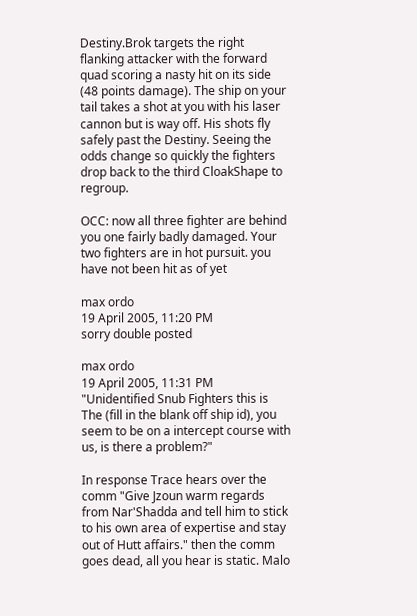Destiny.Brok targets the right flanking attacker with the forward quad scoring a nasty hit on its side (48 points damage). The ship on your tail takes a shot at you with his laser cannon but is way off. His shots fly safely past the Destiny. Seeing the odds change so quickly the fighters drop back to the third CloakShape to regroup.

OCC: now all three fighter are behind you one fairly badly damaged. Your two fighters are in hot pursuit. you have not been hit as of yet

max ordo
19 April 2005, 11:20 PM
sorry double posted

max ordo
19 April 2005, 11:31 PM
"Unidentified Snub Fighters this is The (fill in the blank off ship id), you seem to be on a intercept course with us, is there a problem?"

In response Trace hears over the comm "Give Jzoun warm regards from Nar'Shadda and tell him to stick to his own area of expertise and stay out of Hutt affairs." then the comm goes dead, all you hear is static. Malo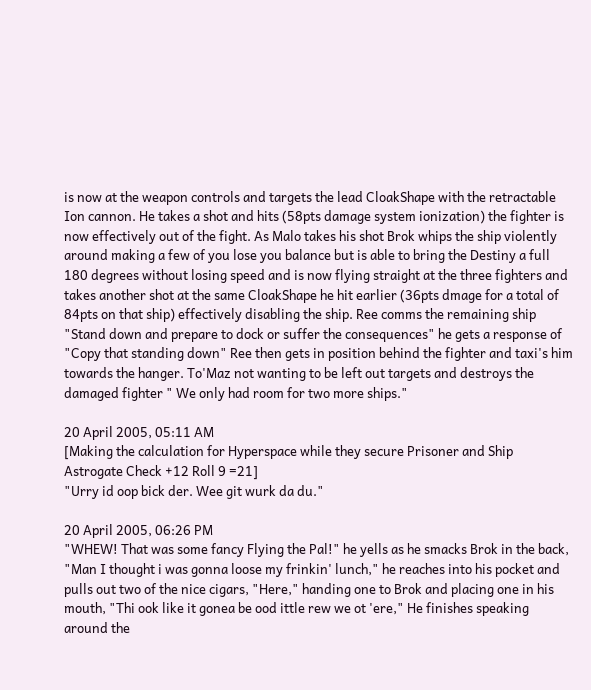is now at the weapon controls and targets the lead CloakShape with the retractable Ion cannon. He takes a shot and hits (58pts damage system ionization) the fighter is now effectively out of the fight. As Malo takes his shot Brok whips the ship violently around making a few of you lose you balance but is able to bring the Destiny a full 180 degrees without losing speed and is now flying straight at the three fighters and takes another shot at the same CloakShape he hit earlier (36pts dmage for a total of 84pts on that ship) effectively disabling the ship. Ree comms the remaining ship "Stand down and prepare to dock or suffer the consequences" he gets a response of "Copy that standing down" Ree then gets in position behind the fighter and taxi's him towards the hanger. To'Maz not wanting to be left out targets and destroys the damaged fighter " We only had room for two more ships."

20 April 2005, 05:11 AM
[Making the calculation for Hyperspace while they secure Prisoner and Ship Astrogate Check +12 Roll 9 =21]
"Urry id oop bick der. Wee git wurk da du."

20 April 2005, 06:26 PM
"WHEW! That was some fancy Flying the Pal!" he yells as he smacks Brok in the back, "Man I thought i was gonna loose my frinkin' lunch," he reaches into his pocket and pulls out two of the nice cigars, "Here," handing one to Brok and placing one in his mouth, "Thi ook like it gonea be ood ittle rew we ot 'ere," He finishes speaking around the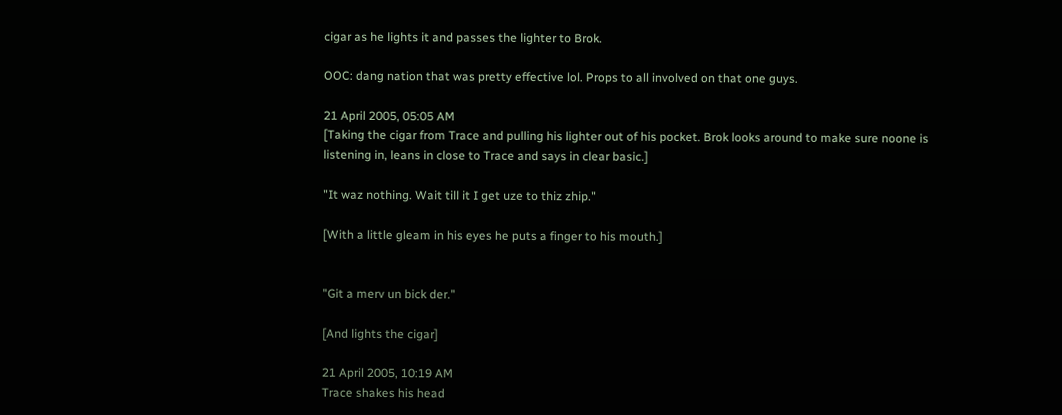cigar as he lights it and passes the lighter to Brok.

OOC: dang nation that was pretty effective lol. Props to all involved on that one guys.

21 April 2005, 05:05 AM
[Taking the cigar from Trace and pulling his lighter out of his pocket. Brok looks around to make sure noone is listening in, leans in close to Trace and says in clear basic.]

"It waz nothing. Wait till it I get uze to thiz zhip."

[With a little gleam in his eyes he puts a finger to his mouth.]


"Git a merv un bick der."

[And lights the cigar]

21 April 2005, 10:19 AM
Trace shakes his head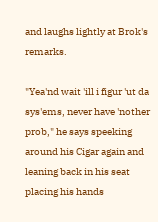and laughs lightly at Brok's remarks.

"Yea'nd wait 'ill i figur 'ut da sys'ems, never have 'nother prob," he says speeking around his Cigar again and leaning back in his seat placing his hands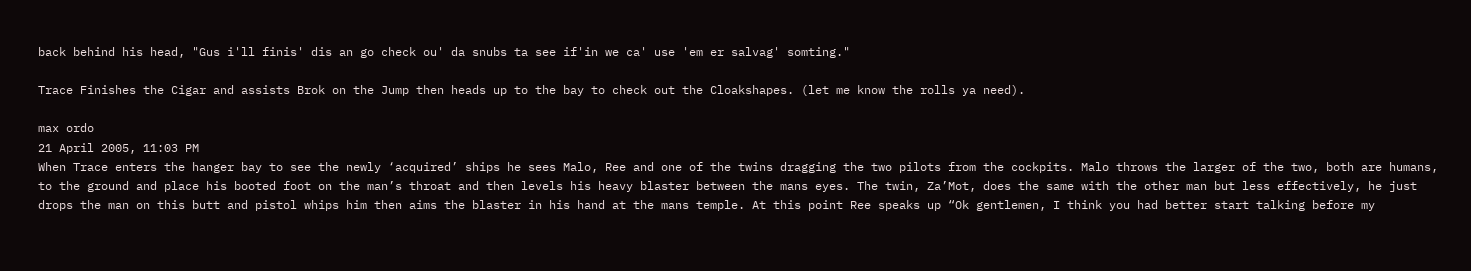back behind his head, "Gus i'll finis' dis an go check ou' da snubs ta see if'in we ca' use 'em er salvag' somting."

Trace Finishes the Cigar and assists Brok on the Jump then heads up to the bay to check out the Cloakshapes. (let me know the rolls ya need).

max ordo
21 April 2005, 11:03 PM
When Trace enters the hanger bay to see the newly ‘acquired’ ships he sees Malo, Ree and one of the twins dragging the two pilots from the cockpits. Malo throws the larger of the two, both are humans, to the ground and place his booted foot on the man’s throat and then levels his heavy blaster between the mans eyes. The twin, Za’Mot, does the same with the other man but less effectively, he just drops the man on this butt and pistol whips him then aims the blaster in his hand at the mans temple. At this point Ree speaks up “Ok gentlemen, I think you had better start talking before my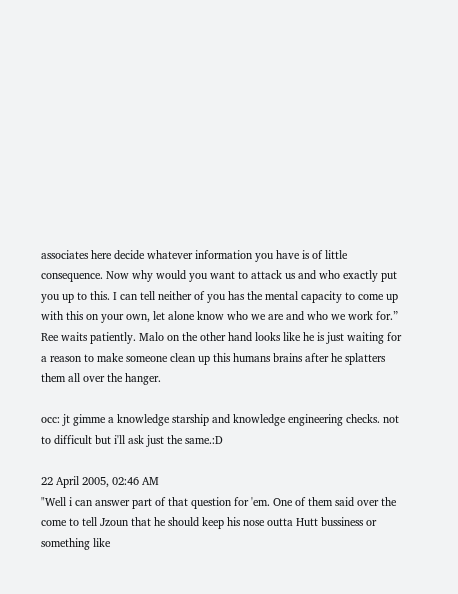associates here decide whatever information you have is of little consequence. Now why would you want to attack us and who exactly put you up to this. I can tell neither of you has the mental capacity to come up with this on your own, let alone know who we are and who we work for.” Ree waits patiently. Malo on the other hand looks like he is just waiting for a reason to make someone clean up this humans brains after he splatters them all over the hanger.

occ: jt gimme a knowledge starship and knowledge engineering checks. not to difficult but i'll ask just the same.:D

22 April 2005, 02:46 AM
"Well i can answer part of that question for 'em. One of them said over the come to tell Jzoun that he should keep his nose outta Hutt bussiness or something like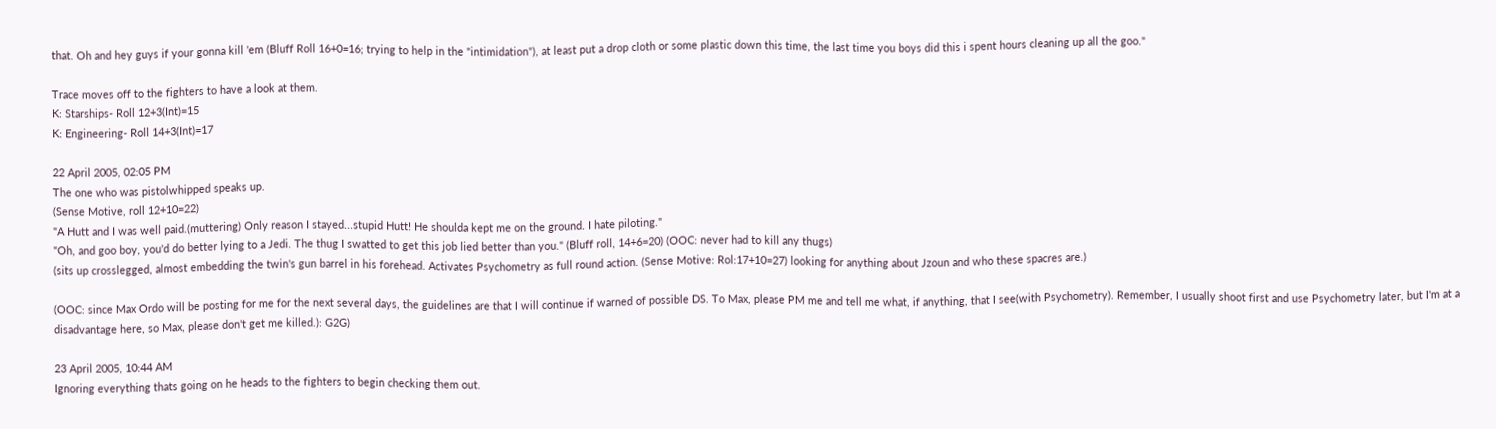that. Oh and hey guys if your gonna kill 'em (Bluff Roll 16+0=16; trying to help in the "intimidation"), at least put a drop cloth or some plastic down this time, the last time you boys did this i spent hours cleaning up all the goo."

Trace moves off to the fighters to have a look at them.
K: Starships- Roll 12+3(Int)=15
K: Engineering- Roll 14+3(Int)=17

22 April 2005, 02:05 PM
The one who was pistolwhipped speaks up.
(Sense Motive, roll 12+10=22)
"A Hutt and I was well paid.(muttering) Only reason I stayed...stupid Hutt! He shoulda kept me on the ground. I hate piloting."
"Oh, and goo boy, you'd do better lying to a Jedi. The thug I swatted to get this job lied better than you." (Bluff roll, 14+6=20) (OOC: never had to kill any thugs)
(sits up crosslegged, almost embedding the twin's gun barrel in his forehead. Activates Psychometry as full round action. (Sense Motive: Rol:17+10=27) looking for anything about Jzoun and who these spacres are.)

(OOC: since Max Ordo will be posting for me for the next several days, the guidelines are that I will continue if warned of possible DS. To Max, please PM me and tell me what, if anything, that I see(with Psychometry). Remember, I usually shoot first and use Psychometry later, but I'm at a disadvantage here, so Max, please don't get me killed.): G2G)

23 April 2005, 10:44 AM
Ignoring everything thats going on he heads to the fighters to begin checking them out.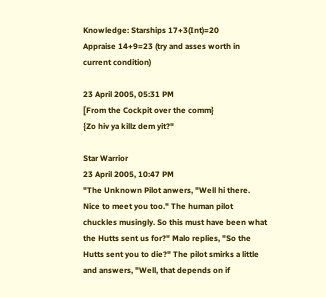Knowledge: Starships 17+3(Int)=20
Appraise 14+9=23 (try and asses worth in current condition)

23 April 2005, 05:31 PM
[From the Cockpit over the comm}
{Zo hiv ya killz dem yit?"

Star Warrior
23 April 2005, 10:47 PM
"The Unknown Pilot anwers, "Well hi there. Nice to meet you too." The human pilot chuckles musingly. So this must have been what the Hutts sent us for?" Malo replies, "So the Hutts sent you to die?" The pilot smirks a little and answers, "Well, that depends on if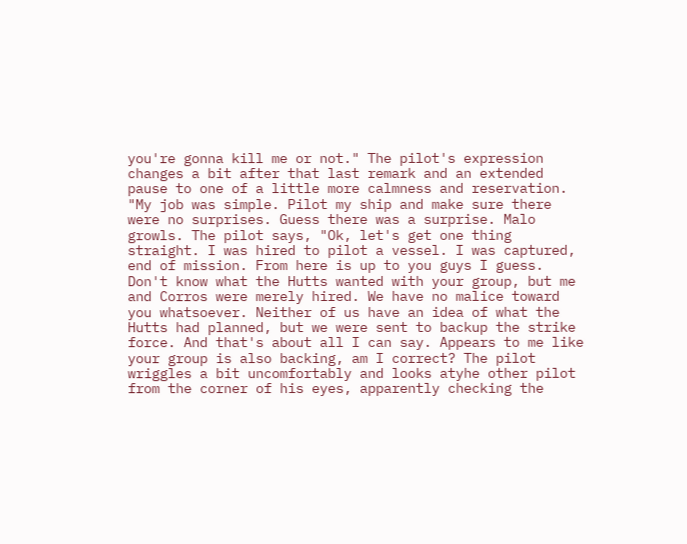you're gonna kill me or not." The pilot's expression changes a bit after that last remark and an extended pause to one of a little more calmness and reservation. "My job was simple. Pilot my ship and make sure there were no surprises. Guess there was a surprise. Malo growls. The pilot says, "Ok, let's get one thing straight. I was hired to pilot a vessel. I was captured, end of mission. From here is up to you guys I guess. Don't know what the Hutts wanted with your group, but me and Corros were merely hired. We have no malice toward you whatsoever. Neither of us have an idea of what the
Hutts had planned, but we were sent to backup the strike force. And that's about all I can say. Appears to me like your group is also backing, am I correct? The pilot wriggles a bit uncomfortably and looks atyhe other pilot from the corner of his eyes, apparently checking the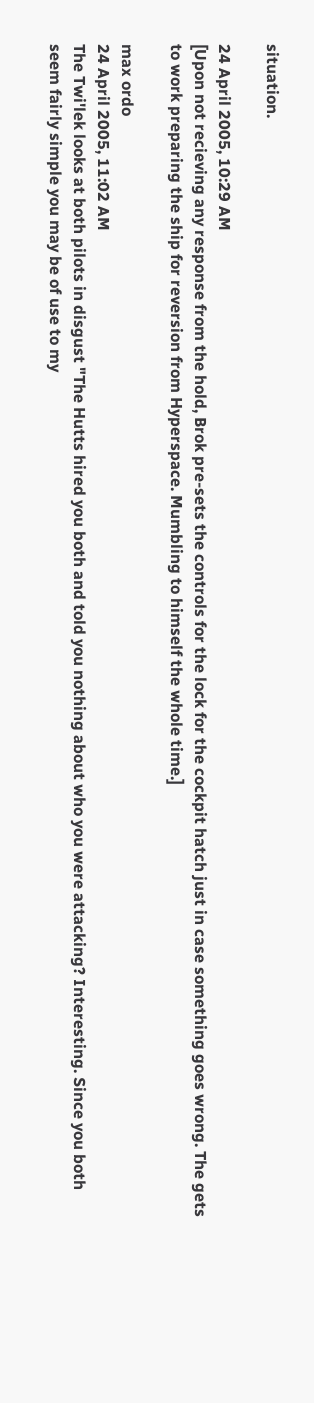situation.

24 April 2005, 10:29 AM
[Upon not recieving any response from the hold, Brok pre-sets the controls for the lock for the cockpit hatch just in case something goes wrong. The gets to work preparing the ship for reversion from Hyperspace. Mumbling to himself the whole time.]

max ordo
24 April 2005, 11:02 AM
The Twi'lek looks at both pilots in disgust "The Hutts hired you both and told you nothing about who you were attacking? Interesting. Since you both seem fairly simple you may be of use to my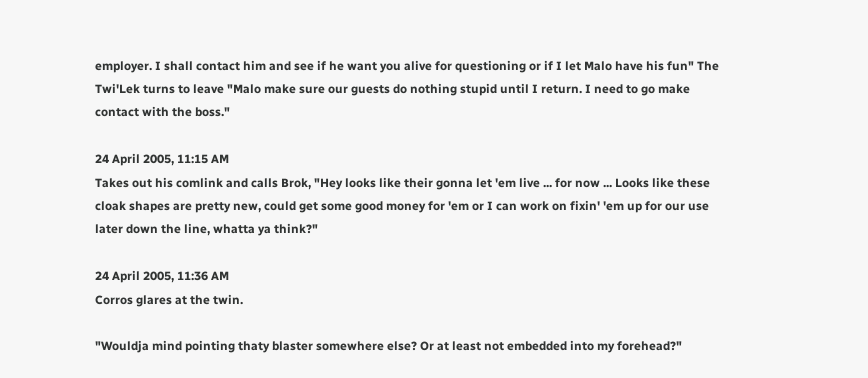employer. I shall contact him and see if he want you alive for questioning or if I let Malo have his fun" The Twi'Lek turns to leave "Malo make sure our guests do nothing stupid until I return. I need to go make contact with the boss."

24 April 2005, 11:15 AM
Takes out his comlink and calls Brok, "Hey looks like their gonna let 'em live ... for now ... Looks like these cloak shapes are pretty new, could get some good money for 'em or I can work on fixin' 'em up for our use later down the line, whatta ya think?"

24 April 2005, 11:36 AM
Corros glares at the twin.

"Wouldja mind pointing thaty blaster somewhere else? Or at least not embedded into my forehead?"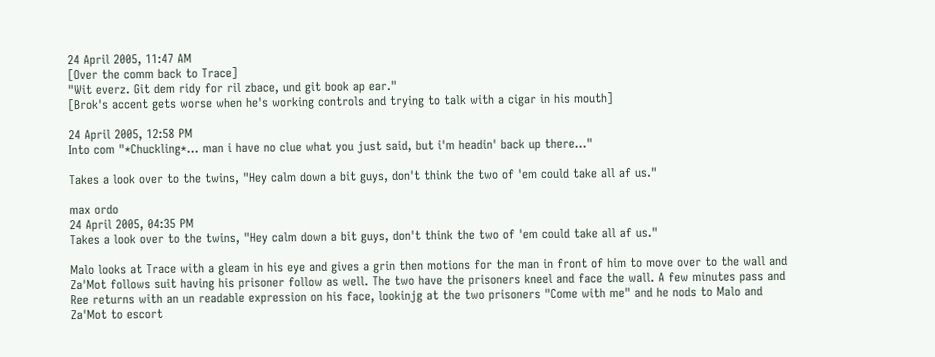24 April 2005, 11:47 AM
[Over the comm back to Trace]
"Wit everz. Git dem ridy for ril zbace, und git book ap ear."
[Brok's accent gets worse when he's working controls and trying to talk with a cigar in his mouth]

24 April 2005, 12:58 PM
Into com "*Chuckling*... man i have no clue what you just said, but i'm headin' back up there..."

Takes a look over to the twins, "Hey calm down a bit guys, don't think the two of 'em could take all af us."

max ordo
24 April 2005, 04:35 PM
Takes a look over to the twins, "Hey calm down a bit guys, don't think the two of 'em could take all af us."

Malo looks at Trace with a gleam in his eye and gives a grin then motions for the man in front of him to move over to the wall and Za'Mot follows suit having his prisoner follow as well. The two have the prisoners kneel and face the wall. A few minutes pass and Ree returns with an un readable expression on his face, lookinjg at the two prisoners "Come with me" and he nods to Malo and Za'Mot to escort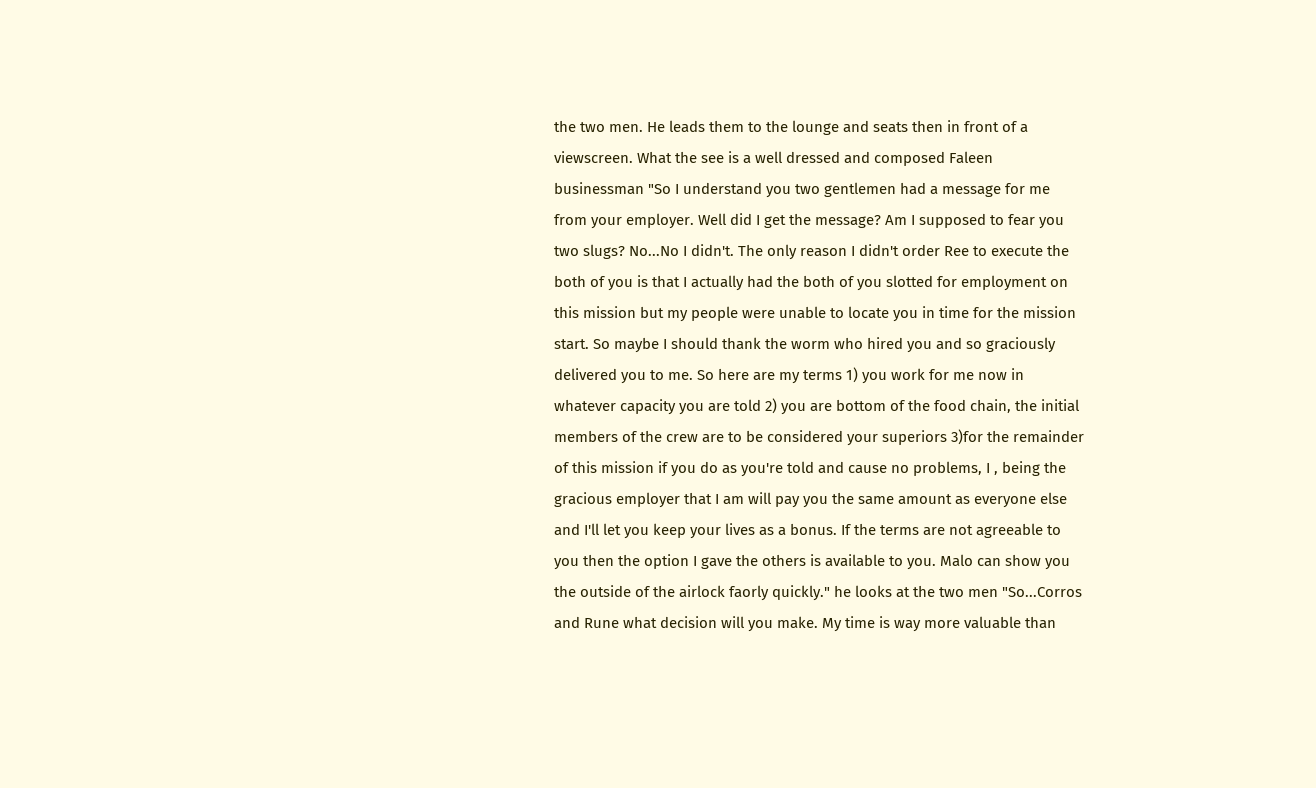the two men. He leads them to the lounge and seats then in front of a viewscreen. What the see is a well dressed and composed Faleen businessman "So I understand you two gentlemen had a message for me from your employer. Well did I get the message? Am I supposed to fear you two slugs? No...No I didn't. The only reason I didn't order Ree to execute the both of you is that I actually had the both of you slotted for employment on this mission but my people were unable to locate you in time for the mission start. So maybe I should thank the worm who hired you and so graciously delivered you to me. So here are my terms 1) you work for me now in whatever capacity you are told 2) you are bottom of the food chain, the initial members of the crew are to be considered your superiors 3)for the remainder of this mission if you do as you're told and cause no problems, I , being the gracious employer that I am will pay you the same amount as everyone else and I'll let you keep your lives as a bonus. If the terms are not agreeable to you then the option I gave the others is available to you. Malo can show you the outside of the airlock faorly quickly." he looks at the two men "So...Corros and Rune what decision will you make. My time is way more valuable than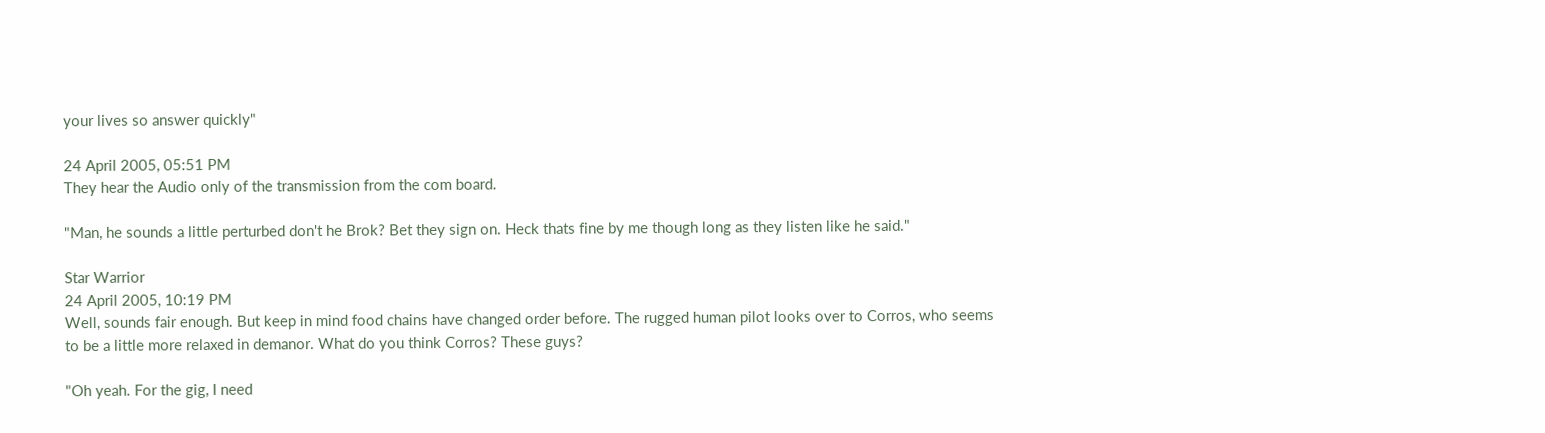your lives so answer quickly"

24 April 2005, 05:51 PM
They hear the Audio only of the transmission from the com board.

"Man, he sounds a little perturbed don't he Brok? Bet they sign on. Heck thats fine by me though long as they listen like he said."

Star Warrior
24 April 2005, 10:19 PM
Well, sounds fair enough. But keep in mind food chains have changed order before. The rugged human pilot looks over to Corros, who seems to be a little more relaxed in demanor. What do you think Corros? These guys?

"Oh yeah. For the gig, I need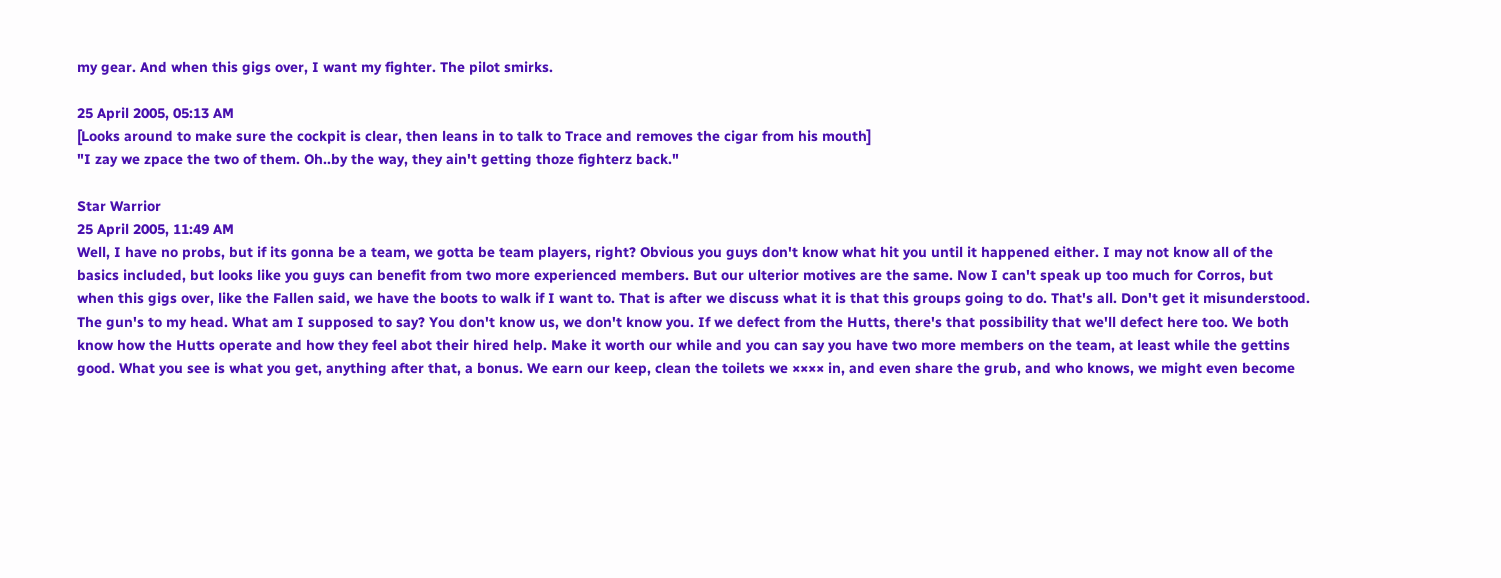my gear. And when this gigs over, I want my fighter. The pilot smirks.

25 April 2005, 05:13 AM
[Looks around to make sure the cockpit is clear, then leans in to talk to Trace and removes the cigar from his mouth]
"I zay we zpace the two of them. Oh..by the way, they ain't getting thoze fighterz back."

Star Warrior
25 April 2005, 11:49 AM
Well, I have no probs, but if its gonna be a team, we gotta be team players, right? Obvious you guys don't know what hit you until it happened either. I may not know all of the basics included, but looks like you guys can benefit from two more experienced members. But our ulterior motives are the same. Now I can't speak up too much for Corros, but when this gigs over, like the Fallen said, we have the boots to walk if I want to. That is after we discuss what it is that this groups going to do. That's all. Don't get it misunderstood. The gun's to my head. What am I supposed to say? You don't know us, we don't know you. If we defect from the Hutts, there's that possibility that we'll defect here too. We both know how the Hutts operate and how they feel abot their hired help. Make it worth our while and you can say you have two more members on the team, at least while the gettins good. What you see is what you get, anything after that, a bonus. We earn our keep, clean the toilets we ×××× in, and even share the grub, and who knows, we might even become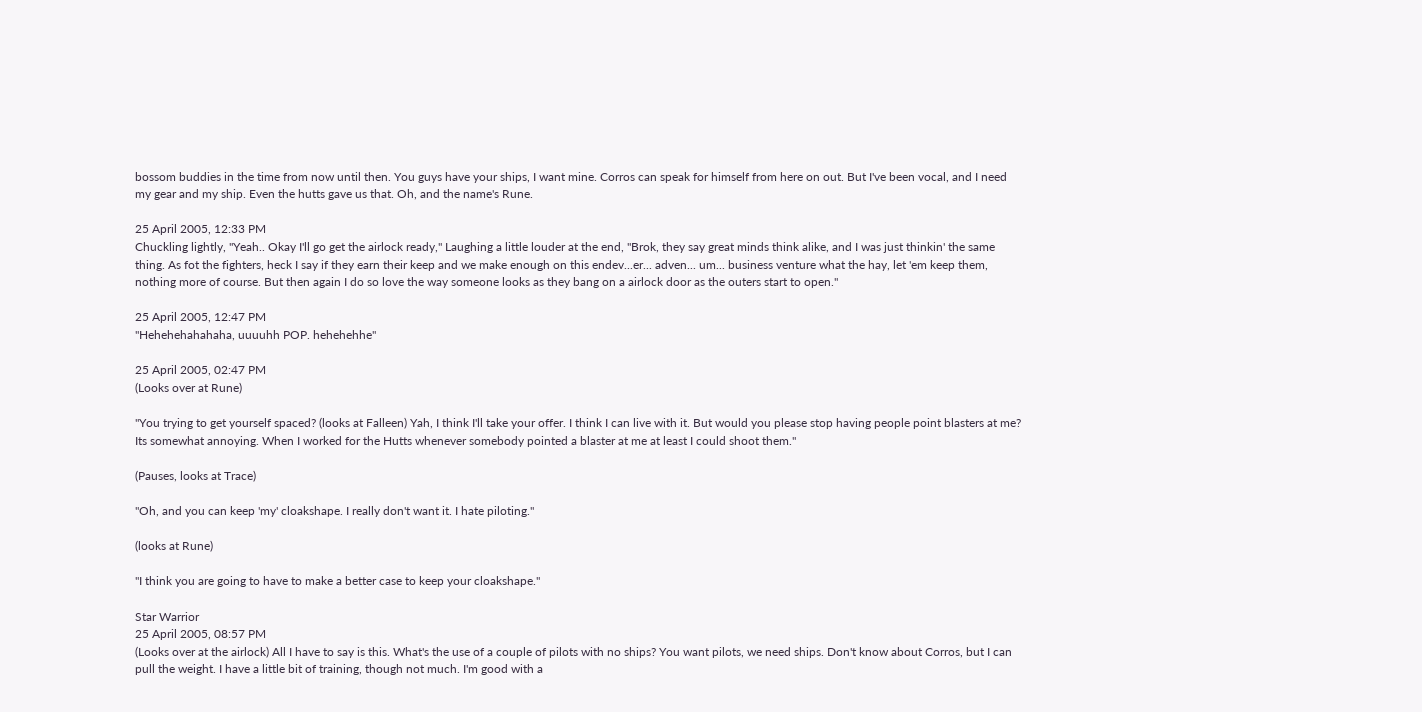bossom buddies in the time from now until then. You guys have your ships, I want mine. Corros can speak for himself from here on out. But I've been vocal, and I need my gear and my ship. Even the hutts gave us that. Oh, and the name's Rune.

25 April 2005, 12:33 PM
Chuckling lightly, "Yeah.. Okay I'll go get the airlock ready," Laughing a little louder at the end, "Brok, they say great minds think alike, and I was just thinkin' the same thing. As fot the fighters, heck I say if they earn their keep and we make enough on this endev...er... adven... um... business venture what the hay, let 'em keep them, nothing more of course. But then again I do so love the way someone looks as they bang on a airlock door as the outers start to open."

25 April 2005, 12:47 PM
"Hehehehahahaha, uuuuhh POP. hehehehhe"

25 April 2005, 02:47 PM
(Looks over at Rune)

"You trying to get yourself spaced? (looks at Falleen) Yah, I think I'll take your offer. I think I can live with it. But would you please stop having people point blasters at me? Its somewhat annoying. When I worked for the Hutts whenever somebody pointed a blaster at me at least I could shoot them."

(Pauses, looks at Trace)

"Oh, and you can keep 'my' cloakshape. I really don't want it. I hate piloting."

(looks at Rune)

"I think you are going to have to make a better case to keep your cloakshape."

Star Warrior
25 April 2005, 08:57 PM
(Looks over at the airlock) All I have to say is this. What's the use of a couple of pilots with no ships? You want pilots, we need ships. Don't know about Corros, but I can pull the weight. I have a little bit of training, though not much. I'm good with a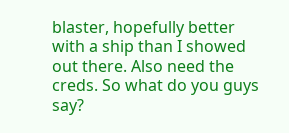blaster, hopefully better with a ship than I showed out there. Also need the creds. So what do you guys say?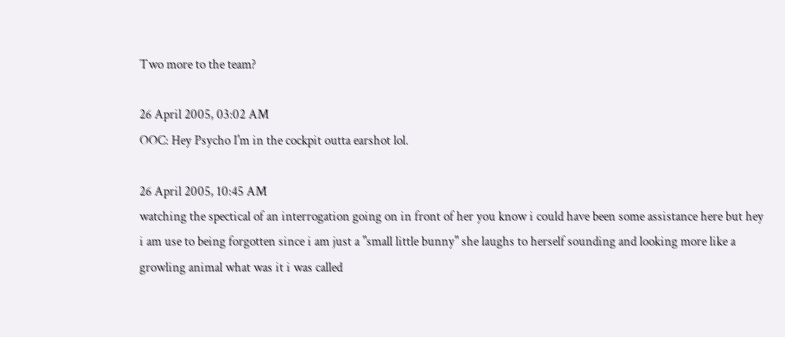Two more to the team?

26 April 2005, 03:02 AM
OOC: Hey Psycho I'm in the cockpit outta earshot lol.

26 April 2005, 10:45 AM
watching the spectical of an interrogation going on in front of her you know i could have been some assistance here but hey i am use to being forgotten since i am just a "small little bunny" she laughs to herself sounding and looking more like a growling animal what was it i was called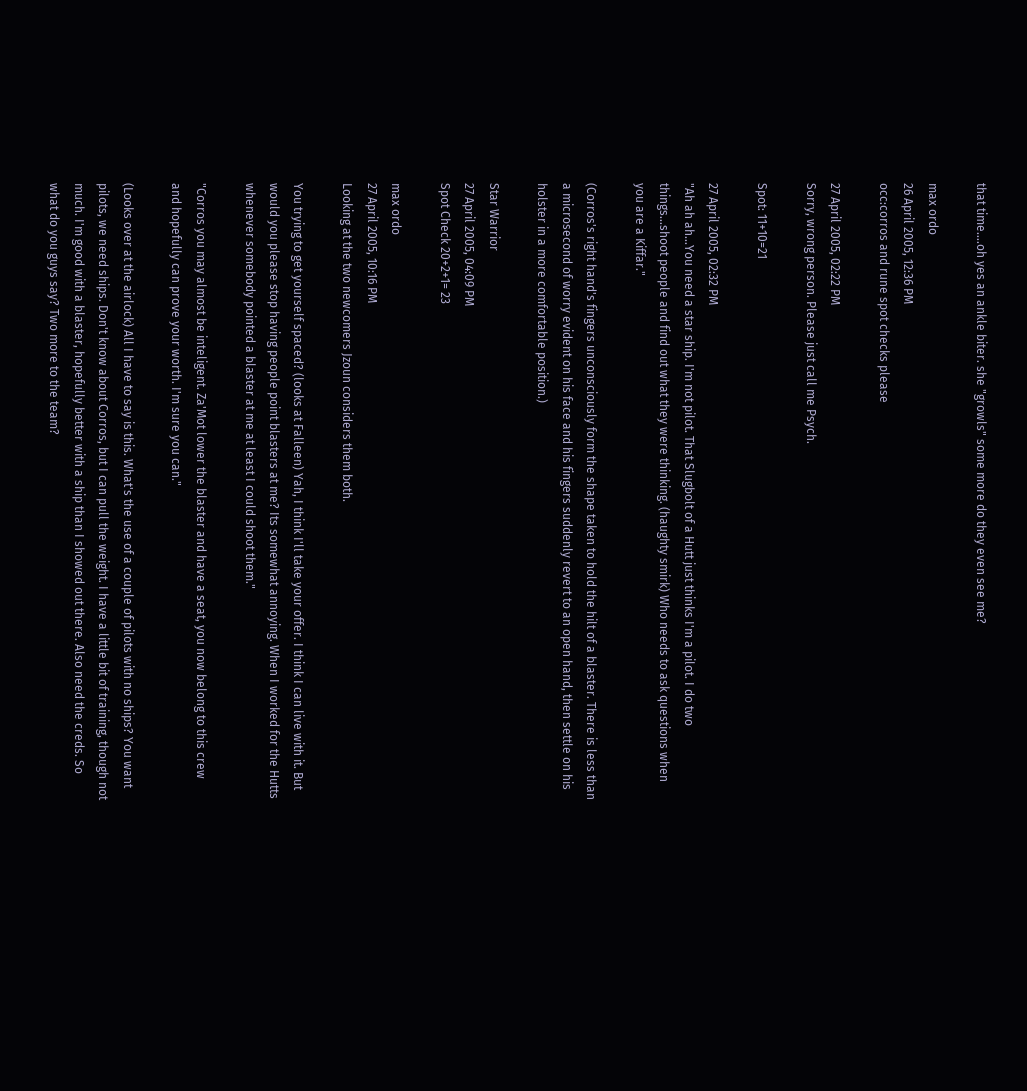that time....oh yes an ankle biter. she "growls" some more do they even see me?

max ordo
26 April 2005, 12:36 PM
occ:corros and rune spot checks please

27 April 2005, 02:22 PM
Sorry, wrong person. Please just call me Psych.

Spot: 11+10=21

27 April 2005, 02:32 PM
"Ah ah ah...You need a star ship. I'm not pilot. That Slugbolt of a Hutt just thinks I'm a pilot. I do two things...shoot people and find out what they were thinking. (haughty smirk) Who needs to ask questions when you are a Kiffar."

(Corros's right hand's fingers unconsciously form the shape taken to hold the hilt of a blaster. There is less than a microsecond of worry evident on his face and his fingers suddenly revert to an open hand, then settle on his holster in a more comfortable position.)

Star Warrior
27 April 2005, 04:09 PM
Spot Check 20+2+1= 23

max ordo
27 April 2005, 10:16 PM
Looking at the two newcomers Jzoun considers them both.

You trying to get yourself spaced? (looks at Falleen) Yah, I think I'll take your offer. I think I can live with it. But would you please stop having people point blasters at me? Its somewhat annoying. When I worked for the Hutts whenever somebody pointed a blaster at me at least I could shoot them."

"Corros you may almost be inteligent. Za'Mot lower the blaster and have a seat, you now belong to this crew and hopefully can prove your worth. I'm sure you can."

(Looks over at the airlock) All I have to say is this. What's the use of a couple of pilots with no ships? You want pilots, we need ships. Don't know about Corros, but I can pull the weight. I have a little bit of training, though not much. I'm good with a blaster, hopefully better with a ship than I showed out there. Also need the creds. So what do you guys say? Two more to the team?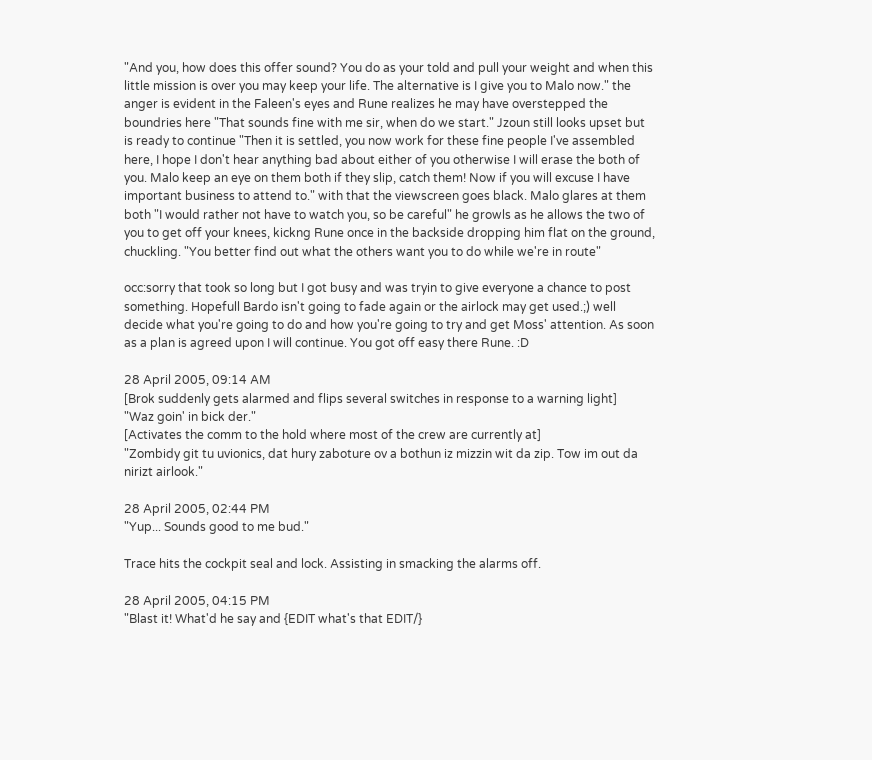"And you, how does this offer sound? You do as your told and pull your weight and when this little mission is over you may keep your life. The alternative is I give you to Malo now." the anger is evident in the Faleen's eyes and Rune realizes he may have overstepped the boundries here "That sounds fine with me sir, when do we start." Jzoun still looks upset but is ready to continue "Then it is settled, you now work for these fine people I've assembled here, I hope I don't hear anything bad about either of you otherwise I will erase the both of you. Malo keep an eye on them both if they slip, catch them! Now if you will excuse I have important business to attend to." with that the viewscreen goes black. Malo glares at them both "I would rather not have to watch you, so be careful" he growls as he allows the two of you to get off your knees, kickng Rune once in the backside dropping him flat on the ground, chuckling. "You better find out what the others want you to do while we're in route"

occ:sorry that took so long but I got busy and was tryin to give everyone a chance to post something. Hopefull Bardo isn't going to fade again or the airlock may get used.;) well decide what you're going to do and how you're going to try and get Moss' attention. As soon as a plan is agreed upon I will continue. You got off easy there Rune. :D

28 April 2005, 09:14 AM
[Brok suddenly gets alarmed and flips several switches in response to a warning light]
"Waz goin' in bick der."
[Activates the comm to the hold where most of the crew are currently at]
"Zombidy git tu uvionics, dat hury zaboture ov a bothun iz mizzin wit da zip. Tow im out da nirizt airlook."

28 April 2005, 02:44 PM
"Yup... Sounds good to me bud."

Trace hits the cockpit seal and lock. Assisting in smacking the alarms off.

28 April 2005, 04:15 PM
"Blast it! What'd he say and {EDIT what's that EDIT/}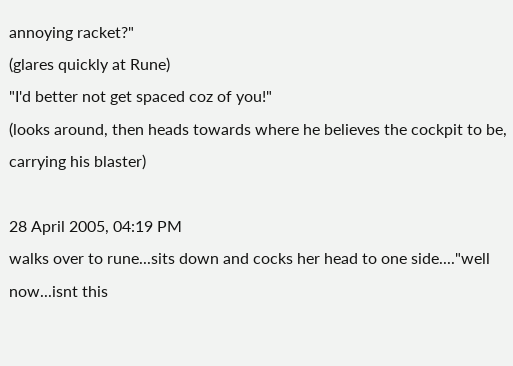annoying racket?"
(glares quickly at Rune)
"I'd better not get spaced coz of you!"
(looks around, then heads towards where he believes the cockpit to be, carrying his blaster)

28 April 2005, 04:19 PM
walks over to rune...sits down and cocks her head to one side...."well now...isnt this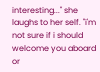interesting..." she laughs to her self. "i'm not sure if i should welcome you aboard or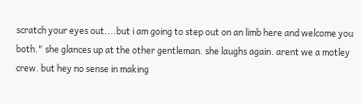scratch your eyes out....but i am going to step out on an limb here and welcome you both." she glances up at the other gentleman. she laughs again. arent we a motley crew. but hey no sense in making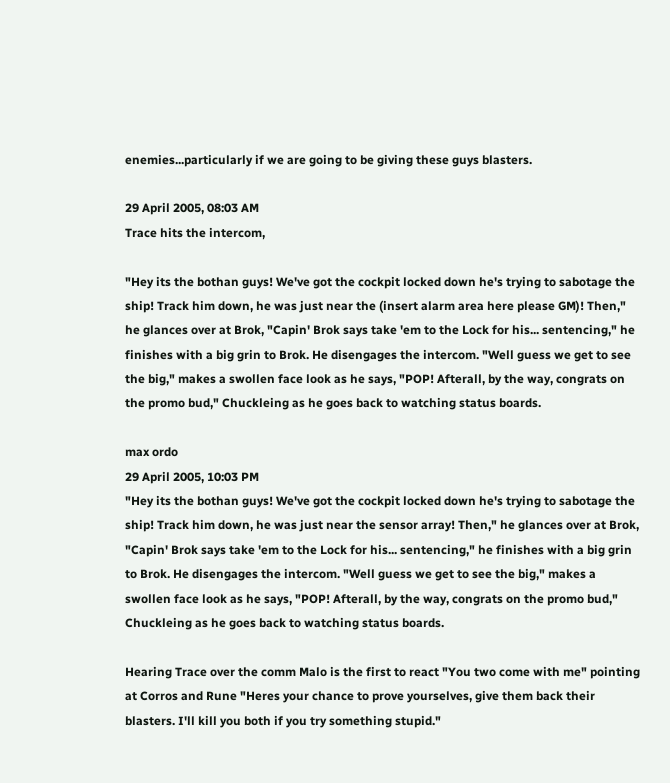enemies...particularly if we are going to be giving these guys blasters.

29 April 2005, 08:03 AM
Trace hits the intercom,

"Hey its the bothan guys! We've got the cockpit locked down he's trying to sabotage the ship! Track him down, he was just near the (insert alarm area here please GM)! Then," he glances over at Brok, "Capin' Brok says take 'em to the Lock for his... sentencing," he finishes with a big grin to Brok. He disengages the intercom. "Well guess we get to see the big," makes a swollen face look as he says, "POP! Afterall, by the way, congrats on the promo bud," Chuckleing as he goes back to watching status boards.

max ordo
29 April 2005, 10:03 PM
"Hey its the bothan guys! We've got the cockpit locked down he's trying to sabotage the ship! Track him down, he was just near the sensor array! Then," he glances over at Brok, "Capin' Brok says take 'em to the Lock for his... sentencing," he finishes with a big grin to Brok. He disengages the intercom. "Well guess we get to see the big," makes a swollen face look as he says, "POP! Afterall, by the way, congrats on the promo bud," Chuckleing as he goes back to watching status boards.

Hearing Trace over the comm Malo is the first to react "You two come with me" pointing at Corros and Rune "Heres your chance to prove yourselves, give them back their blasters. I'll kill you both if you try something stupid."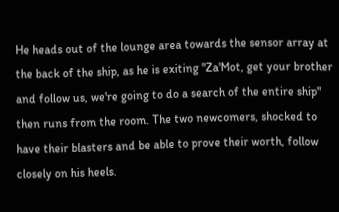He heads out of the lounge area towards the sensor array at the back of the ship, as he is exiting "Za'Mot, get your brother and follow us, we're going to do a search of the entire ship" then runs from the room. The two newcomers, shocked to have their blasters and be able to prove their worth, follow closely on his heels.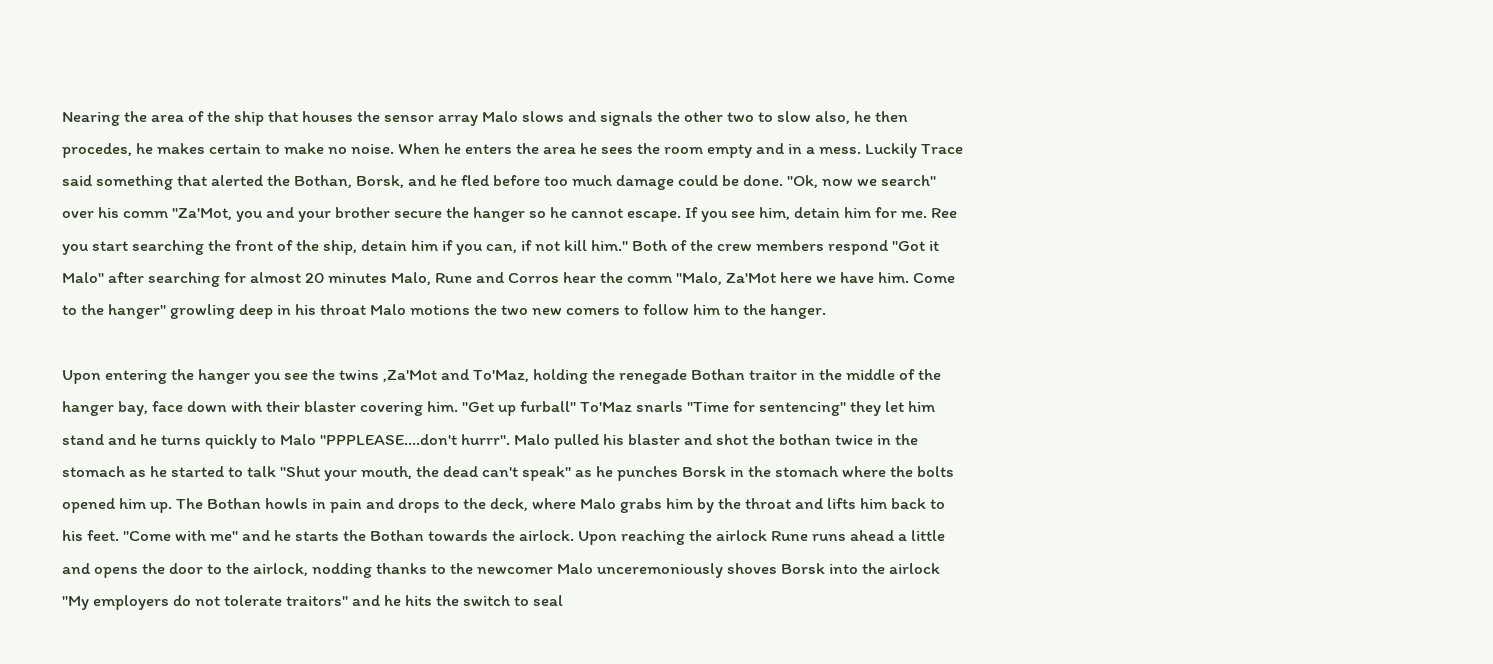Nearing the area of the ship that houses the sensor array Malo slows and signals the other two to slow also, he then procedes, he makes certain to make no noise. When he enters the area he sees the room empty and in a mess. Luckily Trace said something that alerted the Bothan, Borsk, and he fled before too much damage could be done. "Ok, now we search" over his comm "Za'Mot, you and your brother secure the hanger so he cannot escape. If you see him, detain him for me. Ree you start searching the front of the ship, detain him if you can, if not kill him." Both of the crew members respond "Got it Malo" after searching for almost 20 minutes Malo, Rune and Corros hear the comm "Malo, Za'Mot here we have him. Come to the hanger" growling deep in his throat Malo motions the two new comers to follow him to the hanger.

Upon entering the hanger you see the twins ,Za'Mot and To'Maz, holding the renegade Bothan traitor in the middle of the hanger bay, face down with their blaster covering him. "Get up furball" To'Maz snarls "Time for sentencing" they let him stand and he turns quickly to Malo "PPPLEASE....don't hurrr". Malo pulled his blaster and shot the bothan twice in the stomach as he started to talk "Shut your mouth, the dead can't speak" as he punches Borsk in the stomach where the bolts opened him up. The Bothan howls in pain and drops to the deck, where Malo grabs him by the throat and lifts him back to his feet. "Come with me" and he starts the Bothan towards the airlock. Upon reaching the airlock Rune runs ahead a little and opens the door to the airlock, nodding thanks to the newcomer Malo unceremoniously shoves Borsk into the airlock "My employers do not tolerate traitors" and he hits the switch to seal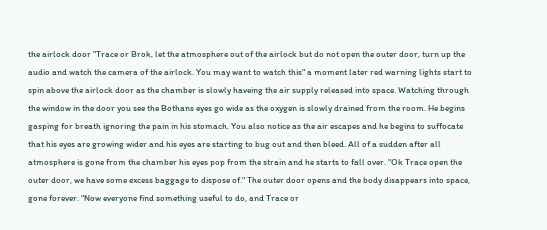the airlock door "Trace or Brok, let the atmosphere out of the airlock but do not open the outer door, turn up the audio and watch the camera of the airlock. You may want to watch this" a moment later red warning lights start to spin above the airlock door as the chamber is slowly haveing the air supply released into space. Watching through the window in the door you see the Bothans eyes go wide as the oxygen is slowly drained from the room. He begins gasping for breath ignoring the pain in his stomach. You also notice as the air escapes and he begins to suffocate that his eyes are growing wider and his eyes are starting to bug out and then bleed. All of a sudden after all atmosphere is gone from the chamber his eyes pop from the strain and he starts to fall over. "Ok Trace open the outer door, we have some excess baggage to dispose of." The outer door opens and the body disappears into space, gone forever. "Now everyone find something useful to do, and Trace or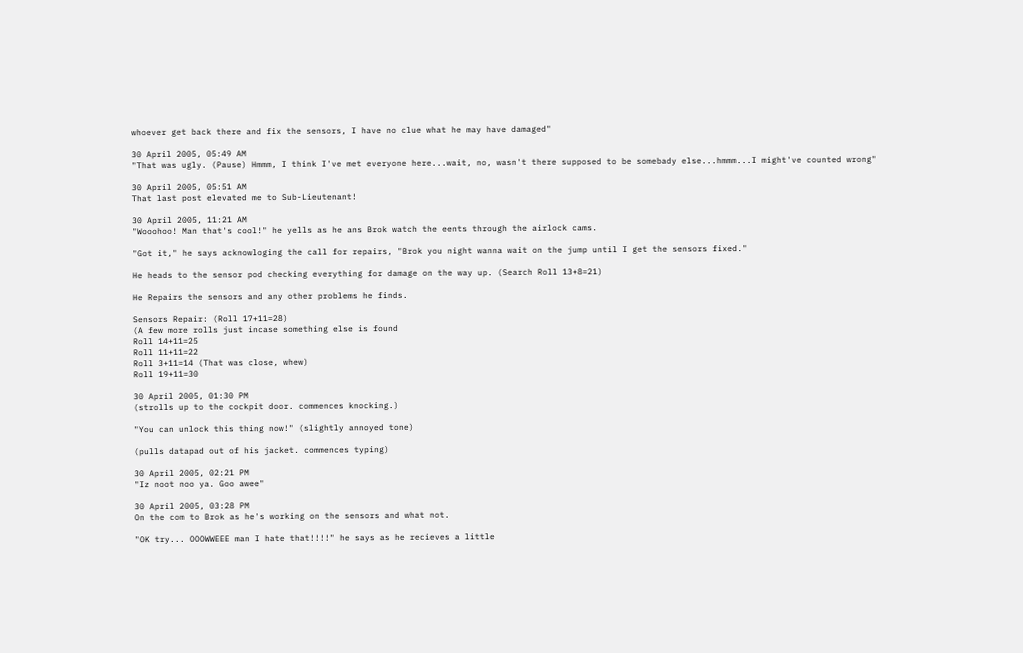whoever get back there and fix the sensors, I have no clue what he may have damaged"

30 April 2005, 05:49 AM
"That was ugly. (Pause) Hmmm, I think I've met everyone here...wait, no, wasn't there supposed to be somebady else...hmmm...I might've counted wrong"

30 April 2005, 05:51 AM
That last post elevated me to Sub-Lieutenant!

30 April 2005, 11:21 AM
"Wooohoo! Man that's cool!" he yells as he ans Brok watch the eents through the airlock cams.

"Got it," he says acknowloging the call for repairs, "Brok you night wanna wait on the jump until I get the sensors fixed."

He heads to the sensor pod checking everything for damage on the way up. (Search Roll 13+8=21)

He Repairs the sensors and any other problems he finds.

Sensors Repair: (Roll 17+11=28)
(A few more rolls just incase something else is found
Roll 14+11=25
Roll 11+11=22
Roll 3+11=14 (That was close, whew)
Roll 19+11=30

30 April 2005, 01:30 PM
(strolls up to the cockpit door. commences knocking.)

"You can unlock this thing now!" (slightly annoyed tone)

(pulls datapad out of his jacket. commences typing)

30 April 2005, 02:21 PM
"Iz noot noo ya. Goo awee"

30 April 2005, 03:28 PM
On the com to Brok as he's working on the sensors and what not.

"OK try... OOOWWEEE man I hate that!!!!" he says as he recieves a little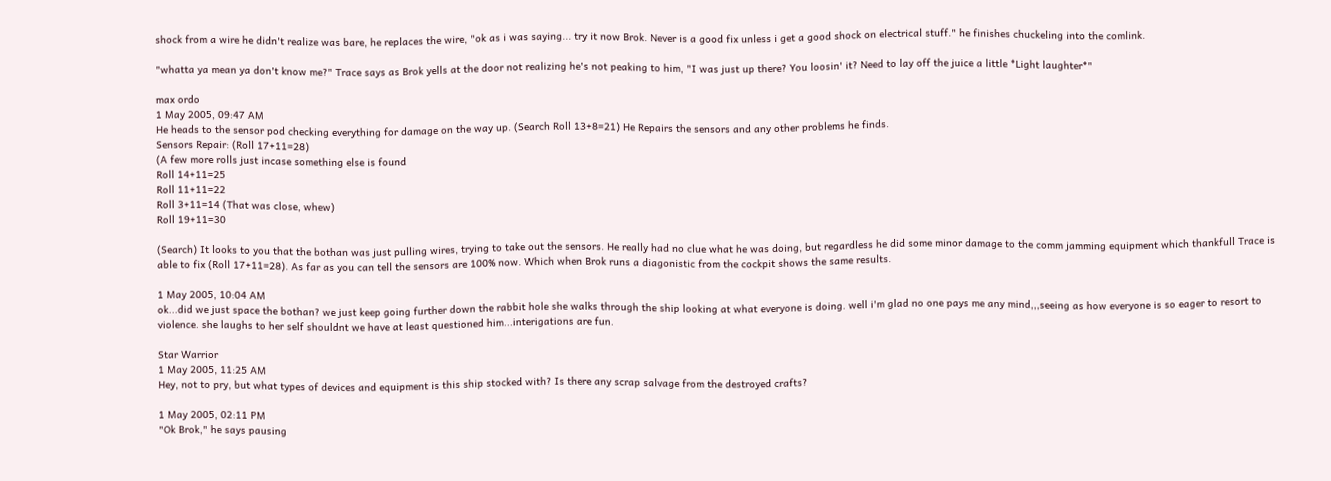shock from a wire he didn't realize was bare, he replaces the wire, "ok as i was saying... try it now Brok. Never is a good fix unless i get a good shock on electrical stuff." he finishes chuckeling into the comlink.

"whatta ya mean ya don't know me?" Trace says as Brok yells at the door not realizing he's not peaking to him, "I was just up there? You loosin' it? Need to lay off the juice a little *Light laughter*"

max ordo
1 May 2005, 09:47 AM
He heads to the sensor pod checking everything for damage on the way up. (Search Roll 13+8=21) He Repairs the sensors and any other problems he finds.
Sensors Repair: (Roll 17+11=28)
(A few more rolls just incase something else is found
Roll 14+11=25
Roll 11+11=22
Roll 3+11=14 (That was close, whew)
Roll 19+11=30

(Search) It looks to you that the bothan was just pulling wires, trying to take out the sensors. He really had no clue what he was doing, but regardless he did some minor damage to the comm jamming equipment which thankfull Trace is able to fix (Roll 17+11=28). As far as you can tell the sensors are 100% now. Which when Brok runs a diagonistic from the cockpit shows the same results.

1 May 2005, 10:04 AM
ok...did we just space the bothan? we just keep going further down the rabbit hole she walks through the ship looking at what everyone is doing. well i'm glad no one pays me any mind,,,seeing as how everyone is so eager to resort to violence. she laughs to her self shouldnt we have at least questioned him...interigations are fun.

Star Warrior
1 May 2005, 11:25 AM
Hey, not to pry, but what types of devices and equipment is this ship stocked with? Is there any scrap salvage from the destroyed crafts?

1 May 2005, 02:11 PM
"Ok Brok," he says pausing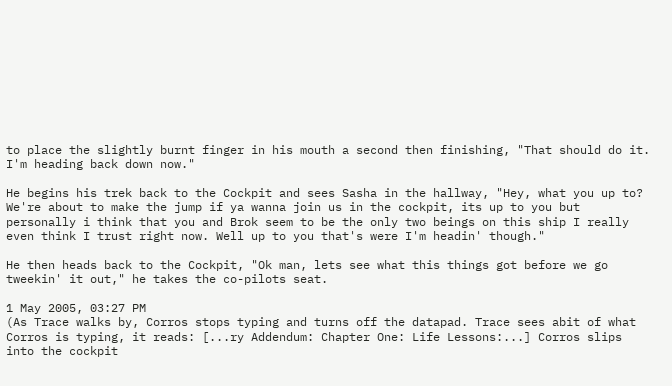to place the slightly burnt finger in his mouth a second then finishing, "That should do it. I'm heading back down now."

He begins his trek back to the Cockpit and sees Sasha in the hallway, "Hey, what you up to? We're about to make the jump if ya wanna join us in the cockpit, its up to you but personally i think that you and Brok seem to be the only two beings on this ship I really even think I trust right now. Well up to you that's were I'm headin' though."

He then heads back to the Cockpit, "Ok man, lets see what this things got before we go tweekin' it out," he takes the co-pilots seat.

1 May 2005, 03:27 PM
(As Trace walks by, Corros stops typing and turns off the datapad. Trace sees abit of what Corros is typing, it reads: [...ry Addendum: Chapter One: Life Lessons:...] Corros slips into the cockpit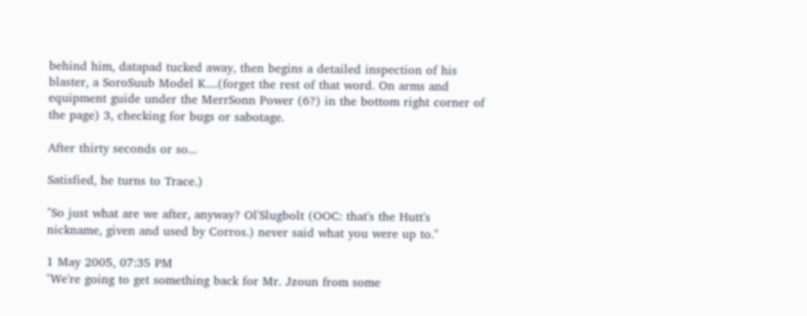behind him, datapad tucked away, then begins a detailed inspection of his blaster, a SoroSuub Model K....(forget the rest of that word. On arms and equipment guide under the MerrSonn Power (6?) in the bottom right corner of the page) 3, checking for bugs or sabotage.

After thirty seconds or so...

Satisfied, he turns to Trace.)

"So just what are we after, anyway? Ol'Slugbolt (OOC: that's the Hutt's nickname, given and used by Corros.) never said what you were up to."

1 May 2005, 07:35 PM
"We're going to get something back for Mr. Jzoun from some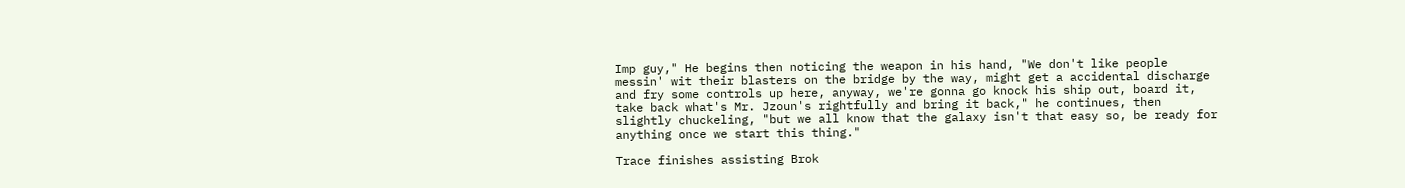Imp guy," He begins then noticing the weapon in his hand, "We don't like people messin' wit their blasters on the bridge by the way, might get a accidental discharge and fry some controls up here, anyway, we're gonna go knock his ship out, board it, take back what's Mr. Jzoun's rightfully and bring it back," he continues, then slightly chuckeling, "but we all know that the galaxy isn't that easy so, be ready for anything once we start this thing."

Trace finishes assisting Brok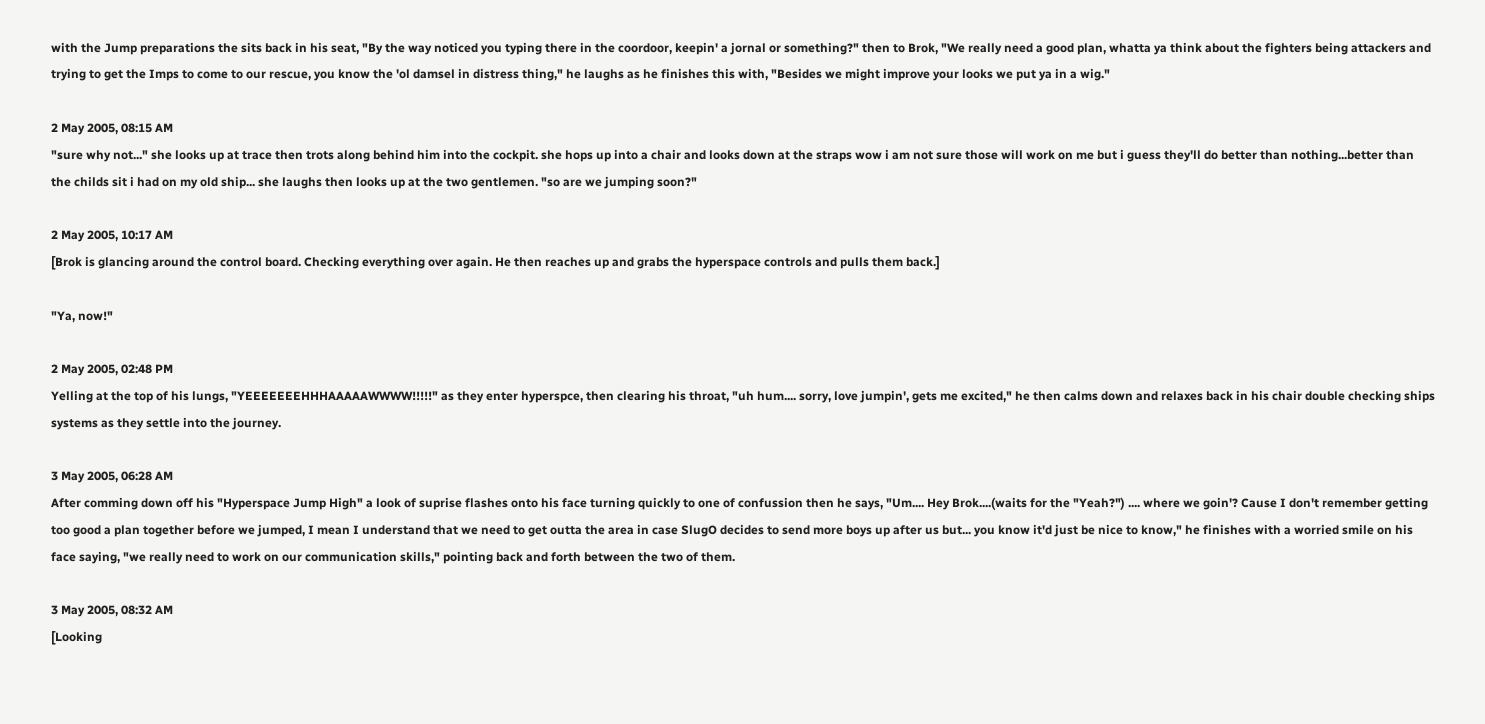with the Jump preparations the sits back in his seat, "By the way noticed you typing there in the coordoor, keepin' a jornal or something?" then to Brok, "We really need a good plan, whatta ya think about the fighters being attackers and trying to get the Imps to come to our rescue, you know the 'ol damsel in distress thing," he laughs as he finishes this with, "Besides we might improve your looks we put ya in a wig."

2 May 2005, 08:15 AM
"sure why not..." she looks up at trace then trots along behind him into the cockpit. she hops up into a chair and looks down at the straps wow i am not sure those will work on me but i guess they'll do better than nothing...better than the childs sit i had on my old ship... she laughs then looks up at the two gentlemen. "so are we jumping soon?"

2 May 2005, 10:17 AM
[Brok is glancing around the control board. Checking everything over again. He then reaches up and grabs the hyperspace controls and pulls them back.]

"Ya, now!"

2 May 2005, 02:48 PM
Yelling at the top of his lungs, "YEEEEEEEHHHAAAAAWWWW!!!!!" as they enter hyperspce, then clearing his throat, "uh hum.... sorry, love jumpin', gets me excited," he then calms down and relaxes back in his chair double checking ships systems as they settle into the journey.

3 May 2005, 06:28 AM
After comming down off his "Hyperspace Jump High" a look of suprise flashes onto his face turning quickly to one of confussion then he says, "Um.... Hey Brok....(waits for the "Yeah?") .... where we goin'? Cause I don't remember getting too good a plan together before we jumped, I mean I understand that we need to get outta the area in case SlugO decides to send more boys up after us but... you know it'd just be nice to know," he finishes with a worried smile on his face saying, "we really need to work on our communication skills," pointing back and forth between the two of them.

3 May 2005, 08:32 AM
[Looking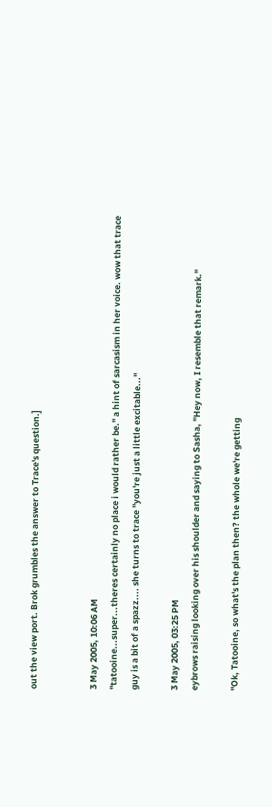out the view port. Brok grumbles the answer to Trace's question.]


3 May 2005, 10:06 AM
"tatooine...super...theres certainly no place i would rather be." a hint of sarcasism in her voice. wow that trace guy is a bit of a spazz.... she turns to trace "you're just a little excitable..."

3 May 2005, 03:25 PM
eybrows raising looking over his shoulder and saying to Sasha, "Hey now, I resemble that remark."

"Ok, Tatooine, so what's the plan then? the whole we're getting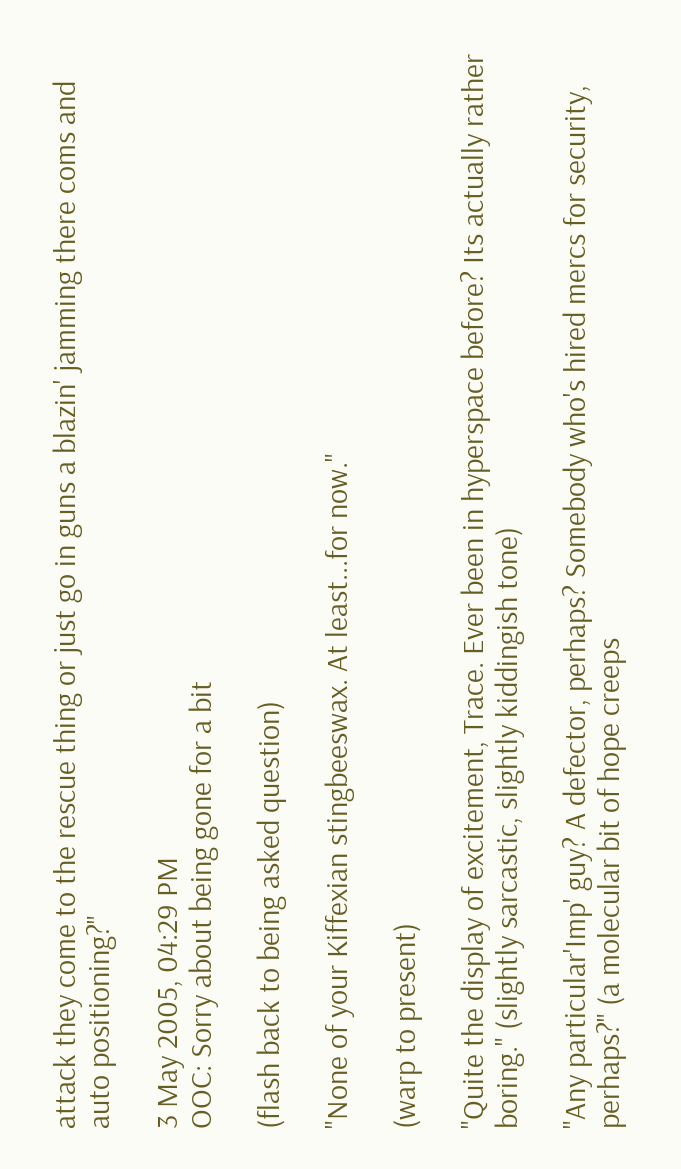attack they come to the rescue thing or just go in guns a blazin' jamming there coms and auto positioning?"

3 May 2005, 04:29 PM
OOC: Sorry about being gone for a bit

(flash back to being asked question)

"None of your Kiffexian stingbeeswax. At least...for now."

(warp to present)

"Quite the display of excitement, Trace. Ever been in hyperspace before? Its actually rather boring." (slightly sarcastic, slightly kiddingish tone)

"Any particular'Imp' guy? A defector, perhaps? Somebody who's hired mercs for security, perhaps?" (a molecular bit of hope creeps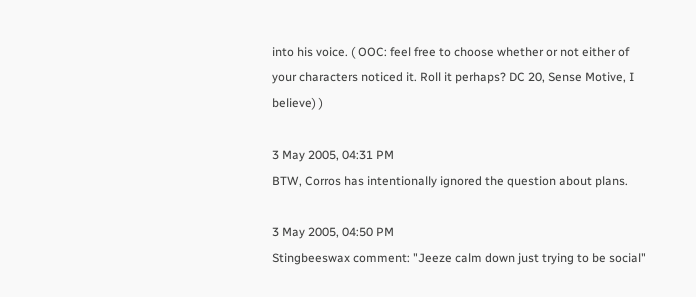into his voice. ( OOC: feel free to choose whether or not either of your characters noticed it. Roll it perhaps? DC 20, Sense Motive, I believe) )

3 May 2005, 04:31 PM
BTW, Corros has intentionally ignored the question about plans.

3 May 2005, 04:50 PM
Stingbeeswax comment: "Jeeze calm down just trying to be social"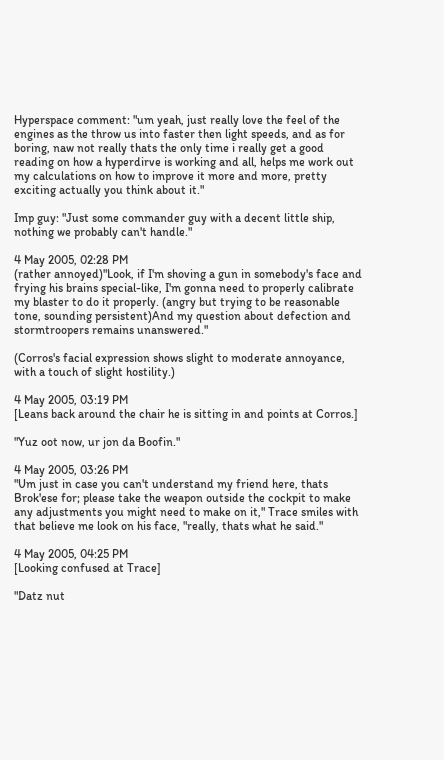Hyperspace comment: "um yeah, just really love the feel of the engines as the throw us into faster then light speeds, and as for boring, naw not really thats the only time i really get a good reading on how a hyperdirve is working and all, helps me work out my calculations on how to improve it more and more, pretty exciting actually you think about it."

Imp guy: "Just some commander guy with a decent little ship, nothing we probably can't handle."

4 May 2005, 02:28 PM
(rather annoyed)"Look, if I'm shoving a gun in somebody's face and frying his brains special-like, I'm gonna need to properly calibrate my blaster to do it properly. (angry but trying to be reasonable tone, sounding persistent)And my question about defection and stormtroopers remains unanswered."

(Corros's facial expression shows slight to moderate annoyance, with a touch of slight hostility.)

4 May 2005, 03:19 PM
[Leans back around the chair he is sitting in and points at Corros.]

"Yuz oot now, ur jon da Boofin."

4 May 2005, 03:26 PM
"Um just in case you can't understand my friend here, thats Brok'ese for; please take the weapon outside the cockpit to make any adjustments you might need to make on it," Trace smiles with that believe me look on his face, "really, thats what he said."

4 May 2005, 04:25 PM
[Looking confused at Trace]

"Datz nut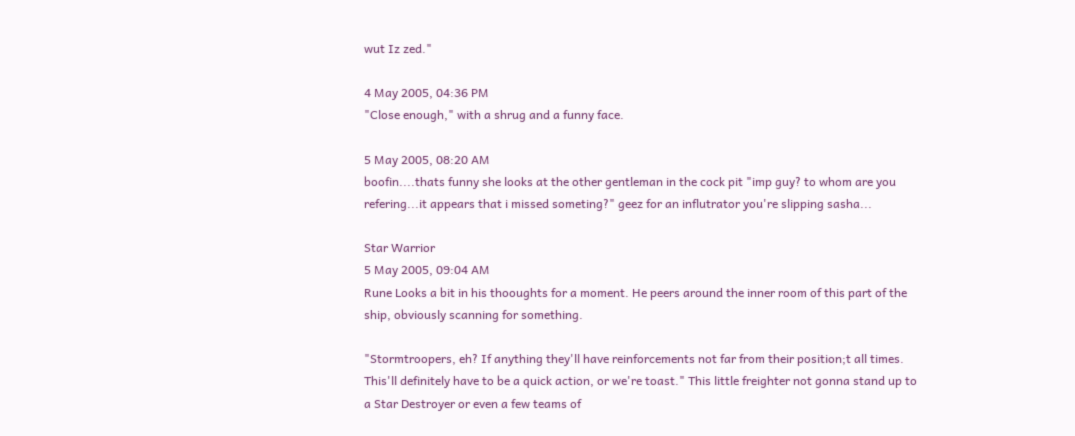wut Iz zed."

4 May 2005, 04:36 PM
"Close enough," with a shrug and a funny face.

5 May 2005, 08:20 AM
boofin....thats funny she looks at the other gentleman in the cock pit "imp guy? to whom are you refering...it appears that i missed someting?" geez for an influtrator you're slipping sasha...

Star Warrior
5 May 2005, 09:04 AM
Rune Looks a bit in his thooughts for a moment. He peers around the inner room of this part of the ship, obviously scanning for something.

"Stormtroopers, eh? If anything they'll have reinforcements not far from their position;t all times. This'll definitely have to be a quick action, or we're toast." This little freighter not gonna stand up to a Star Destroyer or even a few teams of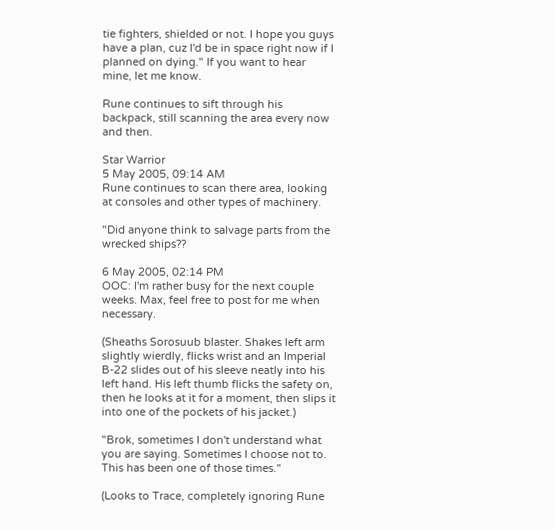tie fighters, shielded or not. I hope you guys have a plan, cuz I'd be in space right now if I planned on dying." If you want to hear mine, let me know.

Rune continues to sift through his backpack, still scanning the area every now and then.

Star Warrior
5 May 2005, 09:14 AM
Rune continues to scan there area, looking at consoles and other types of machinery.

"Did anyone think to salvage parts from the wrecked ships??

6 May 2005, 02:14 PM
OOC: I'm rather busy for the next couple weeks. Max, feel free to post for me when necessary.

(Sheaths Sorosuub blaster. Shakes left arm slightly wierdly, flicks wrist and an Imperial B-22 slides out of his sleeve neatly into his left hand. His left thumb flicks the safety on, then he looks at it for a moment, then slips it into one of the pockets of his jacket.)

"Brok, sometimes I don't understand what you are saying. Sometimes I choose not to. This has been one of those times."

(Looks to Trace, completely ignoring Rune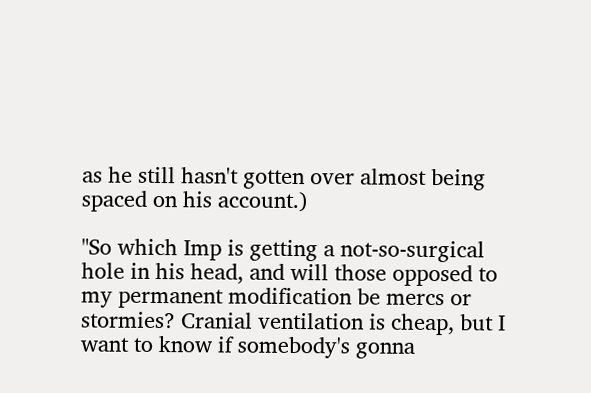as he still hasn't gotten over almost being spaced on his account.)

"So which Imp is getting a not-so-surgical hole in his head, and will those opposed to my permanent modification be mercs or stormies? Cranial ventilation is cheap, but I want to know if somebody's gonna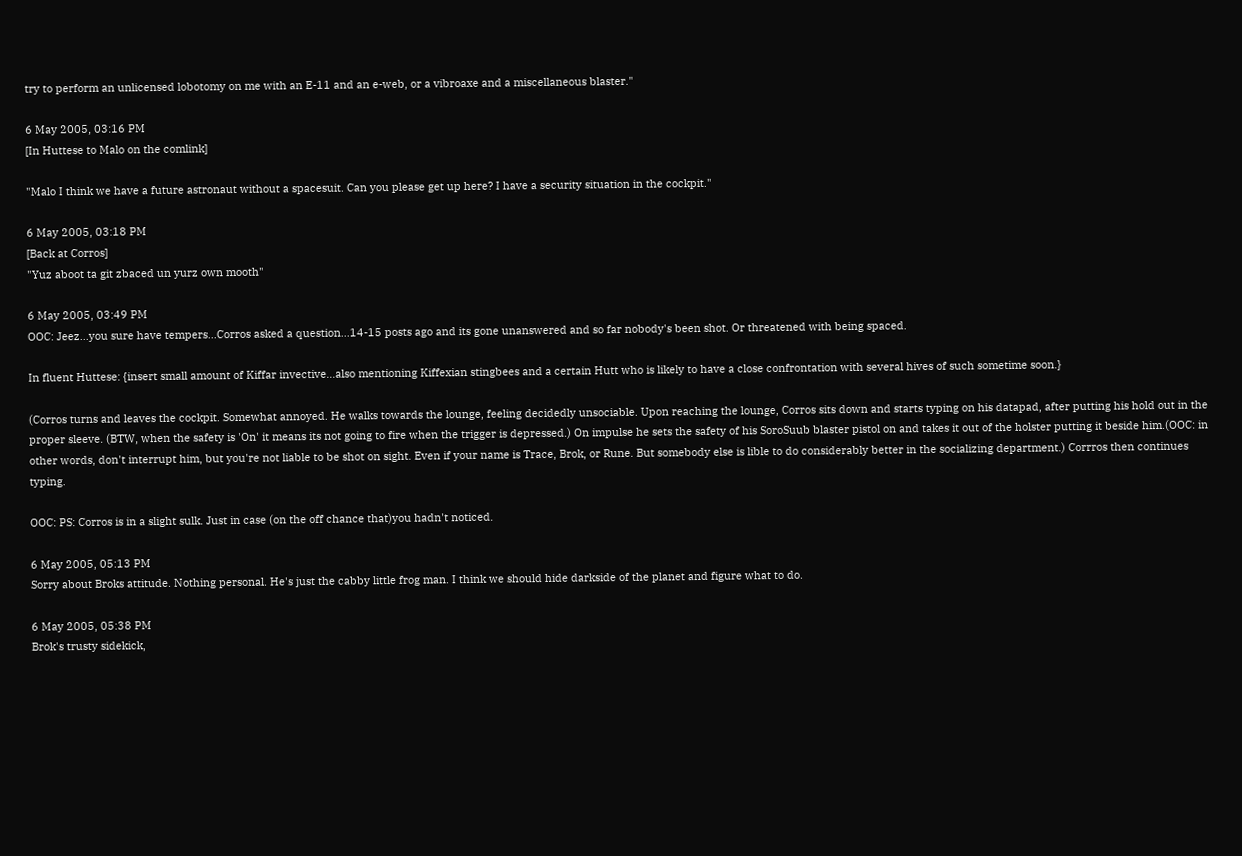try to perform an unlicensed lobotomy on me with an E-11 and an e-web, or a vibroaxe and a miscellaneous blaster."

6 May 2005, 03:16 PM
[In Huttese to Malo on the comlink]

"Malo I think we have a future astronaut without a spacesuit. Can you please get up here? I have a security situation in the cockpit."

6 May 2005, 03:18 PM
[Back at Corros]
"Yuz aboot ta git zbaced un yurz own mooth"

6 May 2005, 03:49 PM
OOC: Jeez...you sure have tempers...Corros asked a question...14-15 posts ago and its gone unanswered and so far nobody's been shot. Or threatened with being spaced.

In fluent Huttese: {insert small amount of Kiffar invective...also mentioning Kiffexian stingbees and a certain Hutt who is likely to have a close confrontation with several hives of such sometime soon.}

(Corros turns and leaves the cockpit. Somewhat annoyed. He walks towards the lounge, feeling decidedly unsociable. Upon reaching the lounge, Corros sits down and starts typing on his datapad, after putting his hold out in the proper sleeve. (BTW, when the safety is 'On' it means its not going to fire when the trigger is depressed.) On impulse he sets the safety of his SoroSuub blaster pistol on and takes it out of the holster putting it beside him.(OOC: in other words, don't interrupt him, but you're not liable to be shot on sight. Even if your name is Trace, Brok, or Rune. But somebody else is lible to do considerably better in the socializing department.) Corrros then continues typing.

OOC: PS: Corros is in a slight sulk. Just in case (on the off chance that)you hadn't noticed.

6 May 2005, 05:13 PM
Sorry about Broks attitude. Nothing personal. He's just the cabby little frog man. I think we should hide darkside of the planet and figure what to do.

6 May 2005, 05:38 PM
Brok's trusty sidekick,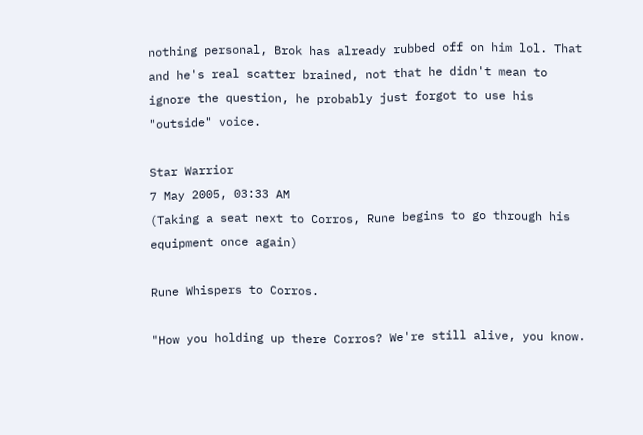nothing personal, Brok has already rubbed off on him lol. That and he's real scatter brained, not that he didn't mean to ignore the question, he probably just forgot to use his "outside" voice.

Star Warrior
7 May 2005, 03:33 AM
(Taking a seat next to Corros, Rune begins to go through his equipment once again)

Rune Whispers to Corros.

"How you holding up there Corros? We're still alive, you know.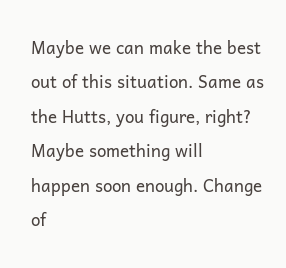Maybe we can make the best out of this situation. Same as the Hutts, you figure, right? Maybe something will happen soon enough. Change of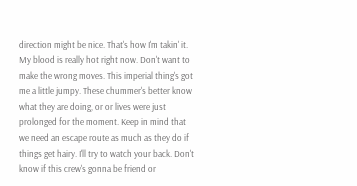direction might be nice. That's how I'm takin' it. My blood is really hot right now. Don't want to make the wrong moves. This imperial thing's got me a little jumpy. These chummer's better know what they are doing, or or lives were just prolonged for the moment. Keep in mind that we need an escape route as much as they do if things get hairy. I'll try to watch your back. Don't know if this crew's gonna be friend or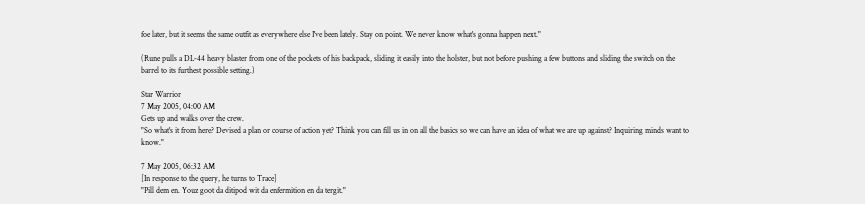foe later, but it seems the same outfit as everywhere else I've been lately. Stay on point. We never know what's gonna happen next."

(Rune pulls a DL-44 heavy blaster from one of the pockets of his backpack, sliding it easily into the holster, but not before pushing a few buttons and sliding the switch on the barrel to its furthest possible setting.)

Star Warrior
7 May 2005, 04:00 AM
Gets up and walks over the crew.
"So what's it from here? Devised a plan or course of action yet? Think you can fill us in on all the basics so we can have an idea of what we are up against? Inquiring minds want to know."

7 May 2005, 06:32 AM
[In response to the query, he turns to Trace]
"Pill dem en. Youz goot da ditipod wit da enfermition en da tergit."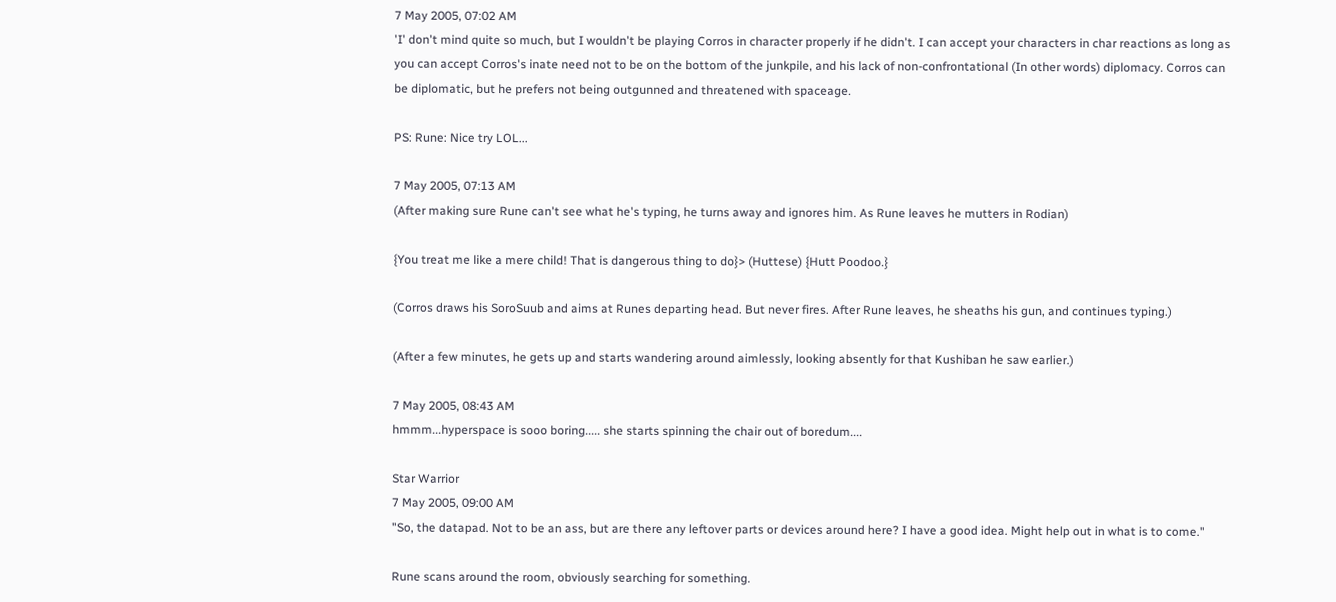7 May 2005, 07:02 AM
'I' don't mind quite so much, but I wouldn't be playing Corros in character properly if he didn't. I can accept your characters in char reactions as long as you can accept Corros's inate need not to be on the bottom of the junkpile, and his lack of non-confrontational (In other words) diplomacy. Corros can be diplomatic, but he prefers not being outgunned and threatened with spaceage.

PS: Rune: Nice try LOL...

7 May 2005, 07:13 AM
(After making sure Rune can't see what he's typing, he turns away and ignores him. As Rune leaves he mutters in Rodian)

{You treat me like a mere child! That is dangerous thing to do}> (Huttese) {Hutt Poodoo.}

(Corros draws his SoroSuub and aims at Runes departing head. But never fires. After Rune leaves, he sheaths his gun, and continues typing.)

(After a few minutes, he gets up and starts wandering around aimlessly, looking absently for that Kushiban he saw earlier.)

7 May 2005, 08:43 AM
hmmm...hyperspace is sooo boring..... she starts spinning the chair out of boredum....

Star Warrior
7 May 2005, 09:00 AM
"So, the datapad. Not to be an ass, but are there any leftover parts or devices around here? I have a good idea. Might help out in what is to come."

Rune scans around the room, obviously searching for something.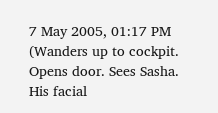7 May 2005, 01:17 PM
(Wanders up to cockpit. Opens door. Sees Sasha. His facial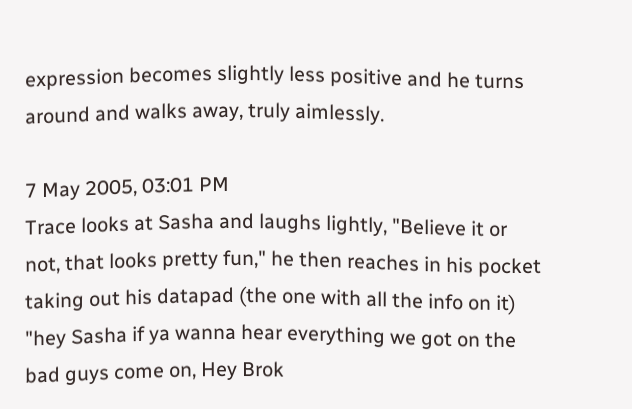expression becomes slightly less positive and he turns around and walks away, truly aimlessly.

7 May 2005, 03:01 PM
Trace looks at Sasha and laughs lightly, "Believe it or not, that looks pretty fun," he then reaches in his pocket taking out his datapad (the one with all the info on it) "hey Sasha if ya wanna hear everything we got on the bad guys come on, Hey Brok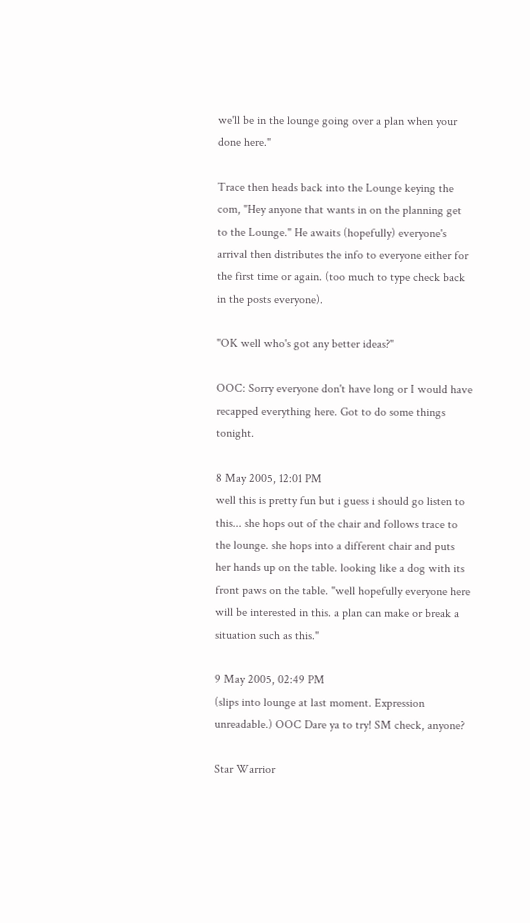we'll be in the lounge going over a plan when your done here."

Trace then heads back into the Lounge keying the com, "Hey anyone that wants in on the planning get to the Lounge." He awaits (hopefully) everyone's arrival then distributes the info to everyone either for the first time or again. (too much to type check back in the posts everyone).

"OK well who's got any better ideas?"

OOC: Sorry everyone don't have long or I would have recapped everything here. Got to do some things tonight.

8 May 2005, 12:01 PM
well this is pretty fun but i guess i should go listen to this... she hops out of the chair and follows trace to the lounge. she hops into a different chair and puts her hands up on the table. looking like a dog with its front paws on the table. "well hopefully everyone here will be interested in this. a plan can make or break a situation such as this."

9 May 2005, 02:49 PM
(slips into lounge at last moment. Expression unreadable.) OOC Dare ya to try! SM check, anyone?

Star Warrior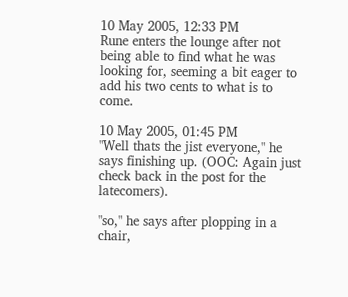10 May 2005, 12:33 PM
Rune enters the lounge after not being able to find what he was looking for, seeming a bit eager to add his two cents to what is to come.

10 May 2005, 01:45 PM
"Well thats the jist everyone," he says finishing up. (OOC: Again just check back in the post for the latecomers).

"so," he says after plopping in a chair,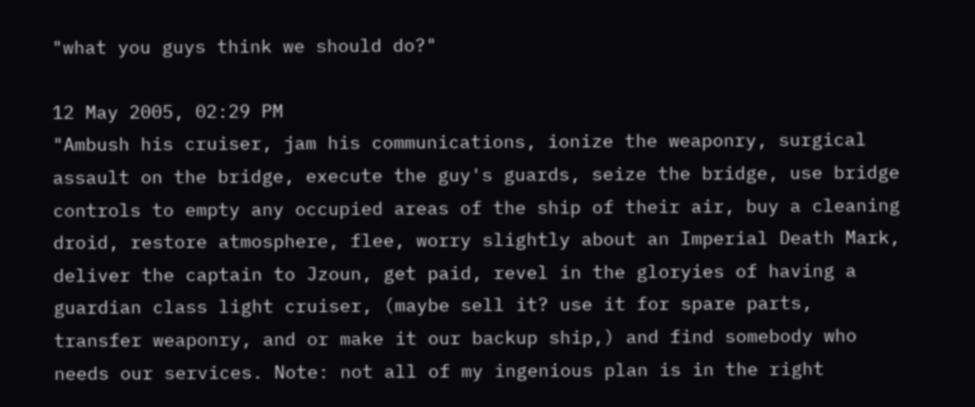"what you guys think we should do?"

12 May 2005, 02:29 PM
"Ambush his cruiser, jam his communications, ionize the weaponry, surgical assault on the bridge, execute the guy's guards, seize the bridge, use bridge controls to empty any occupied areas of the ship of their air, buy a cleaning droid, restore atmosphere, flee, worry slightly about an Imperial Death Mark, deliver the captain to Jzoun, get paid, revel in the gloryies of having a guardian class light cruiser, (maybe sell it? use it for spare parts, transfer weaponry, and or make it our backup ship,) and find somebody who needs our services. Note: not all of my ingenious plan is in the right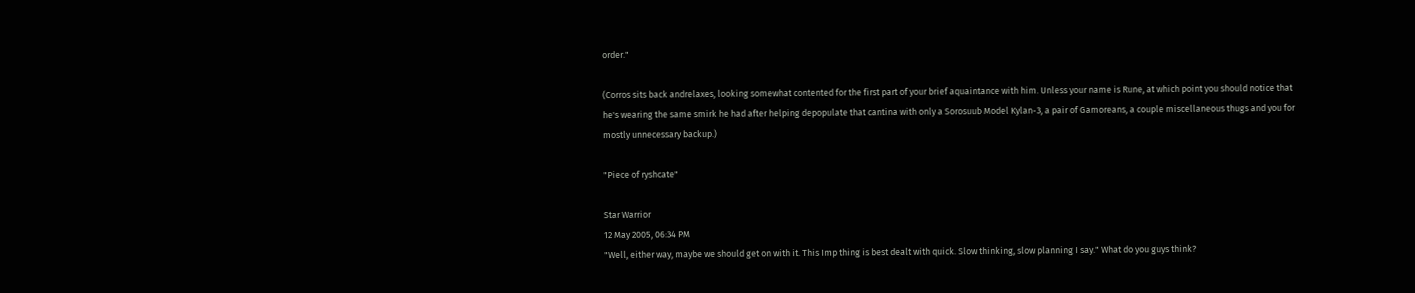order."

(Corros sits back andrelaxes, looking somewhat contented for the first part of your brief aquaintance with him. Unless your name is Rune, at which point you should notice that he's wearing the same smirk he had after helping depopulate that cantina with only a Sorosuub Model Kylan-3, a pair of Gamoreans, a couple miscellaneous thugs and you for mostly unnecessary backup.)

"Piece of ryshcate"

Star Warrior
12 May 2005, 06:34 PM
"Well, either way, maybe we should get on with it. This Imp thing is best dealt with quick. Slow thinking, slow planning I say." What do you guys think?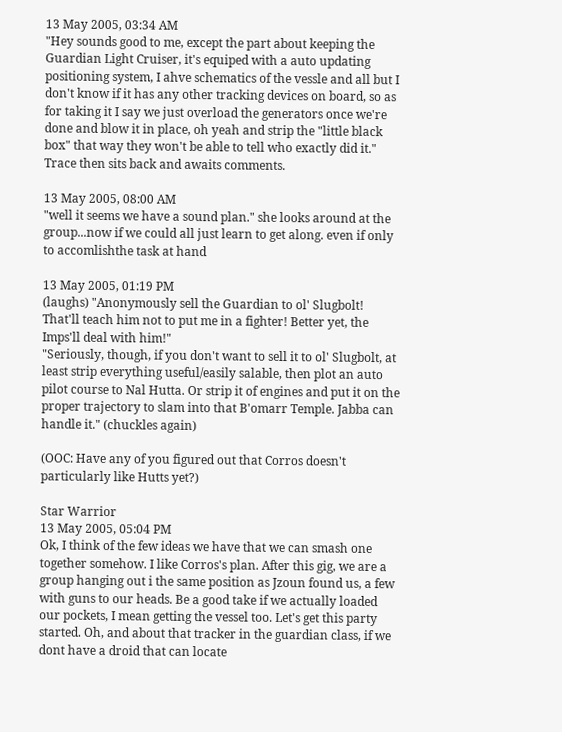13 May 2005, 03:34 AM
"Hey sounds good to me, except the part about keeping the Guardian Light Cruiser, it's equiped with a auto updating positioning system, I ahve schematics of the vessle and all but I don't know if it has any other tracking devices on board, so as for taking it I say we just overload the generators once we're done and blow it in place, oh yeah and strip the "little black box" that way they won't be able to tell who exactly did it." Trace then sits back and awaits comments.

13 May 2005, 08:00 AM
"well it seems we have a sound plan." she looks around at the group...now if we could all just learn to get along. even if only to accomlishthe task at hand

13 May 2005, 01:19 PM
(laughs) "Anonymously sell the Guardian to ol' Slugbolt! That'll teach him not to put me in a fighter! Better yet, the Imps'll deal with him!"
"Seriously, though, if you don't want to sell it to ol' Slugbolt, at least strip everything useful/easily salable, then plot an auto pilot course to Nal Hutta. Or strip it of engines and put it on the proper trajectory to slam into that B'omarr Temple. Jabba can handle it." (chuckles again)

(OOC: Have any of you figured out that Corros doesn't particularly like Hutts yet?)

Star Warrior
13 May 2005, 05:04 PM
Ok, I think of the few ideas we have that we can smash one together somehow. I like Corros's plan. After this gig, we are a group hanging out i the same position as Jzoun found us, a few with guns to our heads. Be a good take if we actually loaded our pockets, I mean getting the vessel too. Let's get this party started. Oh, and about that tracker in the guardian class, if we dont have a droid that can locate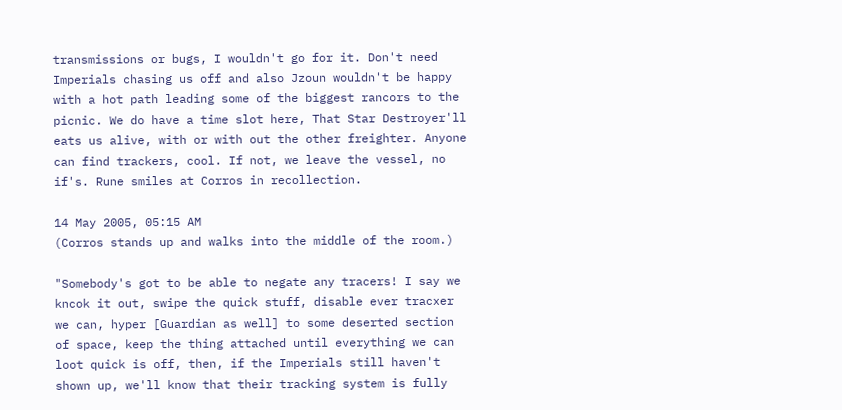transmissions or bugs, I wouldn't go for it. Don't need Imperials chasing us off and also Jzoun wouldn't be happy with a hot path leading some of the biggest rancors to the picnic. We do have a time slot here, That Star Destroyer'll eats us alive, with or with out the other freighter. Anyone can find trackers, cool. If not, we leave the vessel, no if's. Rune smiles at Corros in recollection.

14 May 2005, 05:15 AM
(Corros stands up and walks into the middle of the room.)

"Somebody's got to be able to negate any tracers! I say we kncok it out, swipe the quick stuff, disable ever tracxer we can, hyper [Guardian as well] to some deserted section of space, keep the thing attached until everything we can loot quick is off, then, if the Imperials still haven't shown up, we'll know that their tracking system is fully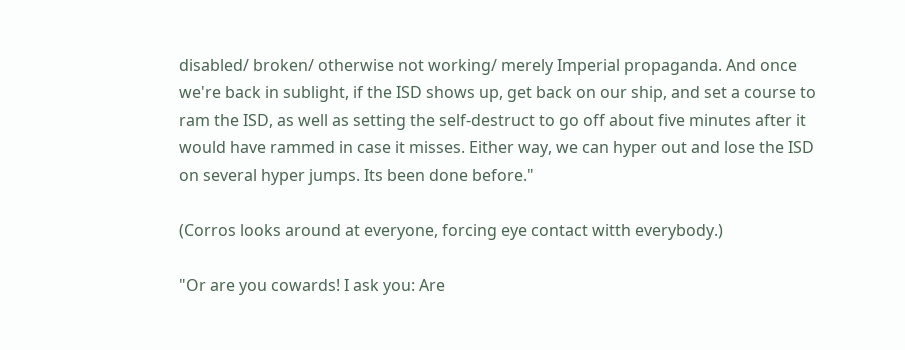disabled/ broken/ otherwise not working/ merely Imperial propaganda. And once we're back in sublight, if the ISD shows up, get back on our ship, and set a course to ram the ISD, as well as setting the self-destruct to go off about five minutes after it would have rammed in case it misses. Either way, we can hyper out and lose the ISD on several hyper jumps. Its been done before."

(Corros looks around at everyone, forcing eye contact witth everybody.)

"Or are you cowards! I ask you: Are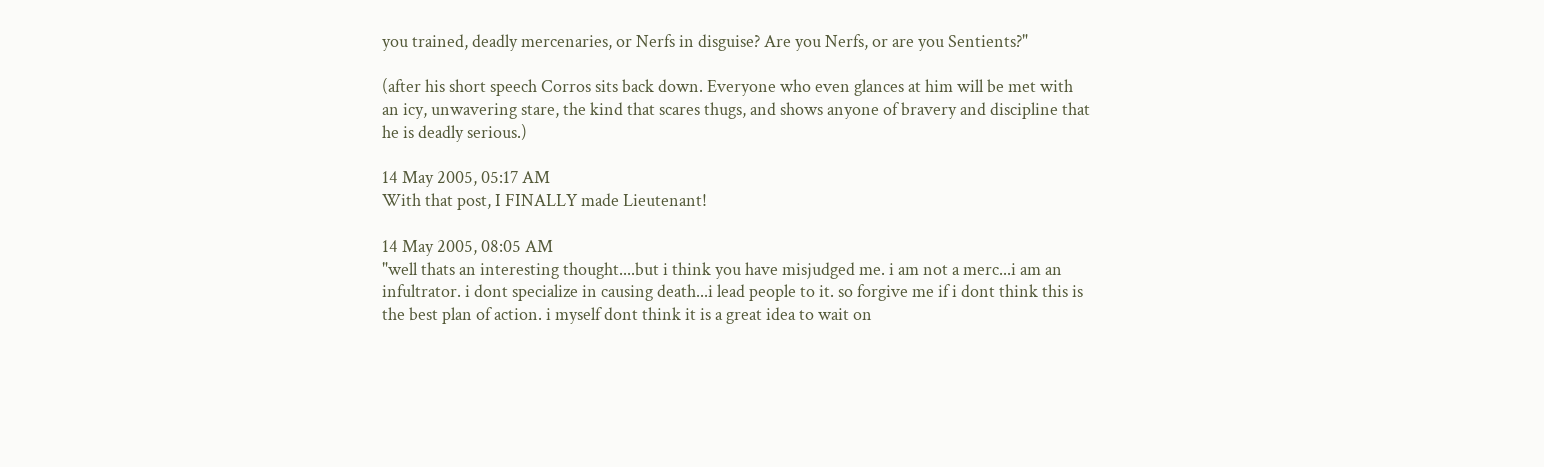you trained, deadly mercenaries, or Nerfs in disguise? Are you Nerfs, or are you Sentients?"

(after his short speech Corros sits back down. Everyone who even glances at him will be met with an icy, unwavering stare, the kind that scares thugs, and shows anyone of bravery and discipline that he is deadly serious.)

14 May 2005, 05:17 AM
With that post, I FINALLY made Lieutenant!

14 May 2005, 08:05 AM
"well thats an interesting thought....but i think you have misjudged me. i am not a merc...i am an infultrator. i dont specialize in causing death...i lead people to it. so forgive me if i dont think this is the best plan of action. i myself dont think it is a great idea to wait on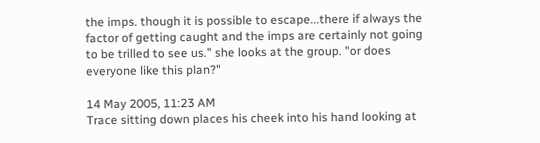the imps. though it is possible to escape...there if always the factor of getting caught and the imps are certainly not going to be trilled to see us." she looks at the group. "or does everyone like this plan?"

14 May 2005, 11:23 AM
Trace sitting down places his cheek into his hand looking at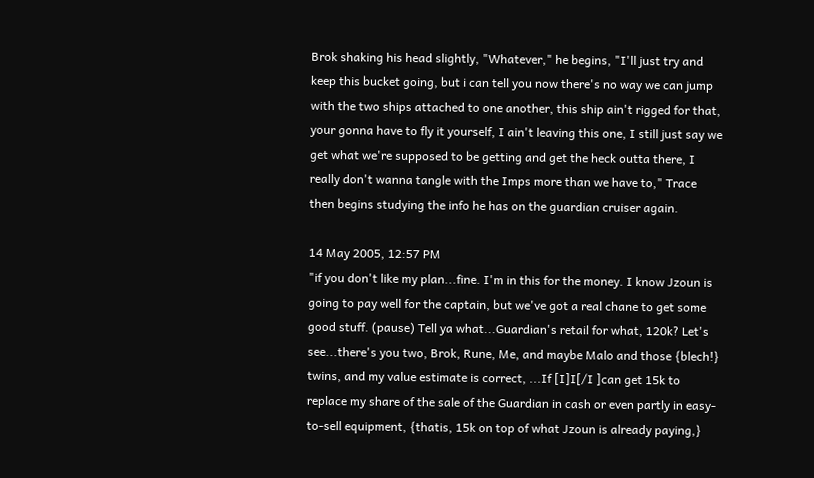Brok shaking his head slightly, "Whatever," he begins, "I'll just try and keep this bucket going, but i can tell you now there's no way we can jump with the two ships attached to one another, this ship ain't rigged for that, your gonna have to fly it yourself, I ain't leaving this one, I still just say we get what we're supposed to be getting and get the heck outta there, I really don't wanna tangle with the Imps more than we have to," Trace then begins studying the info he has on the guardian cruiser again.

14 May 2005, 12:57 PM
"if you don't like my plan...fine. I'm in this for the money. I know Jzoun is going to pay well for the captain, but we've got a real chane to get some good stuff. (pause) Tell ya what...Guardian's retail for what, 120k? Let's see...there's you two, Brok, Rune, Me, and maybe Malo and those {blech!} twins, and my value estimate is correct, ...If [I]I[/I ]can get 15k to replace my share of the sale of the Guardian in cash or even partly in easy-to-sell equipment, {thatis, 15k on top of what Jzoun is already paying,}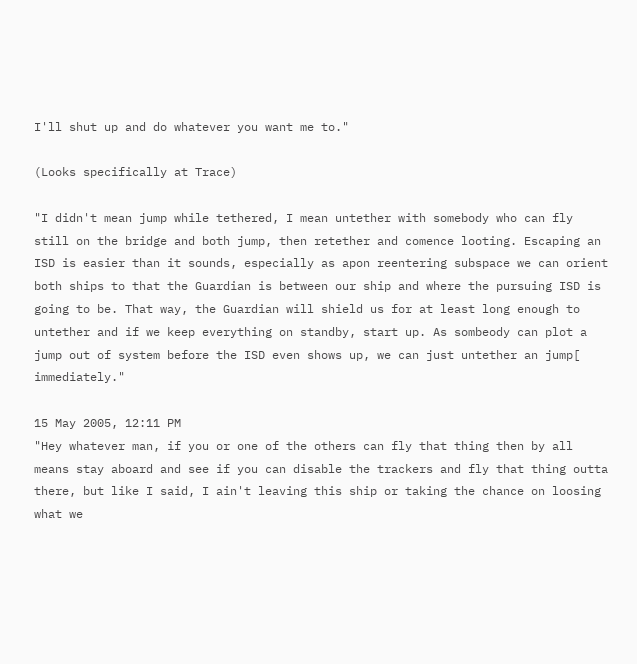I'll shut up and do whatever you want me to."

(Looks specifically at Trace)

"I didn't mean jump while tethered, I mean untether with somebody who can fly still on the bridge and both jump, then retether and comence looting. Escaping an ISD is easier than it sounds, especially as apon reentering subspace we can orient both ships to that the Guardian is between our ship and where the pursuing ISD is going to be. That way, the Guardian will shield us for at least long enough to untether and if we keep everything on standby, start up. As sombeody can plot a jump out of system before the ISD even shows up, we can just untether an jump[ immediately."

15 May 2005, 12:11 PM
"Hey whatever man, if you or one of the others can fly that thing then by all means stay aboard and see if you can disable the trackers and fly that thing outta there, but like I said, I ain't leaving this ship or taking the chance on loosing what we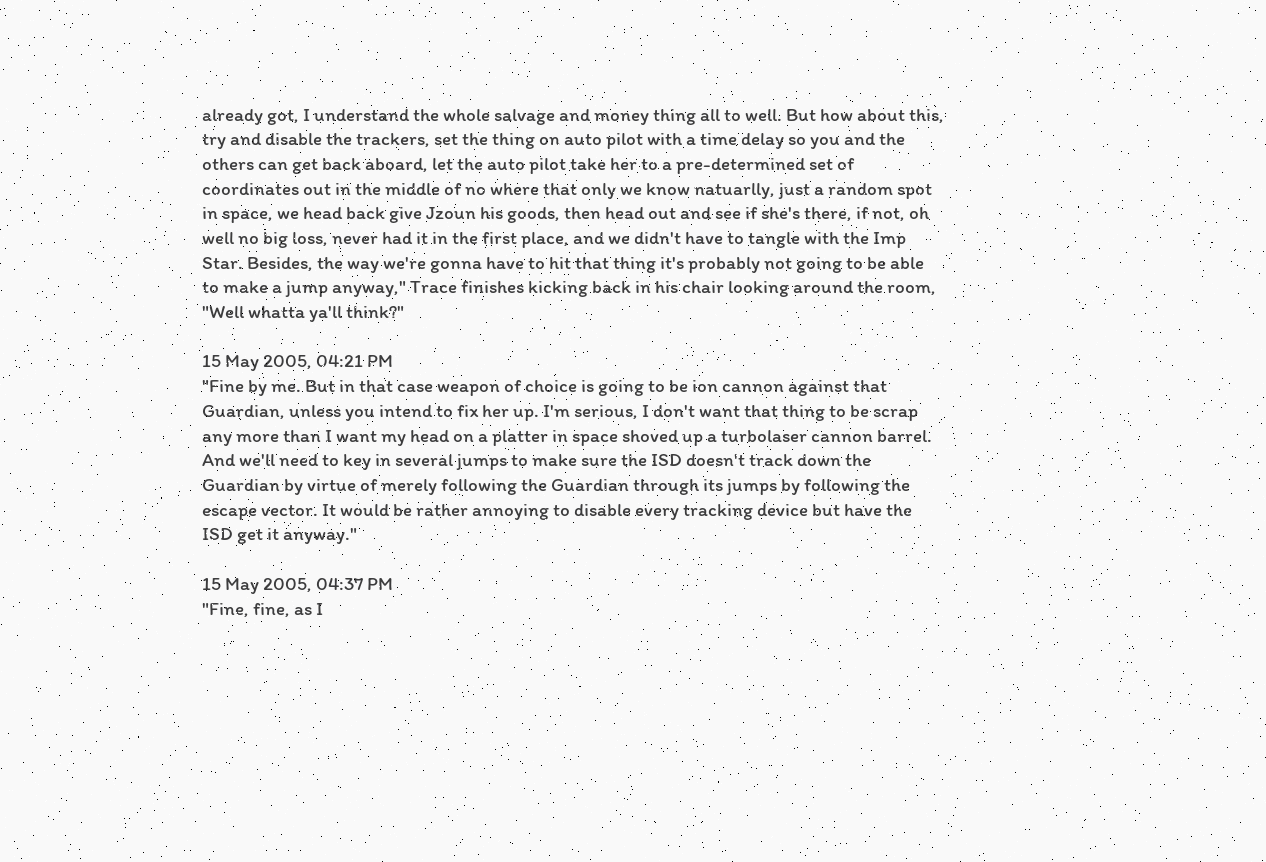already got, I understand the whole salvage and money thing all to well. But how about this, try and disable the trackers, set the thing on auto pilot with a time delay so you and the others can get back aboard, let the auto pilot take her to a pre-determined set of coordinates out in the middle of no where that only we know natuarlly, just a random spot in space, we head back give Jzoun his goods, then head out and see if she's there, if not, oh well no big loss, never had it in the first place, and we didn't have to tangle with the Imp Star. Besides, the way we're gonna have to hit that thing it's probably not going to be able to make a jump anyway," Trace finishes kicking back in his chair looking around the room, "Well whatta ya'll think?"

15 May 2005, 04:21 PM
"Fine by me. But in that case weapon of choice is going to be ion cannon against that Guardian, unless you intend to fix her up. I'm serious, I don't want that thing to be scrap any more than I want my head on a platter in space shoved up a turbolaser cannon barrel. And we'll need to key in several jumps to make sure the ISD doesn't track down the Guardian by virtue of merely following the Guardian through its jumps by following the escape vector. It would be rather annoying to disable every tracking device but have the ISD get it anyway."

15 May 2005, 04:37 PM
"Fine, fine, as I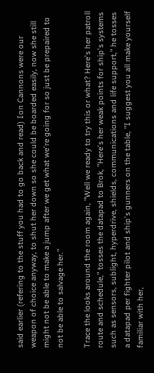said earlier (refering to the stuff you had to go back and read) Ion Cannons were our weapon of choice anyway, to shut her down so she could be boarded easily, now she still might not be able to make a jump after we get what we're going for so just be prepaired to not be able to salvage her."

Trace the looks around the room again, "Well we ready to try this or what? Here's her patroll route and schedule," tosses the datapad to Brok, "Here's her weak points for ship's systems such as sensors, sublight, hyperdrive, shields, communications and life support," he tosses a datapad per fighter pilot and ship's gunners on the table, "I suggest you all make yourself familiar with her,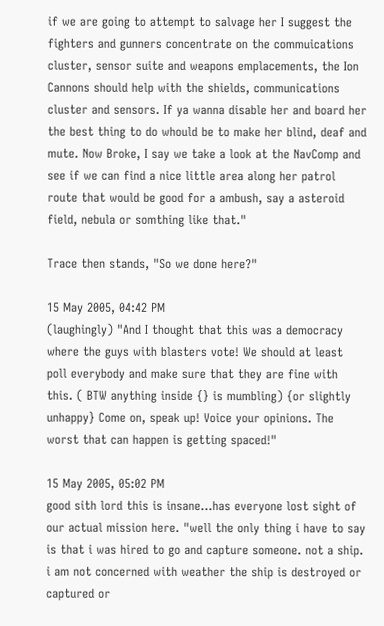if we are going to attempt to salvage her I suggest the fighters and gunners concentrate on the commuications cluster, sensor suite and weapons emplacements, the Ion Cannons should help with the shields, communications cluster and sensors. If ya wanna disable her and board her the best thing to do whould be to make her blind, deaf and mute. Now Broke, I say we take a look at the NavComp and see if we can find a nice little area along her patrol route that would be good for a ambush, say a asteroid field, nebula or somthing like that."

Trace then stands, "So we done here?"

15 May 2005, 04:42 PM
(laughingly) "And I thought that this was a democracy where the guys with blasters vote! We should at least poll everybody and make sure that they are fine with this. ( BTW anything inside {} is mumbling) {or slightly unhappy} Come on, speak up! Voice your opinions. The worst that can happen is getting spaced!"

15 May 2005, 05:02 PM
good sith lord this is insane...has everyone lost sight of our actual mission here. "well the only thing i have to say is that i was hired to go and capture someone. not a ship. i am not concerned with weather the ship is destroyed or captured or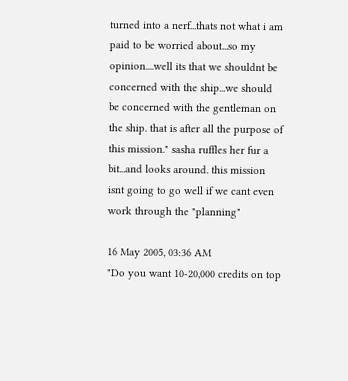turned into a nerf...thats not what i am paid to be worried about...so my opinion....well its that we shouldnt be concerned with the ship...we should be concerned with the gentleman on the ship. that is after all the purpose of this mission." sasha ruffles her fur a bit...and looks around. this mission isnt going to go well if we cant even work through the "planning"

16 May 2005, 03:36 AM
"Do you want 10-20,000 credits on top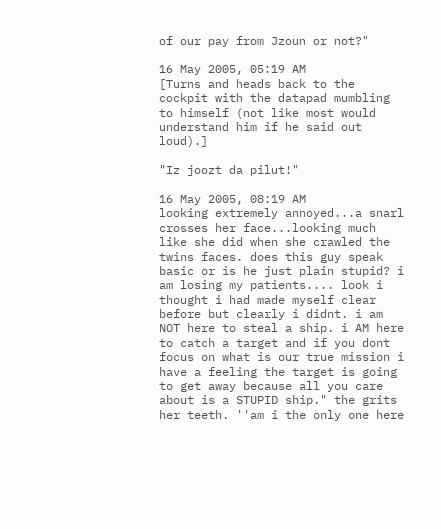of our pay from Jzoun or not?"

16 May 2005, 05:19 AM
[Turns and heads back to the cockpit with the datapad mumbling to himself (not like most would understand him if he said out loud).]

"Iz joozt da pilut!"

16 May 2005, 08:19 AM
looking extremely annoyed...a snarl crosses her face...looking much like she did when she crawled the twins faces. does this guy speak basic or is he just plain stupid? i am losing my patients.... look i thought i had made myself clear before but clearly i didnt. i am NOT here to steal a ship. i AM here to catch a target and if you dont focus on what is our true mission i have a feeling the target is going to get away because all you care about is a STUPID ship." the grits her teeth. ''am i the only one here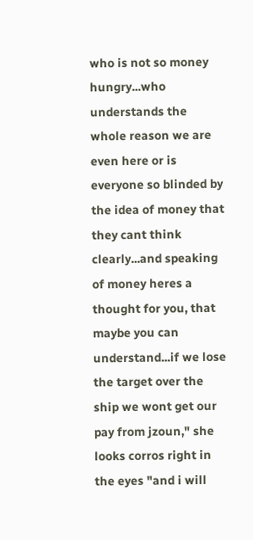who is not so money hungry...who understands the whole reason we are even here or is everyone so blinded by the idea of money that they cant think clearly...and speaking of money heres a thought for you, that maybe you can understand...if we lose the target over the ship we wont get our pay from jzoun," she looks corros right in the eyes "and i will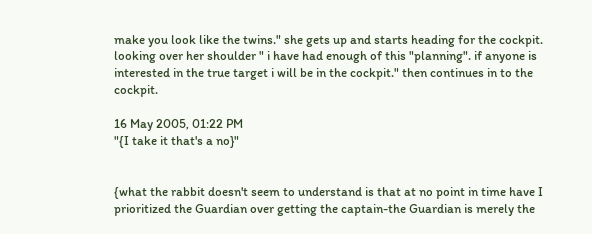make you look like the twins." she gets up and starts heading for the cockpit. looking over her shoulder " i have had enough of this "planning". if anyone is interested in the true target i will be in the cockpit." then continues in to the cockpit.

16 May 2005, 01:22 PM
"{I take it that's a no}"


{what the rabbit doesn't seem to understand is that at no point in time have I prioritized the Guardian over getting the captain-the Guardian is merely the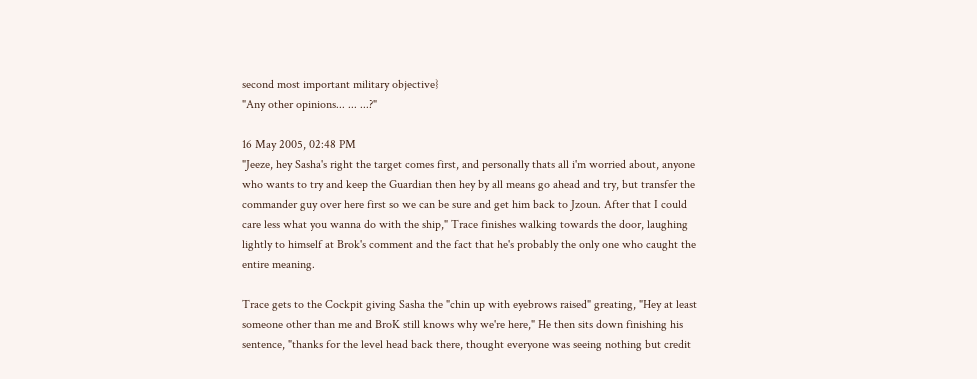second most important military objective}
"Any other opinions... ... ...?"

16 May 2005, 02:48 PM
"Jeeze, hey Sasha's right the target comes first, and personally thats all i'm worried about, anyone who wants to try and keep the Guardian then hey by all means go ahead and try, but transfer the commander guy over here first so we can be sure and get him back to Jzoun. After that I could care less what you wanna do with the ship," Trace finishes walking towards the door, laughing lightly to himself at Brok's comment and the fact that he's probably the only one who caught the entire meaning.

Trace gets to the Cockpit giving Sasha the "chin up with eyebrows raised" greating, "Hey at least someone other than me and BroK still knows why we're here," He then sits down finishing his sentence, "thanks for the level head back there, thought everyone was seeing nothing but credit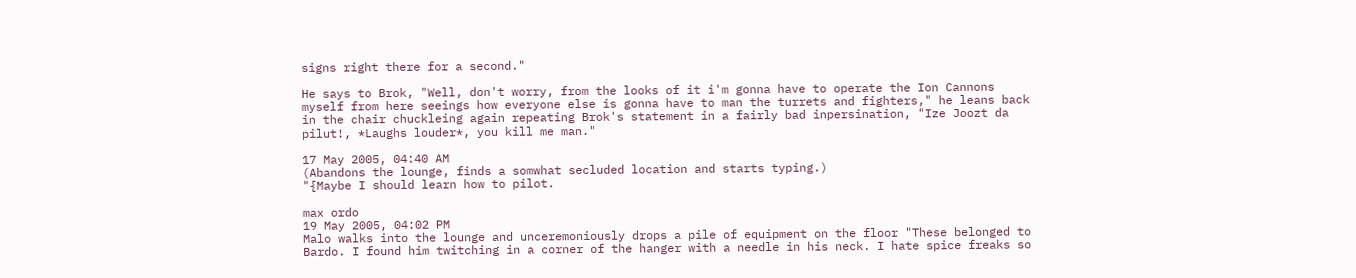signs right there for a second."

He says to Brok, "Well, don't worry, from the looks of it i'm gonna have to operate the Ion Cannons myself from here seeings how everyone else is gonna have to man the turrets and fighters," he leans back in the chair chuckleing again repeating Brok's statement in a fairly bad inpersination, "Ize Joozt da pilut!, *Laughs louder*, you kill me man."

17 May 2005, 04:40 AM
(Abandons the lounge, finds a somwhat secluded location and starts typing.)
"{Maybe I should learn how to pilot.

max ordo
19 May 2005, 04:02 PM
Malo walks into the lounge and unceremoniously drops a pile of equipment on the floor "These belonged to Bardo. I found him twitching in a corner of the hanger with a needle in his neck. I hate spice freaks so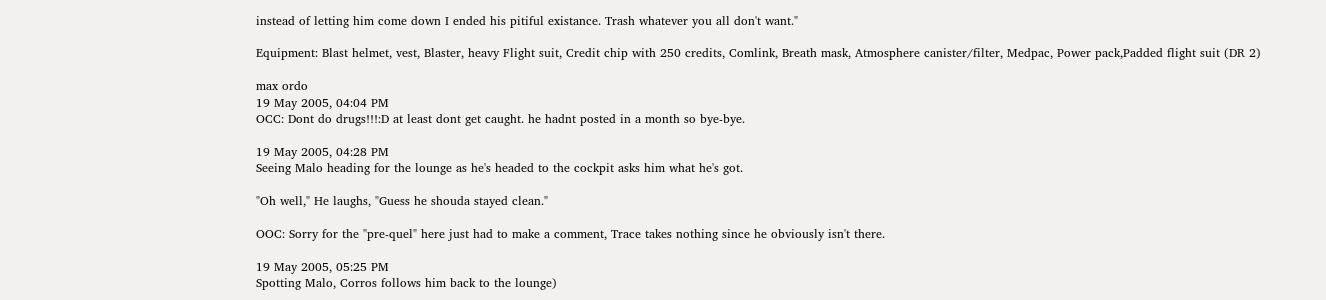instead of letting him come down I ended his pitiful existance. Trash whatever you all don't want."

Equipment: Blast helmet, vest, Blaster, heavy Flight suit, Credit chip with 250 credits, Comlink, Breath mask, Atmosphere canister/filter, Medpac, Power pack,Padded flight suit (DR 2)

max ordo
19 May 2005, 04:04 PM
OCC: Dont do drugs!!!:D at least dont get caught. he hadnt posted in a month so bye-bye.

19 May 2005, 04:28 PM
Seeing Malo heading for the lounge as he's headed to the cockpit asks him what he's got.

"Oh well," He laughs, "Guess he shouda stayed clean."

OOC: Sorry for the "pre-quel" here just had to make a comment, Trace takes nothing since he obviously isn't there.

19 May 2005, 05:25 PM
Spotting Malo, Corros follows him back to the lounge)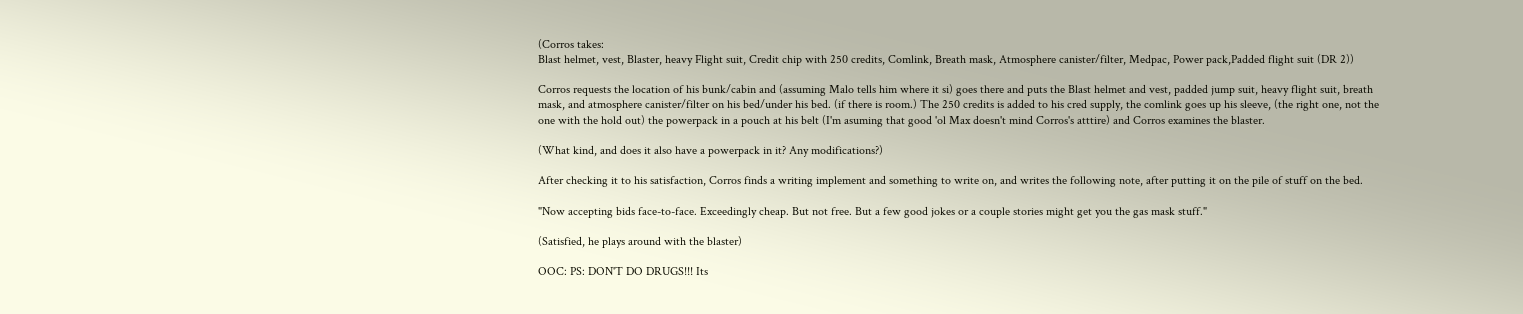(Corros takes:
Blast helmet, vest, Blaster, heavy Flight suit, Credit chip with 250 credits, Comlink, Breath mask, Atmosphere canister/filter, Medpac, Power pack,Padded flight suit (DR 2))

Corros requests the location of his bunk/cabin and (assuming Malo tells him where it si) goes there and puts the Blast helmet and vest, padded jump suit, heavy flight suit, breath mask, and atmosphere canister/filter on his bed/under his bed. (if there is room.) The 250 credits is added to his cred supply, the comlink goes up his sleeve, (the right one, not the one with the hold out) the powerpack in a pouch at his belt (I'm asuming that good 'ol Max doesn't mind Corros's atttire) and Corros examines the blaster.

(What kind, and does it also have a powerpack in it? Any modifications?)

After checking it to his satisfaction, Corros finds a writing implement and something to write on, and writes the following note, after putting it on the pile of stuff on the bed.

"Now accepting bids face-to-face. Exceedingly cheap. But not free. But a few good jokes or a couple stories might get you the gas mask stuff."

(Satisfied, he plays around with the blaster)

OOC: PS: DON'T DO DRUGS!!! Its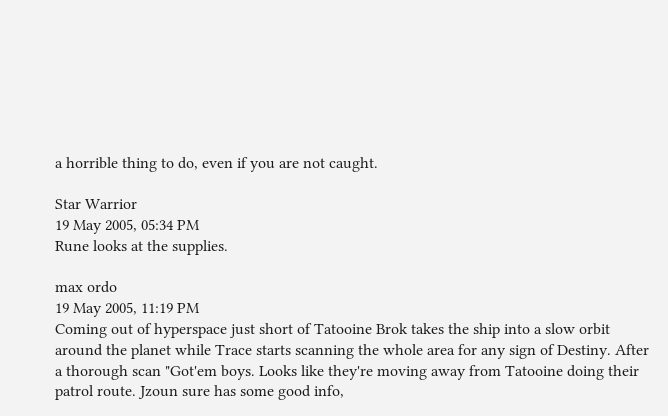a horrible thing to do, even if you are not caught.

Star Warrior
19 May 2005, 05:34 PM
Rune looks at the supplies.

max ordo
19 May 2005, 11:19 PM
Coming out of hyperspace just short of Tatooine Brok takes the ship into a slow orbit around the planet while Trace starts scanning the whole area for any sign of Destiny. After a thorough scan "Got'em boys. Looks like they're moving away from Tatooine doing their patrol route. Jzoun sure has some good info,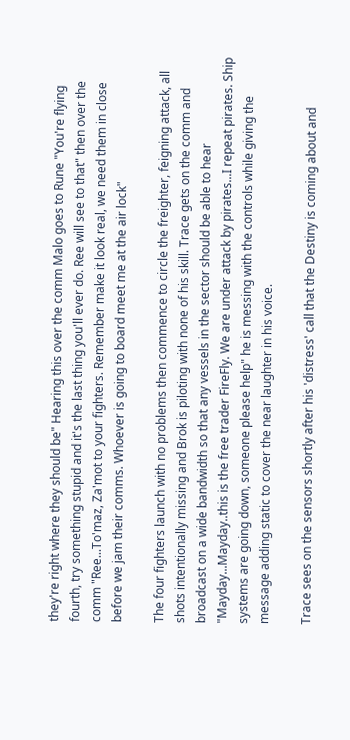they're right where they should be" Hearing this over the comm Malo goes to Rune "You're flying fourth, try something stupid and it's the last thing you'll ever do. Ree will see to that" then over the comm "Ree...To'maz, Za'mot to your fighters. Remember make it look real, we need them in close before we jam their comms. Whoever is going to board meet me at the air lock"

The four fighters launch with no problems then commence to circle the freighter, feigning attack, all shots intentionally missing and Brok is piloting with none of his skill. Trace gets on the comm and broadcast on a wide bandwidth so that any vessels in the sector should be able to hear "Mayday...Mayday..this is the free trader FireFly. We are under attack by pirates...I repeat pirates. Ship systems are going down, someone please help" he is messing with the controls while giving the message adding static to cover the near laughter in his voice.

Trace sees on the sensors shortly after his 'distress' call that the Destiny is coming about and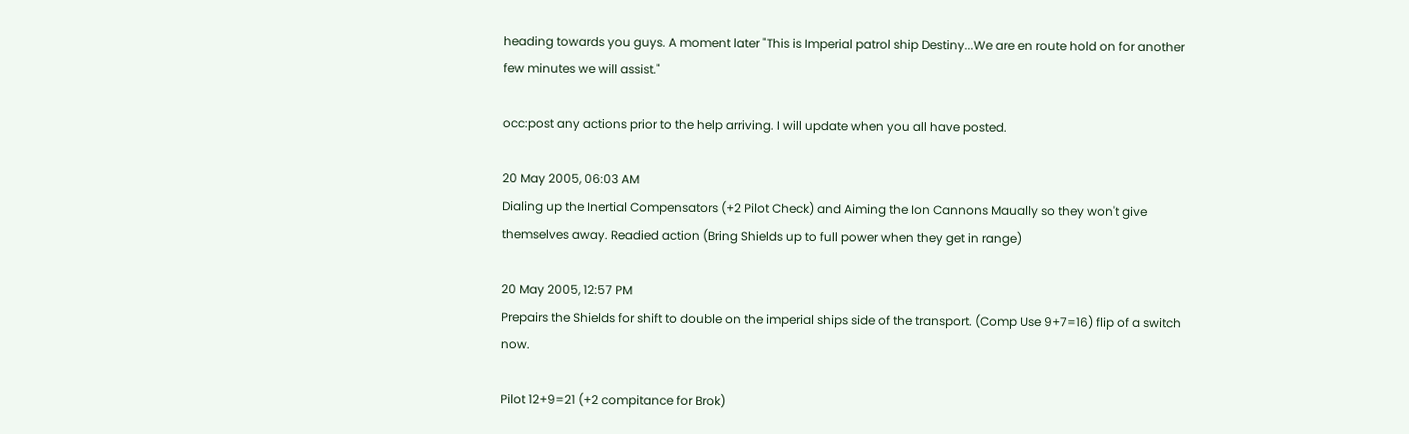heading towards you guys. A moment later "This is Imperial patrol ship Destiny...We are en route hold on for another few minutes we will assist."

occ:post any actions prior to the help arriving. I will update when you all have posted.

20 May 2005, 06:03 AM
Dialing up the Inertial Compensators (+2 Pilot Check) and Aiming the Ion Cannons Maually so they won't give themselves away. Readied action (Bring Shields up to full power when they get in range)

20 May 2005, 12:57 PM
Prepairs the Shields for shift to double on the imperial ships side of the transport. (Comp Use 9+7=16) flip of a switch now.

Pilot 12+9=21 (+2 compitance for Brok)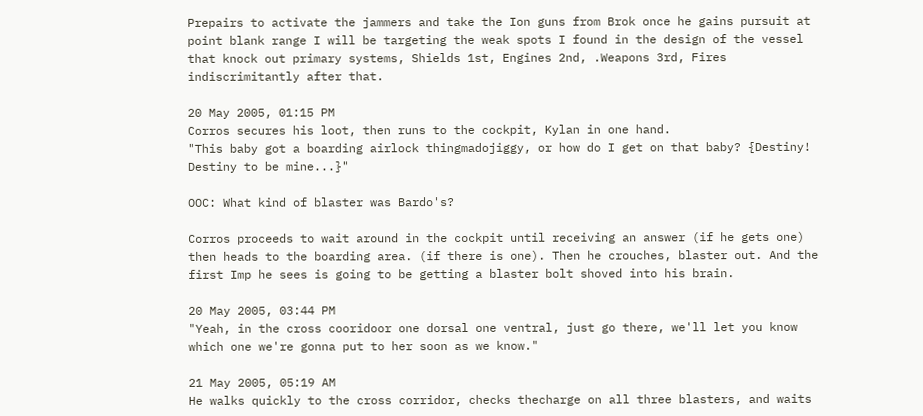Prepairs to activate the jammers and take the Ion guns from Brok once he gains pursuit at point blank range I will be targeting the weak spots I found in the design of the vessel that knock out primary systems, Shields 1st, Engines 2nd, .Weapons 3rd, Fires indiscrimitantly after that.

20 May 2005, 01:15 PM
Corros secures his loot, then runs to the cockpit, Kylan in one hand.
"This baby got a boarding airlock thingmadojiggy, or how do I get on that baby? {Destiny! Destiny to be mine...}"

OOC: What kind of blaster was Bardo's?

Corros proceeds to wait around in the cockpit until receiving an answer (if he gets one) then heads to the boarding area. (if there is one). Then he crouches, blaster out. And the first Imp he sees is going to be getting a blaster bolt shoved into his brain.

20 May 2005, 03:44 PM
"Yeah, in the cross cooridoor one dorsal one ventral, just go there, we'll let you know which one we're gonna put to her soon as we know."

21 May 2005, 05:19 AM
He walks quickly to the cross corridor, checks thecharge on all three blasters, and waits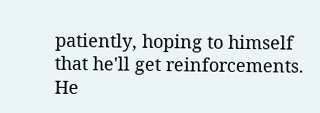patiently, hoping to himself that he'll get reinforcements. He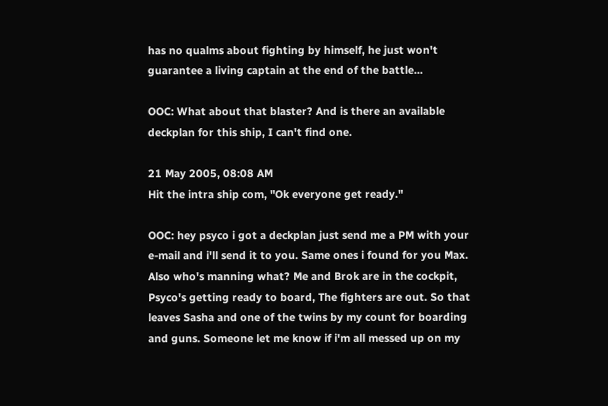has no qualms about fighting by himself, he just won't guarantee a living captain at the end of the battle...

OOC: What about that blaster? And is there an available deckplan for this ship, I can't find one.

21 May 2005, 08:08 AM
Hit the intra ship com, "Ok everyone get ready."

OOC: hey psyco i got a deckplan just send me a PM with your e-mail and i'll send it to you. Same ones i found for you Max.
Also who's manning what? Me and Brok are in the cockpit, Psyco's getting ready to board, The fighters are out. So that leaves Sasha and one of the twins by my count for boarding and guns. Someone let me know if i'm all messed up on my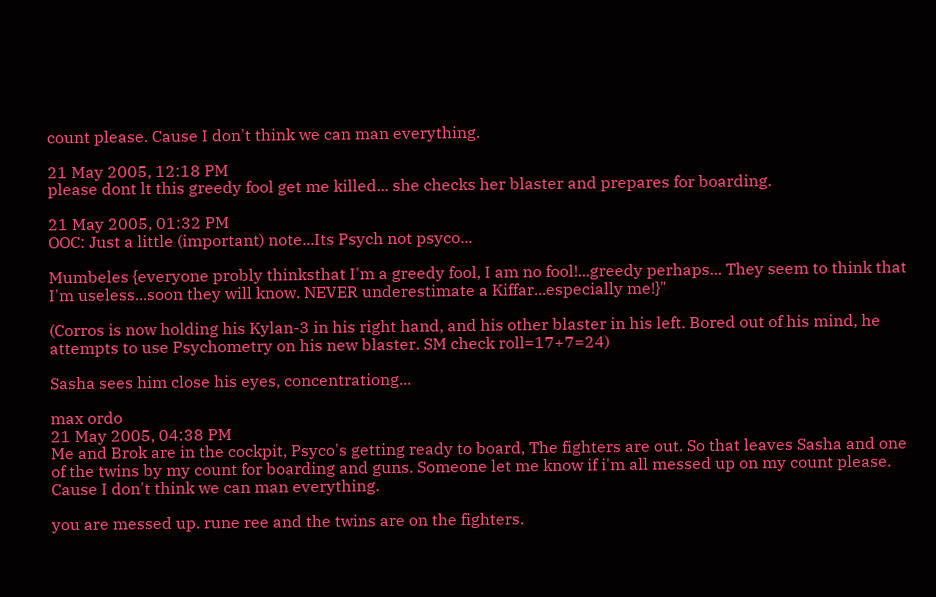count please. Cause I don't think we can man everything.

21 May 2005, 12:18 PM
please dont lt this greedy fool get me killed... she checks her blaster and prepares for boarding.

21 May 2005, 01:32 PM
OOC: Just a little (important) note...Its Psych not psyco...

Mumbeles {everyone probly thinksthat I'm a greedy fool, I am no fool!...greedy perhaps... They seem to think that I'm useless...soon they will know. NEVER underestimate a Kiffar...especially me!}"

(Corros is now holding his Kylan-3 in his right hand, and his other blaster in his left. Bored out of his mind, he attempts to use Psychometry on his new blaster. SM check roll=17+7=24)

Sasha sees him close his eyes, concentrationg...

max ordo
21 May 2005, 04:38 PM
Me and Brok are in the cockpit, Psyco's getting ready to board, The fighters are out. So that leaves Sasha and one of the twins by my count for boarding and guns. Someone let me know if i'm all messed up on my count please. Cause I don't think we can man everything.

you are messed up. rune ree and the twins are on the fighters.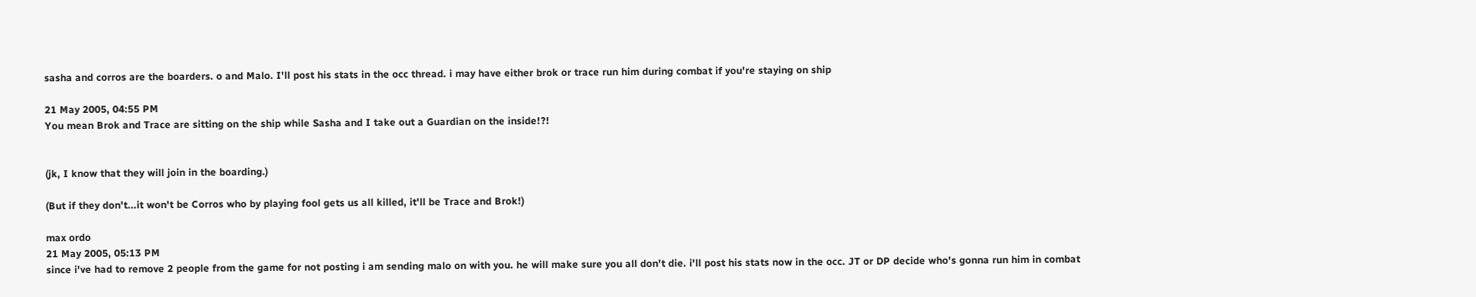sasha and corros are the boarders. o and Malo. I'll post his stats in the occ thread. i may have either brok or trace run him during combat if you're staying on ship

21 May 2005, 04:55 PM
You mean Brok and Trace are sitting on the ship while Sasha and I take out a Guardian on the inside!?!


(jk, I know that they will join in the boarding.)

(But if they don't...it won't be Corros who by playing fool gets us all killed, it'll be Trace and Brok!)

max ordo
21 May 2005, 05:13 PM
since i've had to remove 2 people from the game for not posting i am sending malo on with you. he will make sure you all don't die. i'll post his stats now in the occ. JT or DP decide who's gonna run him in combat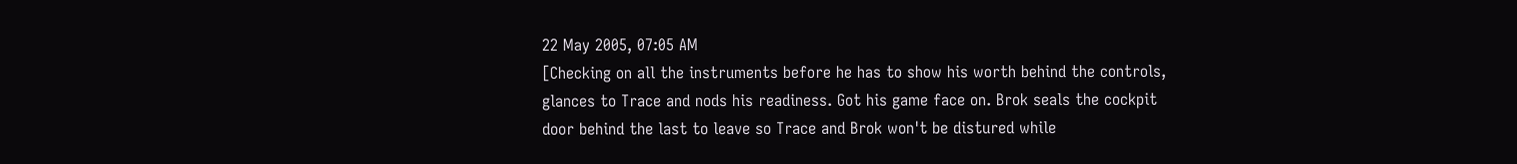22 May 2005, 07:05 AM
[Checking on all the instruments before he has to show his worth behind the controls, glances to Trace and nods his readiness. Got his game face on. Brok seals the cockpit door behind the last to leave so Trace and Brok won't be distured while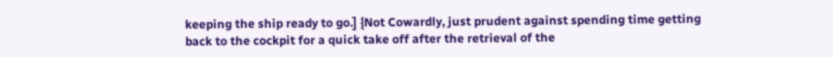keeping the ship ready to go.] {Not Cowardly, just prudent against spending time getting back to the cockpit for a quick take off after the retrieval of the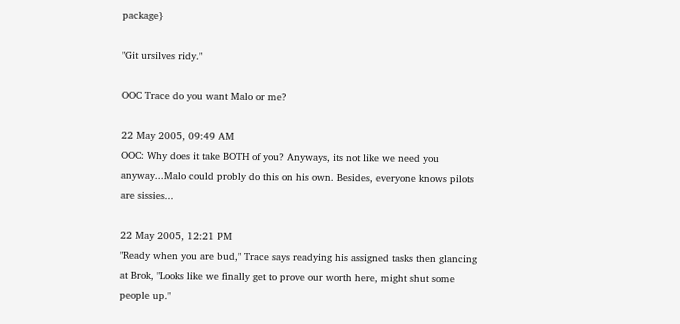package}

"Git ursilves ridy."

OOC Trace do you want Malo or me?

22 May 2005, 09:49 AM
OOC: Why does it take BOTH of you? Anyways, its not like we need you anyway...Malo could probly do this on his own. Besides, everyone knows pilots are sissies...

22 May 2005, 12:21 PM
"Ready when you are bud," Trace says readying his assigned tasks then glancing at Brok, "Looks like we finally get to prove our worth here, might shut some people up."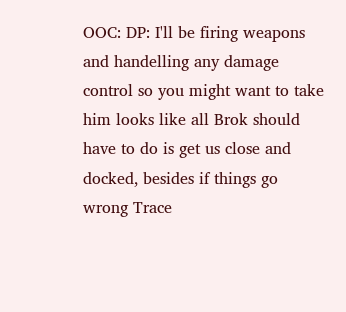OOC: DP: I'll be firing weapons and handelling any damage control so you might want to take him looks like all Brok should have to do is get us close and docked, besides if things go wrong Trace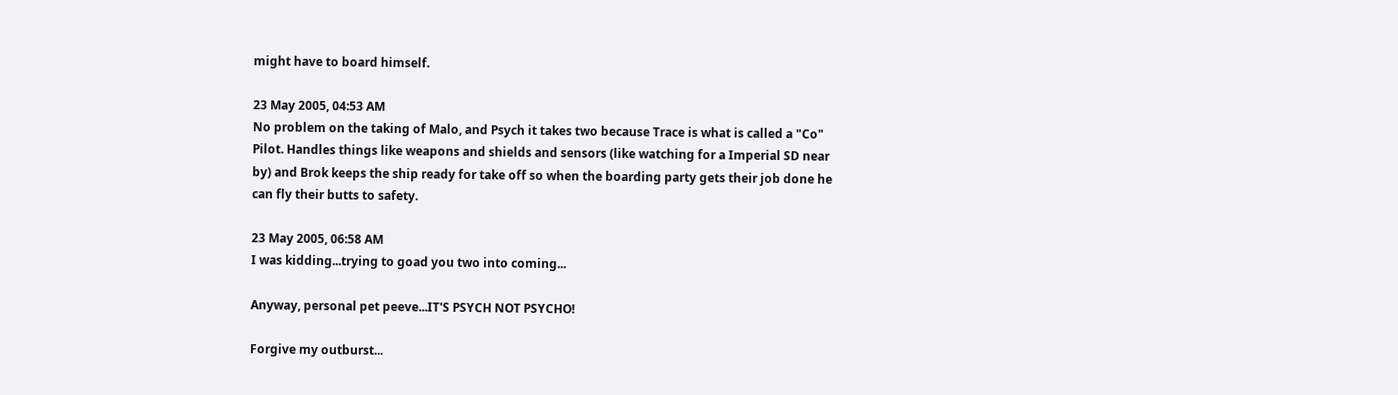might have to board himself.

23 May 2005, 04:53 AM
No problem on the taking of Malo, and Psych it takes two because Trace is what is called a "Co" Pilot. Handles things like weapons and shields and sensors (like watching for a Imperial SD near by) and Brok keeps the ship ready for take off so when the boarding party gets their job done he can fly their butts to safety.

23 May 2005, 06:58 AM
I was kidding...trying to goad you two into coming...

Anyway, personal pet peeve...IT'S PSYCH NOT PSYCHO!

Forgive my outburst...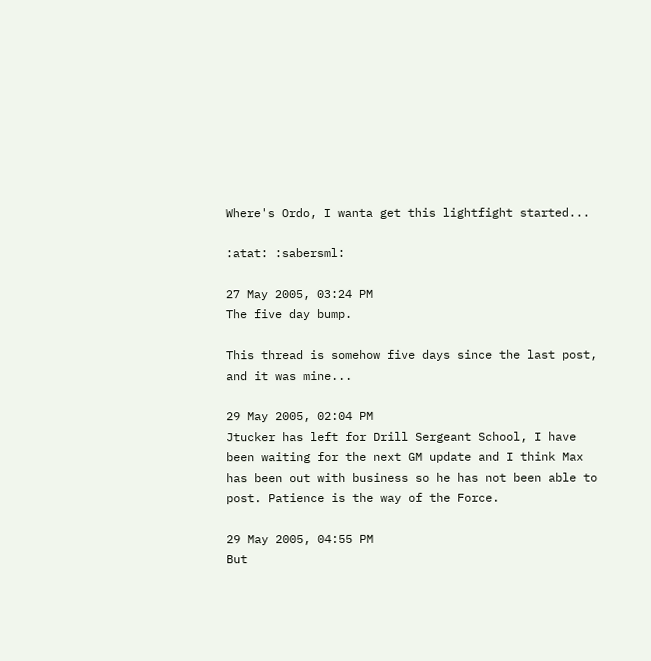Where's Ordo, I wanta get this lightfight started...

:atat: :sabersml:

27 May 2005, 03:24 PM
The five day bump.

This thread is somehow five days since the last post, and it was mine...

29 May 2005, 02:04 PM
Jtucker has left for Drill Sergeant School, I have been waiting for the next GM update and I think Max has been out with business so he has not been able to post. Patience is the way of the Force.

29 May 2005, 04:55 PM
But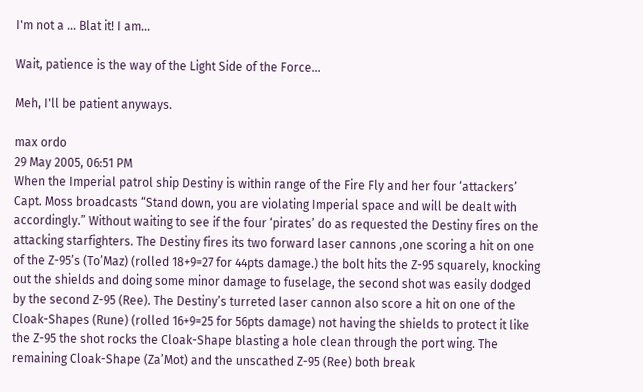I'm not a ... Blat it! I am...

Wait, patience is the way of the Light Side of the Force...

Meh, I'll be patient anyways.

max ordo
29 May 2005, 06:51 PM
When the Imperial patrol ship Destiny is within range of the Fire Fly and her four ‘attackers’ Capt. Moss broadcasts “Stand down, you are violating Imperial space and will be dealt with accordingly.” Without waiting to see if the four ‘pirates’ do as requested the Destiny fires on the attacking starfighters. The Destiny fires its two forward laser cannons ,one scoring a hit on one of the Z-95’s (To’Maz) (rolled 18+9=27 for 44pts damage.) the bolt hits the Z-95 squarely, knocking out the shields and doing some minor damage to fuselage, the second shot was easily dodged by the second Z-95 (Ree). The Destiny’s turreted laser cannon also score a hit on one of the Cloak-Shapes (Rune) (rolled 16+9=25 for 56pts damage) not having the shields to protect it like the Z-95 the shot rocks the Cloak-Shape blasting a hole clean through the port wing. The remaining Cloak-Shape (Za’Mot) and the unscathed Z-95 (Ree) both break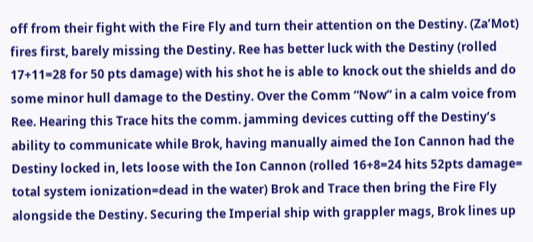off from their fight with the Fire Fly and turn their attention on the Destiny. (Za’Mot) fires first, barely missing the Destiny. Ree has better luck with the Destiny (rolled 17+11=28 for 50 pts damage) with his shot he is able to knock out the shields and do some minor hull damage to the Destiny. Over the Comm “Now” in a calm voice from Ree. Hearing this Trace hits the comm. jamming devices cutting off the Destiny’s ability to communicate while Brok, having manually aimed the Ion Cannon had the Destiny locked in, lets loose with the Ion Cannon (rolled 16+8=24 hits 52pts damage= total system ionization=dead in the water) Brok and Trace then bring the Fire Fly alongside the Destiny. Securing the Imperial ship with grappler mags, Brok lines up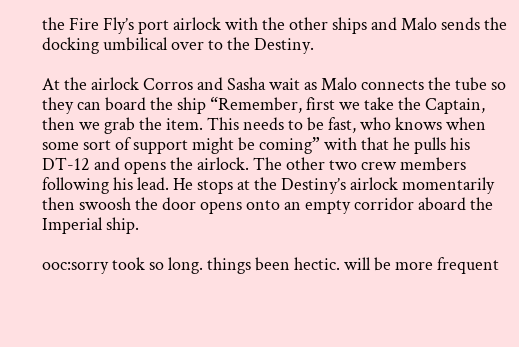the Fire Fly’s port airlock with the other ships and Malo sends the docking umbilical over to the Destiny.

At the airlock Corros and Sasha wait as Malo connects the tube so they can board the ship “Remember, first we take the Captain, then we grab the item. This needs to be fast, who knows when some sort of support might be coming” with that he pulls his DT-12 and opens the airlock. The other two crew members following his lead. He stops at the Destiny’s airlock momentarily then swoosh the door opens onto an empty corridor aboard the Imperial ship.

ooc:sorry took so long. things been hectic. will be more frequent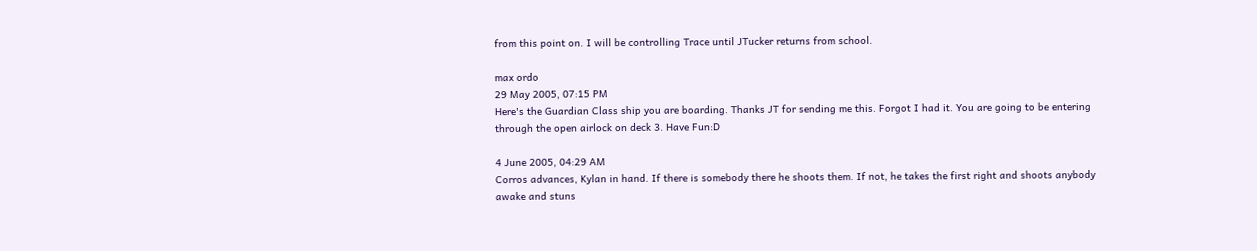from this point on. I will be controlling Trace until JTucker returns from school.

max ordo
29 May 2005, 07:15 PM
Here's the Guardian Class ship you are boarding. Thanks JT for sending me this. Forgot I had it. You are going to be entering through the open airlock on deck 3. Have Fun:D

4 June 2005, 04:29 AM
Corros advances, Kylan in hand. If there is somebody there he shoots them. If not, he takes the first right and shoots anybody awake and stuns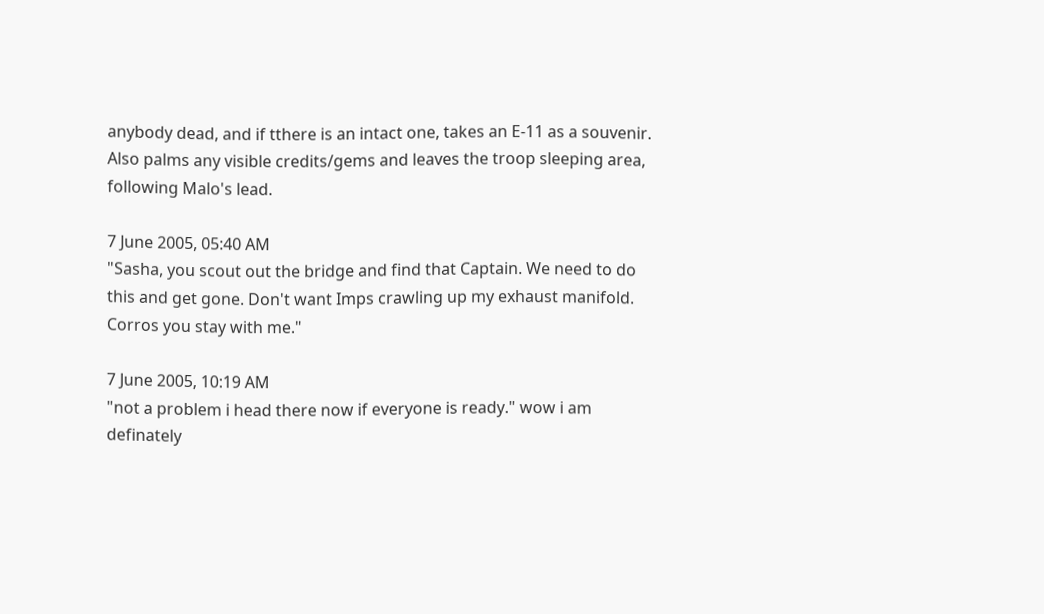anybody dead, and if tthere is an intact one, takes an E-11 as a souvenir. Also palms any visible credits/gems and leaves the troop sleeping area, following Malo's lead.

7 June 2005, 05:40 AM
"Sasha, you scout out the bridge and find that Captain. We need to do this and get gone. Don't want Imps crawling up my exhaust manifold. Corros you stay with me."

7 June 2005, 10:19 AM
"not a problem i head there now if everyone is ready." wow i am definately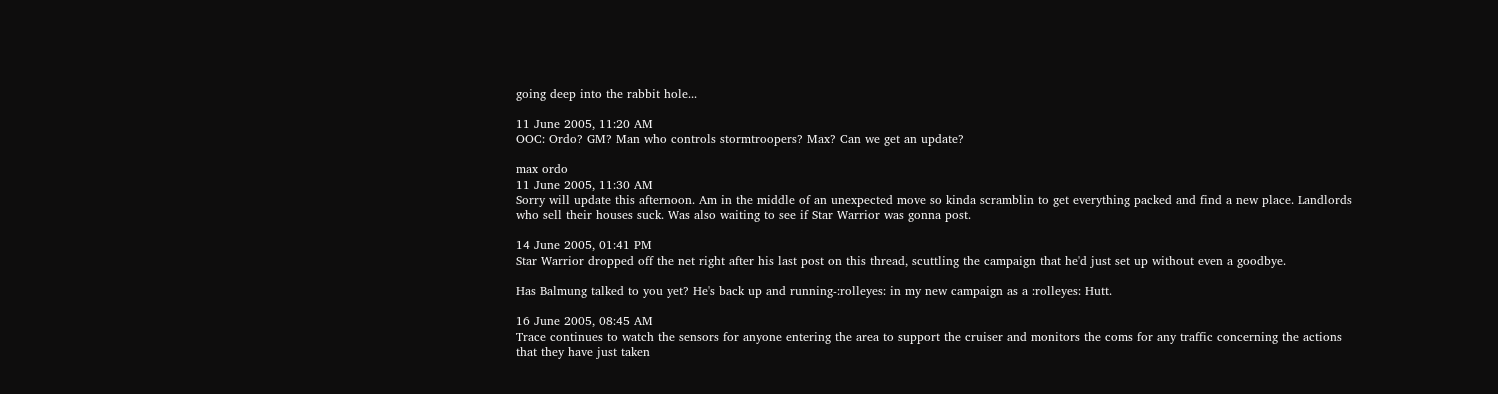going deep into the rabbit hole...

11 June 2005, 11:20 AM
OOC: Ordo? GM? Man who controls stormtroopers? Max? Can we get an update?

max ordo
11 June 2005, 11:30 AM
Sorry will update this afternoon. Am in the middle of an unexpected move so kinda scramblin to get everything packed and find a new place. Landlords who sell their houses suck. Was also waiting to see if Star Warrior was gonna post.

14 June 2005, 01:41 PM
Star Warrior dropped off the net right after his last post on this thread, scuttling the campaign that he'd just set up without even a goodbye.

Has Balmung talked to you yet? He's back up and running-:rolleyes: in my new campaign as a :rolleyes: Hutt.

16 June 2005, 08:45 AM
Trace continues to watch the sensors for anyone entering the area to support the cruiser and monitors the coms for any traffic concerning the actions that they have just taken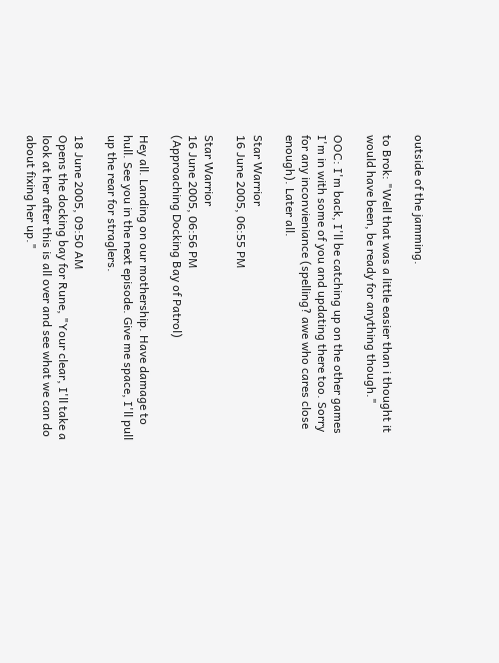outside of the jamming.

to Brok: "Well that was a little easier than i thought it would have been, be ready for anything though."

OOC: I'm back, I'll be catching up on the other games I'm in with some of you and updating there too. Sorry for any inconvieniance (spelling? awe who cares close enough). Later all.

Star Warrior
16 June 2005, 06:55 PM

Star Warrior
16 June 2005, 06:56 PM
(Approaching Docking Bay of Patrol)

Hey all. Landing on our mothership. Have damage to hull. See you in the next episode. Give me space, I'll pull up the rear for straglers.

18 June 2005, 09:50 AM
Opens the docking bay for Rune, "Your clear, I'll take a look at her after this is all over and see what we can do about fixing her up."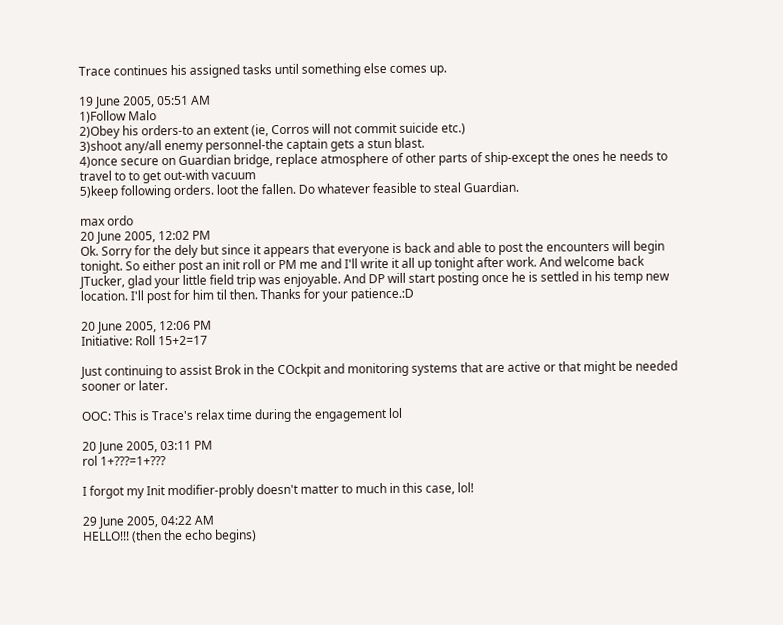Trace continues his assigned tasks until something else comes up.

19 June 2005, 05:51 AM
1)Follow Malo
2)Obey his orders-to an extent (ie, Corros will not commit suicide etc.)
3)shoot any/all enemy personnel-the captain gets a stun blast.
4)once secure on Guardian bridge, replace atmosphere of other parts of ship-except the ones he needs to travel to to get out-with vacuum
5)keep following orders. loot the fallen. Do whatever feasible to steal Guardian.

max ordo
20 June 2005, 12:02 PM
Ok. Sorry for the dely but since it appears that everyone is back and able to post the encounters will begin tonight. So either post an init roll or PM me and I'll write it all up tonight after work. And welcome back JTucker, glad your little field trip was enjoyable. And DP will start posting once he is settled in his temp new location. I'll post for him til then. Thanks for your patience.:D

20 June 2005, 12:06 PM
Initiative: Roll 15+2=17

Just continuing to assist Brok in the COckpit and monitoring systems that are active or that might be needed sooner or later.

OOC: This is Trace's relax time during the engagement lol

20 June 2005, 03:11 PM
rol 1+???=1+???

I forgot my Init modifier-probly doesn't matter to much in this case, lol!

29 June 2005, 04:22 AM
HELLO!!! (then the echo begins)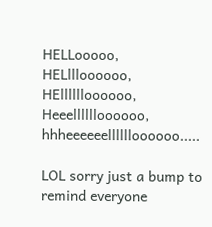HELLooooo, HELllloooooo, HElllllloooooo, Heeelllllloooooo, hhheeeeeelllllloooooo.....

LOL sorry just a bump to remind everyone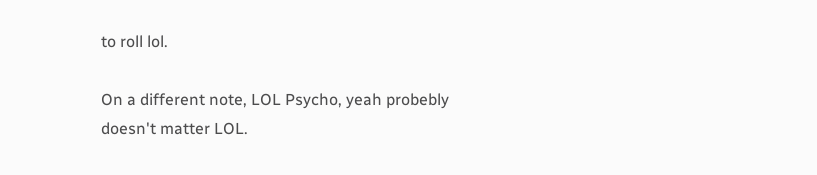to roll lol.

On a different note, LOL Psycho, yeah probebly doesn't matter LOL.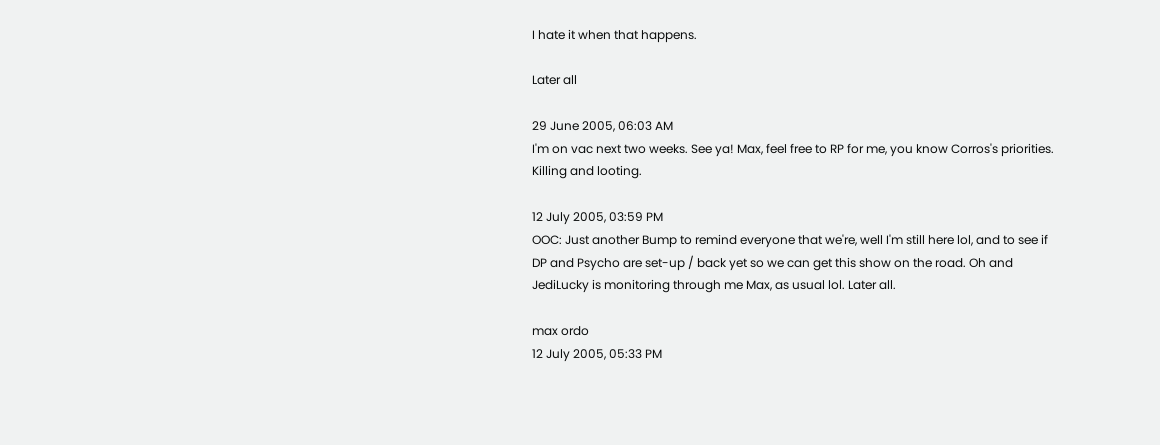I hate it when that happens.

Later all

29 June 2005, 06:03 AM
I'm on vac next two weeks. See ya! Max, feel free to RP for me, you know Corros's priorities. Killing and looting.

12 July 2005, 03:59 PM
OOC: Just another Bump to remind everyone that we're, well I'm still here lol, and to see if DP and Psycho are set-up / back yet so we can get this show on the road. Oh and JediLucky is monitoring through me Max, as usual lol. Later all.

max ordo
12 July 2005, 05:33 PM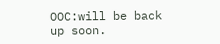OOC:will be back up soon.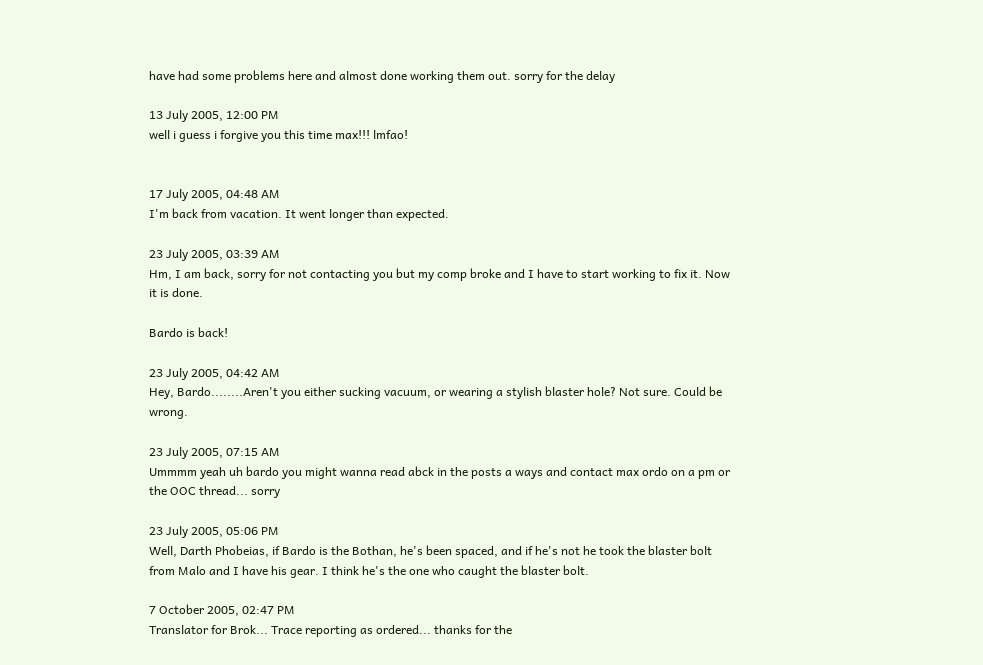have had some problems here and almost done working them out. sorry for the delay

13 July 2005, 12:00 PM
well i guess i forgive you this time max!!! lmfao!


17 July 2005, 04:48 AM
I'm back from vacation. It went longer than expected.

23 July 2005, 03:39 AM
Hm, I am back, sorry for not contacting you but my comp broke and I have to start working to fix it. Now it is done.

Bardo is back!

23 July 2005, 04:42 AM
Hey, Bardo........Aren't you either sucking vacuum, or wearing a stylish blaster hole? Not sure. Could be wrong.

23 July 2005, 07:15 AM
Ummmm yeah uh bardo you might wanna read abck in the posts a ways and contact max ordo on a pm or the OOC thread... sorry

23 July 2005, 05:06 PM
Well, Darth Phobeias, if Bardo is the Bothan, he's been spaced, and if he's not he took the blaster bolt from Malo and I have his gear. I think he's the one who caught the blaster bolt.

7 October 2005, 02:47 PM
Translator for Brok... Trace reporting as ordered... thanks for the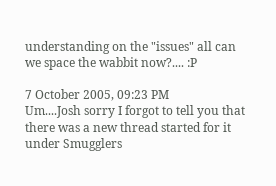understanding on the "issues" all can we space the wabbit now?.... :P

7 October 2005, 09:23 PM
Um....Josh sorry I forgot to tell you that there was a new thread started for it under Smugglers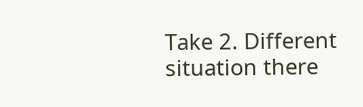Take 2. Different situation there